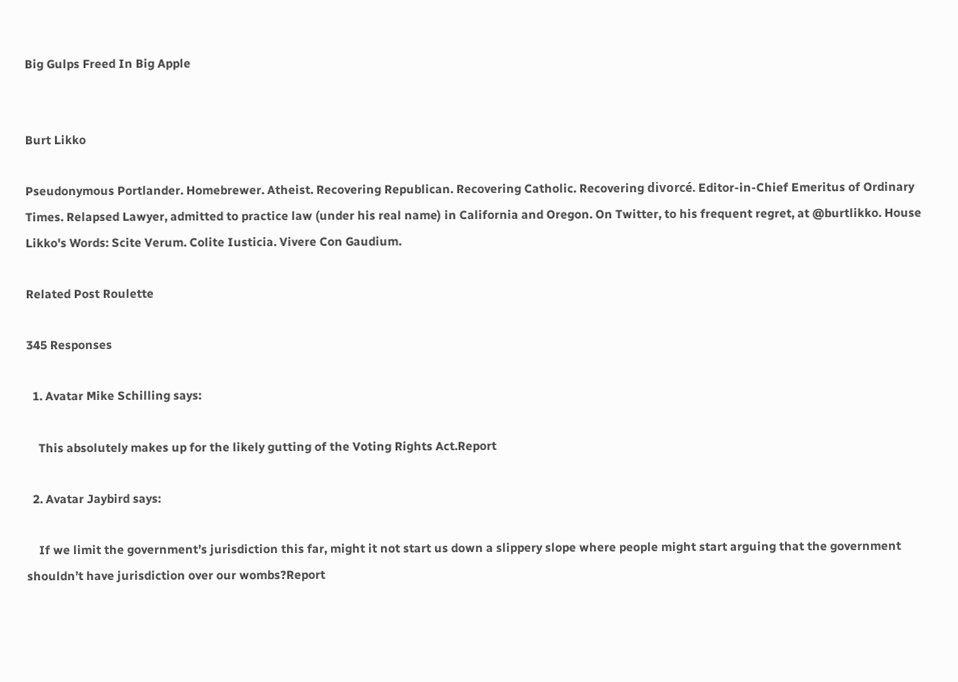Big Gulps Freed In Big Apple


Burt Likko

Pseudonymous Portlander. Homebrewer. Atheist. Recovering Republican. Recovering Catholic. Recovering divorcé. Editor-in-Chief Emeritus of Ordinary Times. Relapsed Lawyer, admitted to practice law (under his real name) in California and Oregon. On Twitter, to his frequent regret, at @burtlikko. House Likko's Words: Scite Verum. Colite Iusticia. Vivere Con Gaudium.

Related Post Roulette

345 Responses

  1. Avatar Mike Schilling says:

    This absolutely makes up for the likely gutting of the Voting Rights Act.Report

  2. Avatar Jaybird says:

    If we limit the government’s jurisdiction this far, might it not start us down a slippery slope where people might start arguing that the government shouldn’t have jurisdiction over our wombs?Report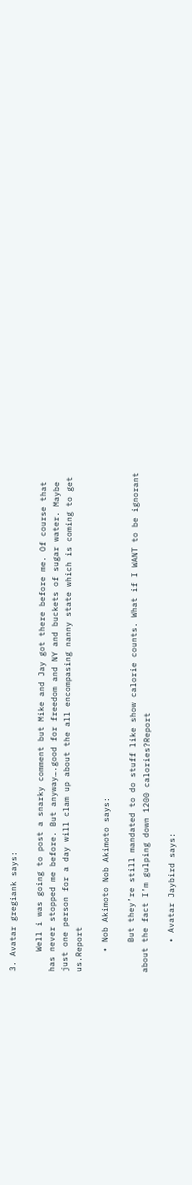3. Avatar gregiank says:

    Well i was going to post a snarky comment but Mike and Jay got there before me. Of course that has never stopped me before. But anyway….good for freedom and NY and buckets of sugar water. Maybe just one person for a day will clam up about the all encompasing nanny state which is coming to get us.Report

    • Nob Akimoto Nob Akimoto says:

      But they’re still mandated to do stuff like show calorie counts. What if I WANT to be ignorant about the fact I’m gulping down 1200 calories?Report

      • Avatar Jaybird says: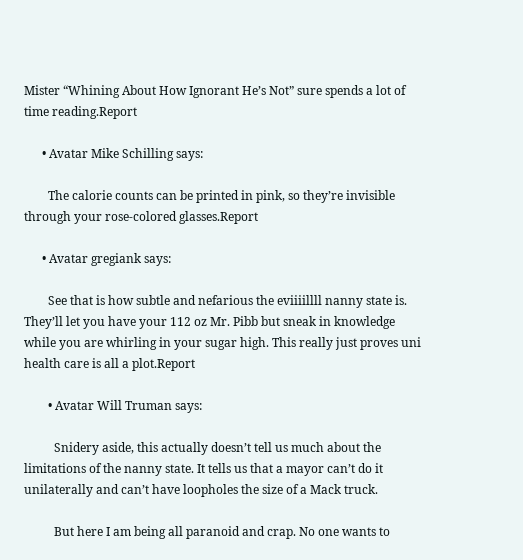Mister “Whining About How Ignorant He’s Not” sure spends a lot of time reading.Report

      • Avatar Mike Schilling says:

        The calorie counts can be printed in pink, so they’re invisible through your rose-colored glasses.Report

      • Avatar gregiank says:

        See that is how subtle and nefarious the eviiiillll nanny state is. They’ll let you have your 112 oz Mr. Pibb but sneak in knowledge while you are whirling in your sugar high. This really just proves uni health care is all a plot.Report

        • Avatar Will Truman says:

          Snidery aside, this actually doesn’t tell us much about the limitations of the nanny state. It tells us that a mayor can’t do it unilaterally and can’t have loopholes the size of a Mack truck.

          But here I am being all paranoid and crap. No one wants to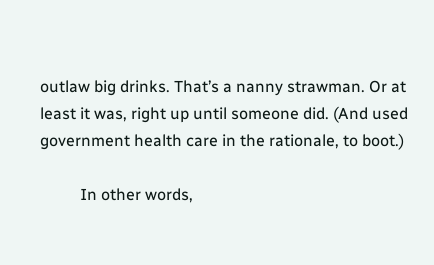outlaw big drinks. That’s a nanny strawman. Or at least it was, right up until someone did. (And used government health care in the rationale, to boot.)

          In other words,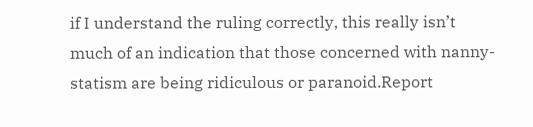if I understand the ruling correctly, this really isn’t much of an indication that those concerned with nanny-statism are being ridiculous or paranoid.Report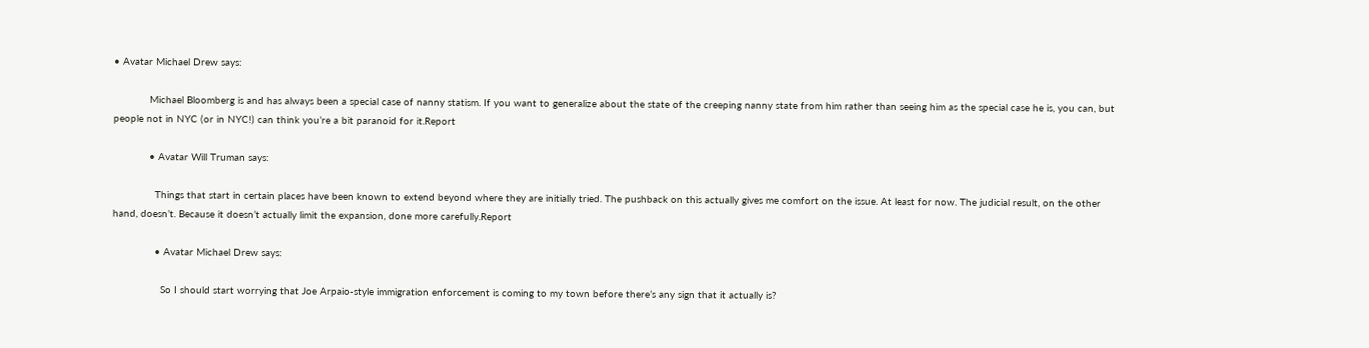• Avatar Michael Drew says:

            Michael Bloomberg is and has always been a special case of nanny statism. If you want to generalize about the state of the creeping nanny state from him rather than seeing him as the special case he is, you can, but people not in NYC (or in NYC!) can think you’re a bit paranoid for it.Report

            • Avatar Will Truman says:

              Things that start in certain places have been known to extend beyond where they are initially tried. The pushback on this actually gives me comfort on the issue. At least for now. The judicial result, on the other hand, doesn’t. Because it doesn’t actually limit the expansion, done more carefully.Report

              • Avatar Michael Drew says:

                So I should start worrying that Joe Arpaio-style immigration enforcement is coming to my town before there’s any sign that it actually is?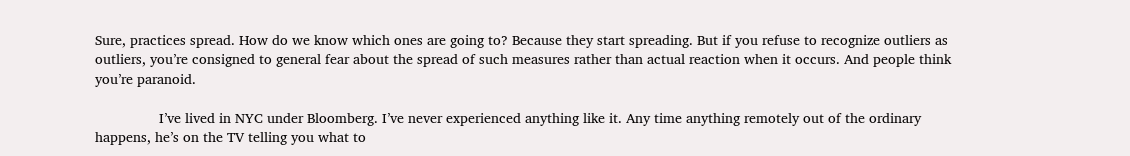Sure, practices spread. How do we know which ones are going to? Because they start spreading. But if you refuse to recognize outliers as outliers, you’re consigned to general fear about the spread of such measures rather than actual reaction when it occurs. And people think you’re paranoid.

                I’ve lived in NYC under Bloomberg. I’ve never experienced anything like it. Any time anything remotely out of the ordinary happens, he’s on the TV telling you what to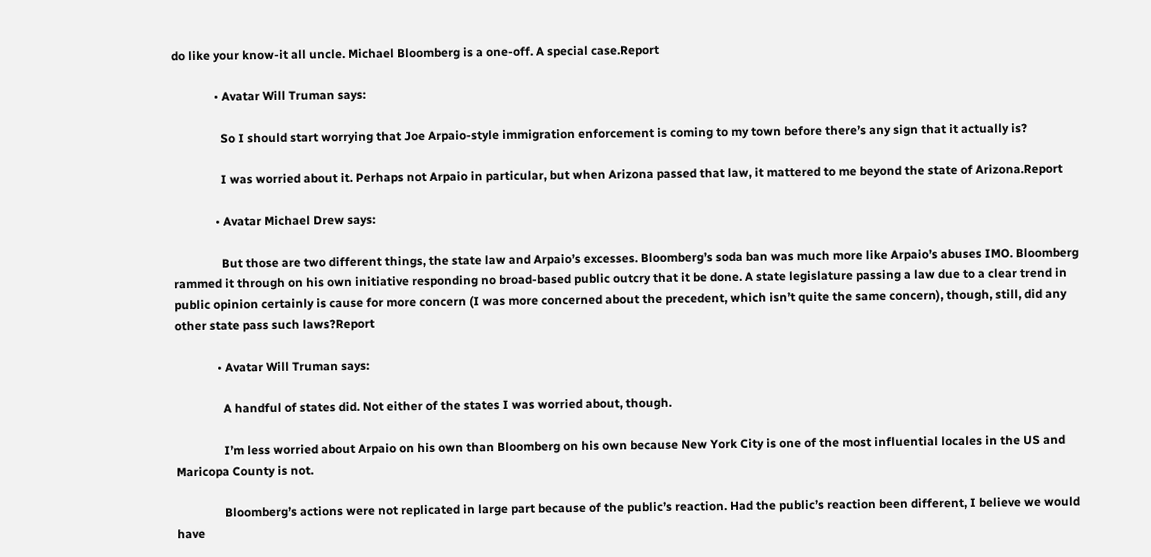do like your know-it all uncle. Michael Bloomberg is a one-off. A special case.Report

              • Avatar Will Truman says:

                So I should start worrying that Joe Arpaio-style immigration enforcement is coming to my town before there’s any sign that it actually is?

                I was worried about it. Perhaps not Arpaio in particular, but when Arizona passed that law, it mattered to me beyond the state of Arizona.Report

              • Avatar Michael Drew says:

                But those are two different things, the state law and Arpaio’s excesses. Bloomberg’s soda ban was much more like Arpaio’s abuses IMO. Bloomberg rammed it through on his own initiative responding no broad-based public outcry that it be done. A state legislature passing a law due to a clear trend in public opinion certainly is cause for more concern (I was more concerned about the precedent, which isn’t quite the same concern), though, still, did any other state pass such laws?Report

              • Avatar Will Truman says:

                A handful of states did. Not either of the states I was worried about, though.

                I’m less worried about Arpaio on his own than Bloomberg on his own because New York City is one of the most influential locales in the US and Maricopa County is not.

                Bloomberg’s actions were not replicated in large part because of the public’s reaction. Had the public’s reaction been different, I believe we would have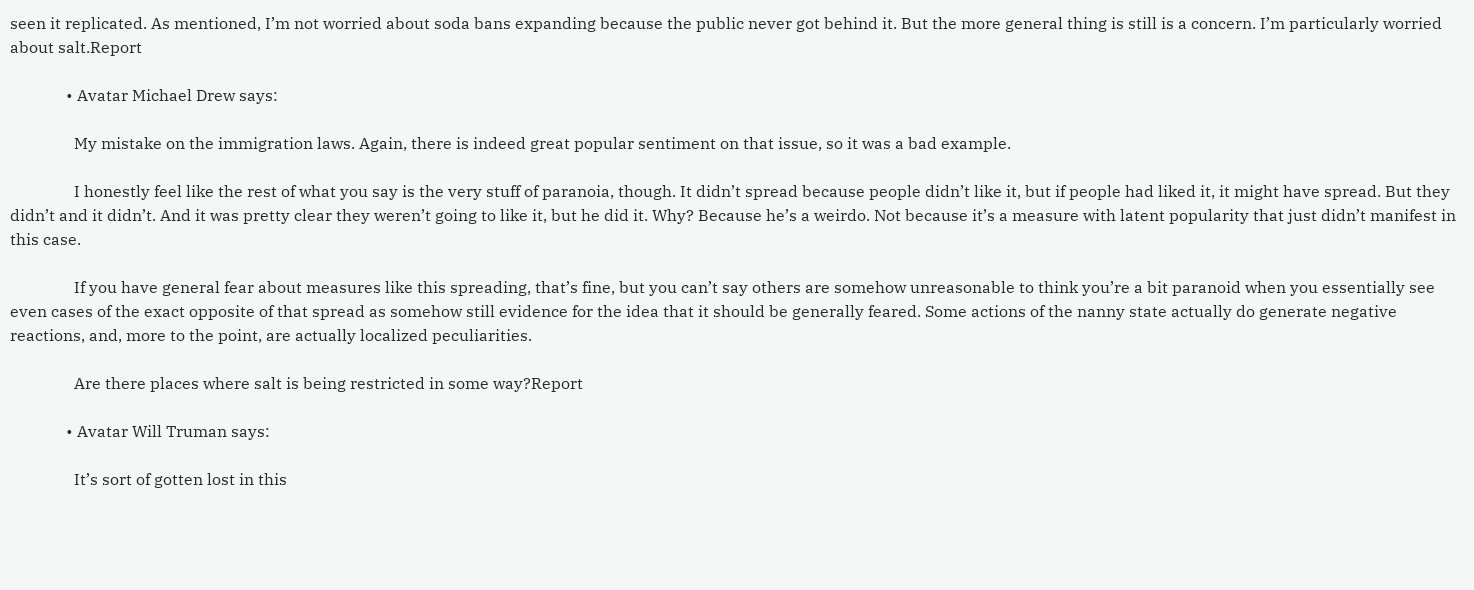seen it replicated. As mentioned, I’m not worried about soda bans expanding because the public never got behind it. But the more general thing is still is a concern. I’m particularly worried about salt.Report

              • Avatar Michael Drew says:

                My mistake on the immigration laws. Again, there is indeed great popular sentiment on that issue, so it was a bad example.

                I honestly feel like the rest of what you say is the very stuff of paranoia, though. It didn’t spread because people didn’t like it, but if people had liked it, it might have spread. But they didn’t and it didn’t. And it was pretty clear they weren’t going to like it, but he did it. Why? Because he’s a weirdo. Not because it’s a measure with latent popularity that just didn’t manifest in this case.

                If you have general fear about measures like this spreading, that’s fine, but you can’t say others are somehow unreasonable to think you’re a bit paranoid when you essentially see even cases of the exact opposite of that spread as somehow still evidence for the idea that it should be generally feared. Some actions of the nanny state actually do generate negative reactions, and, more to the point, are actually localized peculiarities.

                Are there places where salt is being restricted in some way?Report

              • Avatar Will Truman says:

                It’s sort of gotten lost in this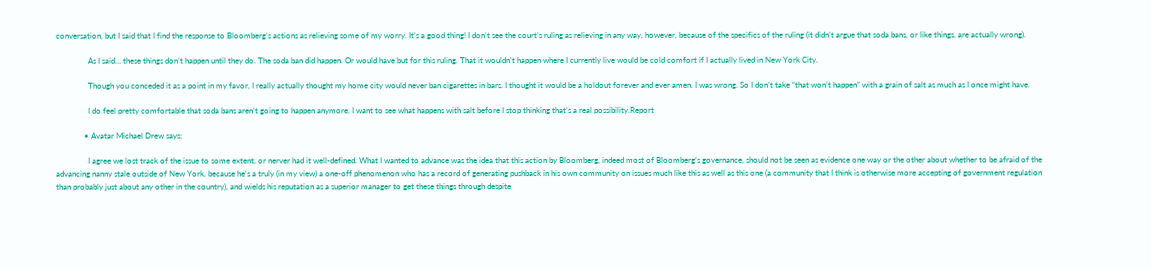conversation, but I said that I find the response to Bloomberg’s actions as relieving some of my worry. It’s a good thing! I don’t see the court’s ruling as relieving in any way, however, because of the specifics of the ruling (it didn’t argue that soda bans, or like things, are actually wrong).

                As I said… these things don’t happen until they do. The soda ban did happen. Or would have but for this ruling. That it wouldn’t happen where I currently live would be cold comfort if I actually lived in New York City.

                Though you conceded it as a point in my favor, I really actually thought my home city would never ban cigarettes in bars. I thought it would be a holdout forever and ever amen. I was wrong. So I don’t take “that won’t happen” with a grain of salt as much as I once might have.

                I do feel pretty comfortable that soda bans aren’t going to happen anymore. I want to see what happens with salt before I stop thinking that’s a real possibility.Report

              • Avatar Michael Drew says:

                I agree we lost track of the issue to some extent, or nerver had it well-defined. What I wanted to advance was the idea that this action by Bloomberg, indeed most of Bloomberg’s governance, should not be seen as evidence one way or the other about whether to be afraid of the advancing nanny stale outside of New York, because he’s a truly (in my view) a one-off phenomenon who has a record of generating pushback in his own community on issues much like this as well as this one (a community that I think is otherwise more accepting of government regulation than probably just about any other in the country), and wields his reputation as a superior manager to get these things through despite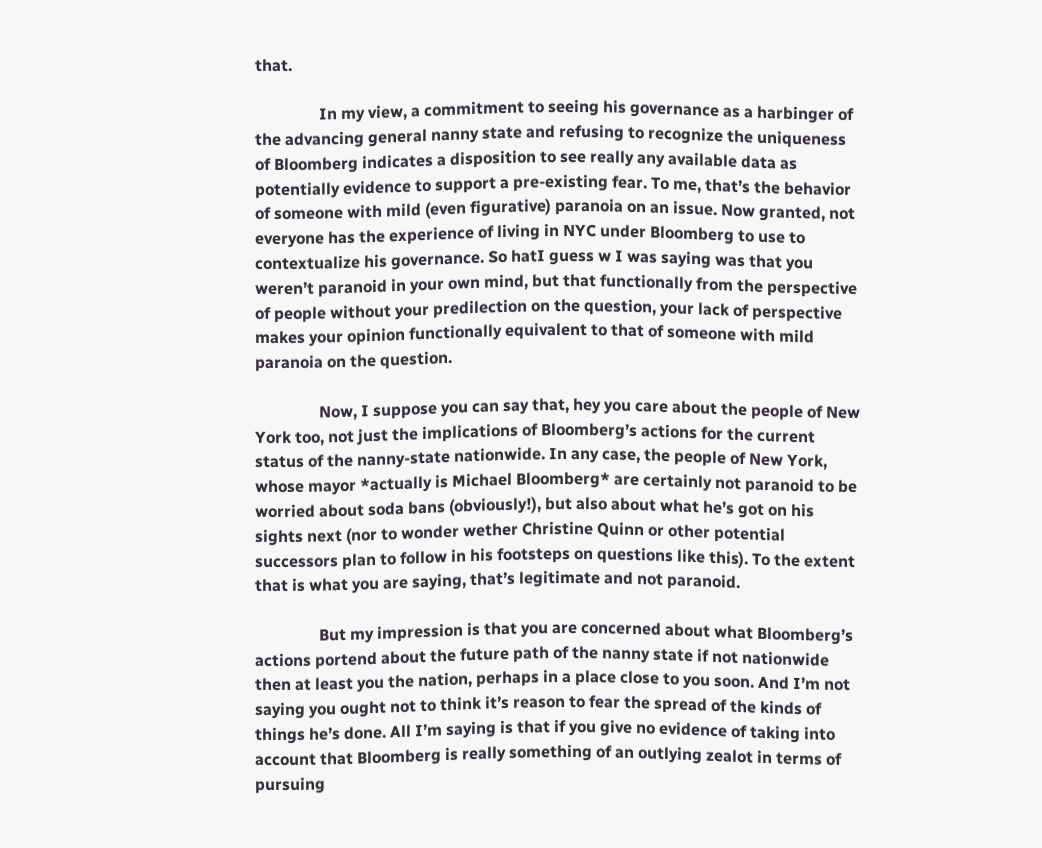that.

                In my view, a commitment to seeing his governance as a harbinger of the advancing general nanny state and refusing to recognize the uniqueness of Bloomberg indicates a disposition to see really any available data as potentially evidence to support a pre-existing fear. To me, that’s the behavior of someone with mild (even figurative) paranoia on an issue. Now granted, not everyone has the experience of living in NYC under Bloomberg to use to contextualize his governance. So hatI guess w I was saying was that you weren’t paranoid in your own mind, but that functionally from the perspective of people without your predilection on the question, your lack of perspective makes your opinion functionally equivalent to that of someone with mild paranoia on the question.

                Now, I suppose you can say that, hey you care about the people of New York too, not just the implications of Bloomberg’s actions for the current status of the nanny-state nationwide. In any case, the people of New York, whose mayor *actually is Michael Bloomberg* are certainly not paranoid to be worried about soda bans (obviously!), but also about what he’s got on his sights next (nor to wonder wether Christine Quinn or other potential successors plan to follow in his footsteps on questions like this). To the extent that is what you are saying, that’s legitimate and not paranoid.

                But my impression is that you are concerned about what Bloomberg’s actions portend about the future path of the nanny state if not nationwide then at least you the nation, perhaps in a place close to you soon. And I’m not saying you ought not to think it’s reason to fear the spread of the kinds of things he’s done. All I’m saying is that if you give no evidence of taking into account that Bloomberg is really something of an outlying zealot in terms of pursuing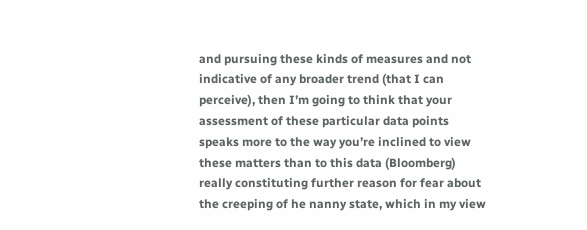and pursuing these kinds of measures and not indicative of any broader trend (that I can perceive), then I’m going to think that your assessment of these particular data points speaks more to the way you’re inclined to view these matters than to this data (Bloomberg) really constituting further reason for fear about the creeping of he nanny state, which in my view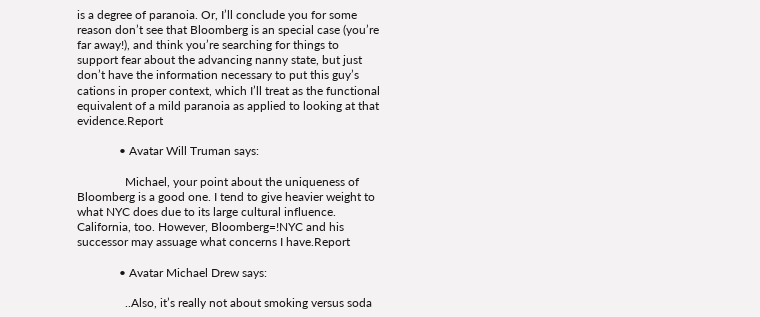is a degree of paranoia. Or, I’ll conclude you for some reason don’t see that Bloomberg is an special case (you’re far away!), and think you’re searching for things to support fear about the advancing nanny state, but just don’t have the information necessary to put this guy’s cations in proper context, which I’ll treat as the functional equivalent of a mild paranoia as applied to looking at that evidence.Report

              • Avatar Will Truman says:

                Michael, your point about the uniqueness of Bloomberg is a good one. I tend to give heavier weight to what NYC does due to its large cultural influence. California, too. However, Bloomberg=!NYC and his successor may assuage what concerns I have.Report

              • Avatar Michael Drew says:

                ..Also, it’s really not about smoking versus soda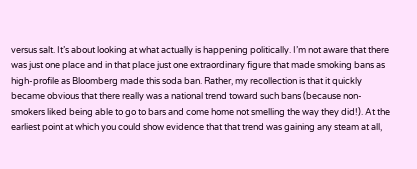versus salt. It’s about looking at what actually is happening politically. I’m not aware that there was just one place and in that place just one extraordinary figure that made smoking bans as high-profile as Bloomberg made this soda ban. Rather, my recollection is that it quickly became obvious that there really was a national trend toward such bans (because non-smokers liked being able to go to bars and come home not smelling the way they did!). At the earliest point at which you could show evidence that that trend was gaining any steam at all,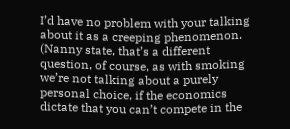I’d have no problem with your talking about it as a creeping phenomenon. (Nanny state, that’s a different question, of course, as with smoking we’re not talking about a purely personal choice, if the economics dictate that you can’t compete in the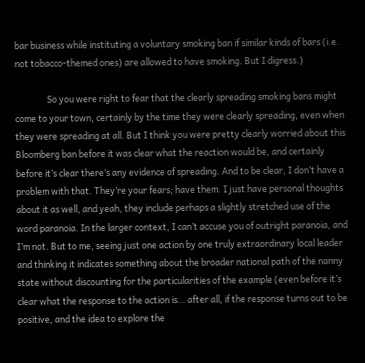bar business while instituting a voluntary smoking ban if similar kinds of bars (i.e. not tobacco-themed ones) are allowed to have smoking. But I digress.)

                So you were right to fear that the clearly spreading smoking bans might come to your town, certainly by the time they were clearly spreading, even when they were spreading at all. But I think you were pretty clearly worried about this Bloomberg ban before it was clear what the reaction would be, and certainly before it’s clear there’s any evidence of spreading. And to be clear, I don’t have a problem with that. They’re your fears; have them. I just have personal thoughts about it as well, and yeah, they include perhaps a slightly stretched use of the word paranoia. In the larger context, I can’t accuse you of outright paranoia, and I’m not. But to me, seeing just one action by one truly extraordinary local leader and thinking it indicates something about the broader national path of the nanny state without discounting for the particularities of the example (even before it’s clear what the response to the action is… after all, if the response turns out to be positive, and the idea to explore the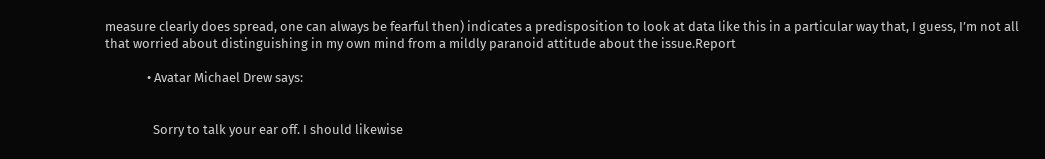measure clearly does spread, one can always be fearful then) indicates a predisposition to look at data like this in a particular way that, I guess, I’m not all that worried about distinguishing in my own mind from a mildly paranoid attitude about the issue.Report

              • Avatar Michael Drew says:


                Sorry to talk your ear off. I should likewise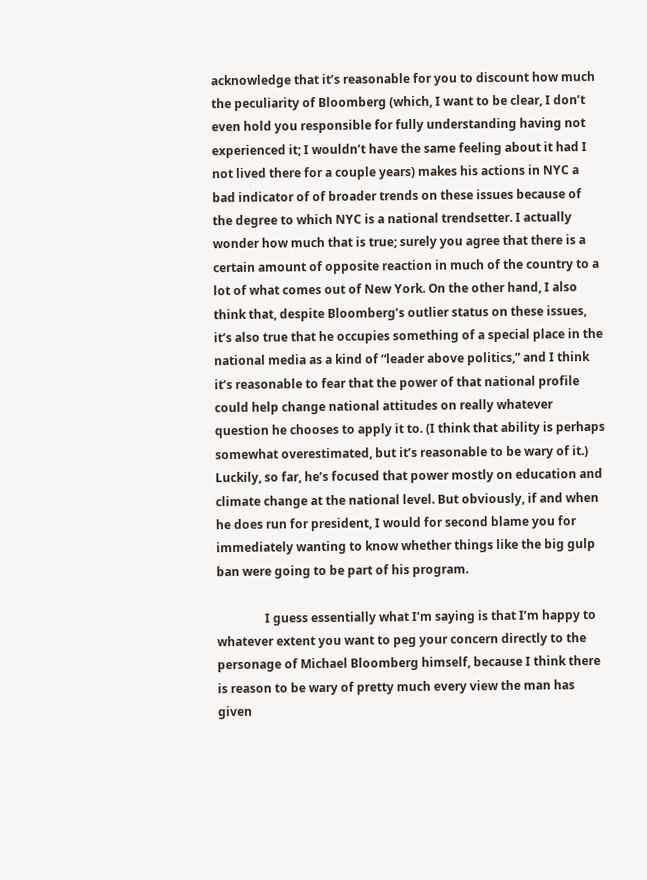acknowledge that it’s reasonable for you to discount how much the peculiarity of Bloomberg (which, I want to be clear, I don’t even hold you responsible for fully understanding having not experienced it; I wouldn’t have the same feeling about it had I not lived there for a couple years) makes his actions in NYC a bad indicator of of broader trends on these issues because of the degree to which NYC is a national trendsetter. I actually wonder how much that is true; surely you agree that there is a certain amount of opposite reaction in much of the country to a lot of what comes out of New York. On the other hand, I also think that, despite Bloomberg’s outlier status on these issues, it’s also true that he occupies something of a special place in the national media as a kind of “leader above politics,” and I think it’s reasonable to fear that the power of that national profile could help change national attitudes on really whatever question he chooses to apply it to. (I think that ability is perhaps somewhat overestimated, but it’s reasonable to be wary of it.) Luckily, so far, he’s focused that power mostly on education and climate change at the national level. But obviously, if and when he does run for president, I would for second blame you for immediately wanting to know whether things like the big gulp ban were going to be part of his program.

                I guess essentially what I’m saying is that I’m happy to whatever extent you want to peg your concern directly to the personage of Michael Bloomberg himself, because I think there is reason to be wary of pretty much every view the man has given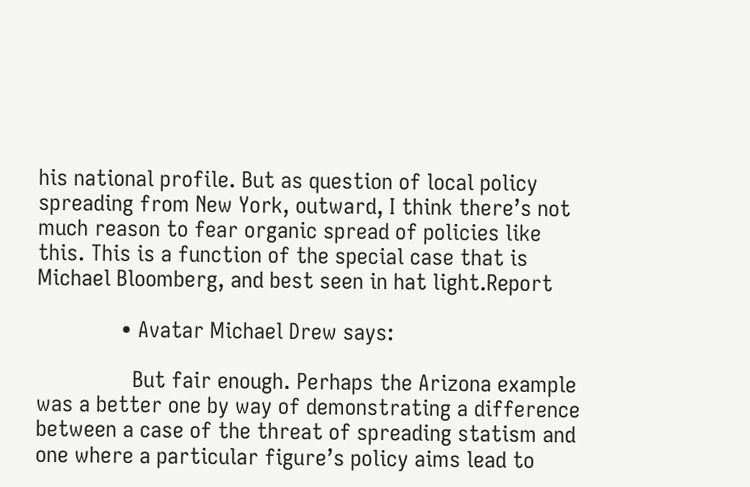his national profile. But as question of local policy spreading from New York, outward, I think there’s not much reason to fear organic spread of policies like this. This is a function of the special case that is Michael Bloomberg, and best seen in hat light.Report

              • Avatar Michael Drew says:

                But fair enough. Perhaps the Arizona example was a better one by way of demonstrating a difference between a case of the threat of spreading statism and one where a particular figure’s policy aims lead to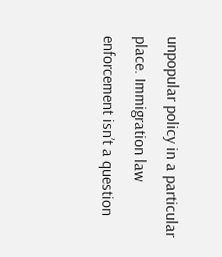unpopular policy in a particular place. Immigration law enforcement isn’t a question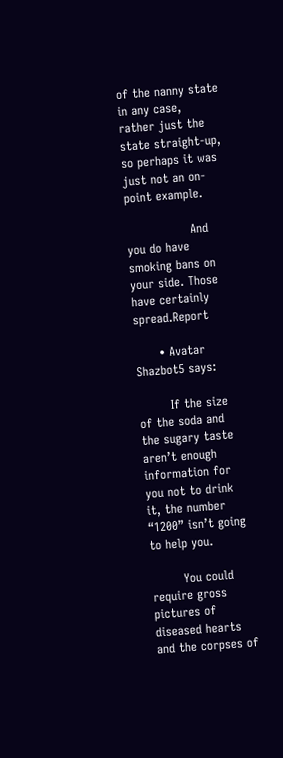of the nanny state in any case, rather just the state straight-up, so perhaps it was just not an on-point example.

                And you do have smoking bans on your side. Those have certainly spread.Report

      • Avatar Shazbot5 says:

        If the size of the soda and the sugary taste aren’t enough information for you not to drink it, the number “1200” isn’t going to help you.

        You could require gross pictures of diseased hearts and the corpses of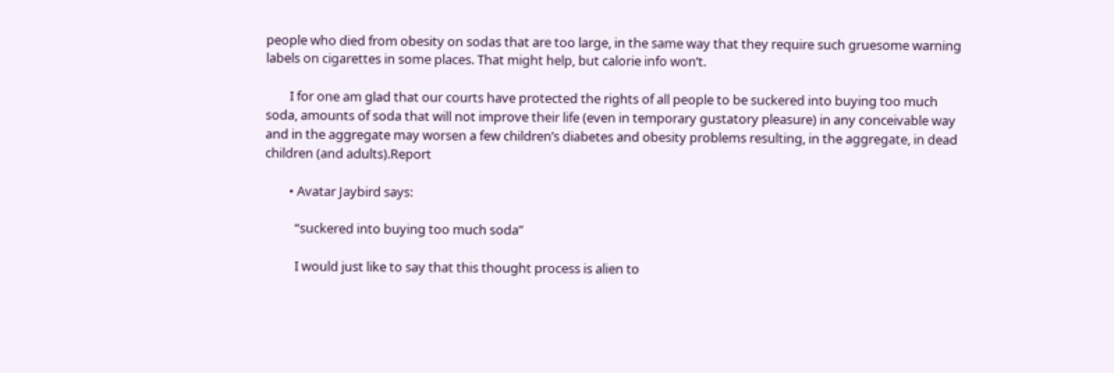people who died from obesity on sodas that are too large, in the same way that they require such gruesome warning labels on cigarettes in some places. That might help, but calorie info won’t.

        I for one am glad that our courts have protected the rights of all people to be suckered into buying too much soda, amounts of soda that will not improve their life (even in temporary gustatory pleasure) in any conceivable way and in the aggregate may worsen a few children’s diabetes and obesity problems resulting, in the aggregate, in dead children (and adults).Report

        • Avatar Jaybird says:

          “suckered into buying too much soda”

          I would just like to say that this thought process is alien to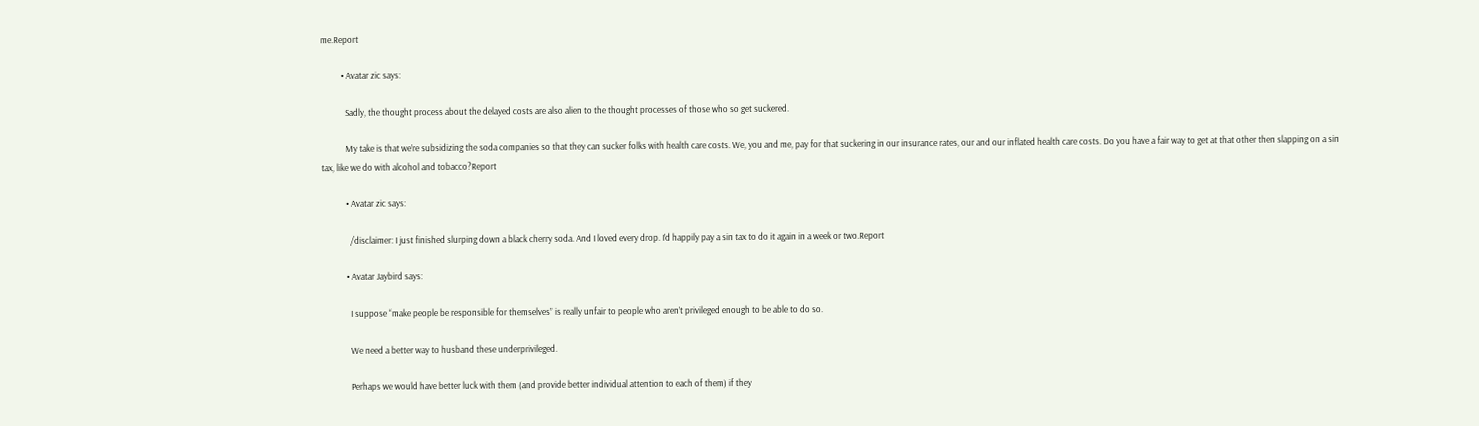me.Report

          • Avatar zic says:

            Sadly, the thought process about the delayed costs are also alien to the thought processes of those who so get suckered.

            My take is that we’re subsidizing the soda companies so that they can sucker folks with health care costs. We, you and me, pay for that suckering in our insurance rates, our and our inflated health care costs. Do you have a fair way to get at that other then slapping on a sin tax, like we do with alcohol and tobacco?Report

            • Avatar zic says:

              /disclaimer: I just finished slurping down a black cherry soda. And I loved every drop. I’d happily pay a sin tax to do it again in a week or two.Report

            • Avatar Jaybird says:

              I suppose “make people be responsible for themselves” is really unfair to people who aren’t privileged enough to be able to do so.

              We need a better way to husband these underprivileged.

              Perhaps we would have better luck with them (and provide better individual attention to each of them) if they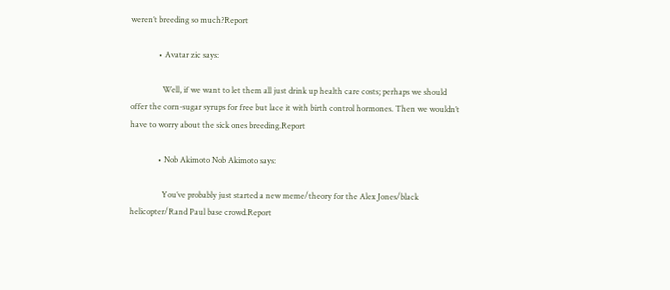weren’t breeding so much?Report

              • Avatar zic says:

                Well, if we want to let them all just drink up health care costs; perhaps we should offer the corn-sugar syrups for free but lace it with birth control hormones. Then we wouldn’t have to worry about the sick ones breeding.Report

              • Nob Akimoto Nob Akimoto says:

                You’ve probably just started a new meme/theory for the Alex Jones/black helicopter/Rand Paul base crowd.Report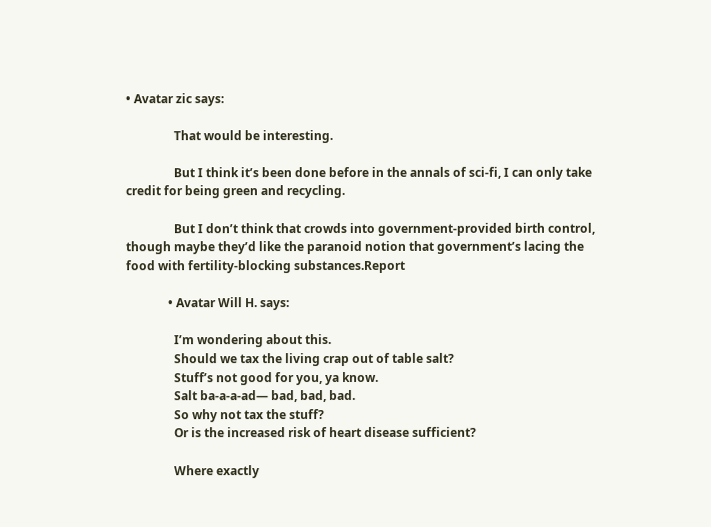• Avatar zic says:

                That would be interesting.

                But I think it’s been done before in the annals of sci-fi, I can only take credit for being green and recycling.

                But I don’t think that crowds into government-provided birth control, though maybe they’d like the paranoid notion that government’s lacing the food with fertility-blocking substances.Report

              • Avatar Will H. says:

                I’m wondering about this.
                Should we tax the living crap out of table salt?
                Stuff’s not good for you, ya know.
                Salt ba-a-a-ad— bad, bad, bad.
                So why not tax the stuff?
                Or is the increased risk of heart disease sufficient?

                Where exactly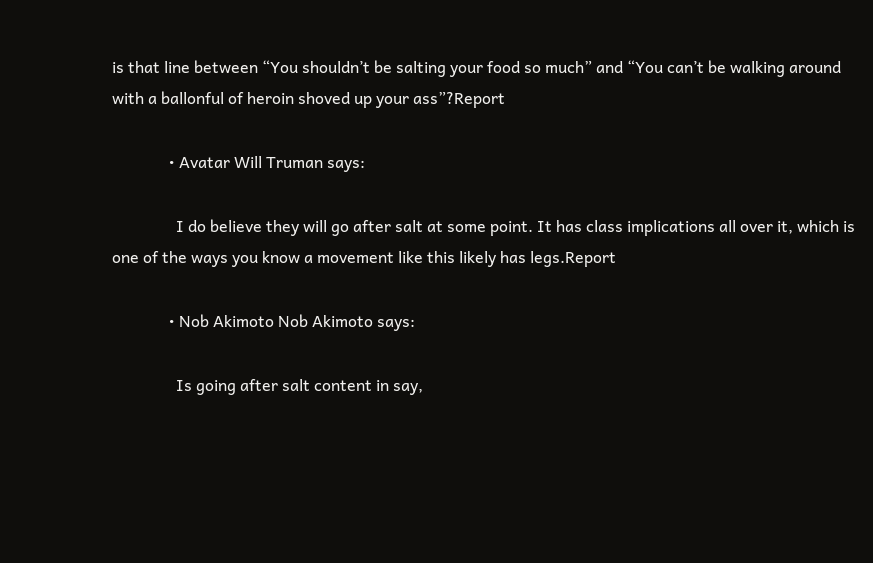is that line between “You shouldn’t be salting your food so much” and “You can’t be walking around with a ballonful of heroin shoved up your ass”?Report

              • Avatar Will Truman says:

                I do believe they will go after salt at some point. It has class implications all over it, which is one of the ways you know a movement like this likely has legs.Report

              • Nob Akimoto Nob Akimoto says:

                Is going after salt content in say,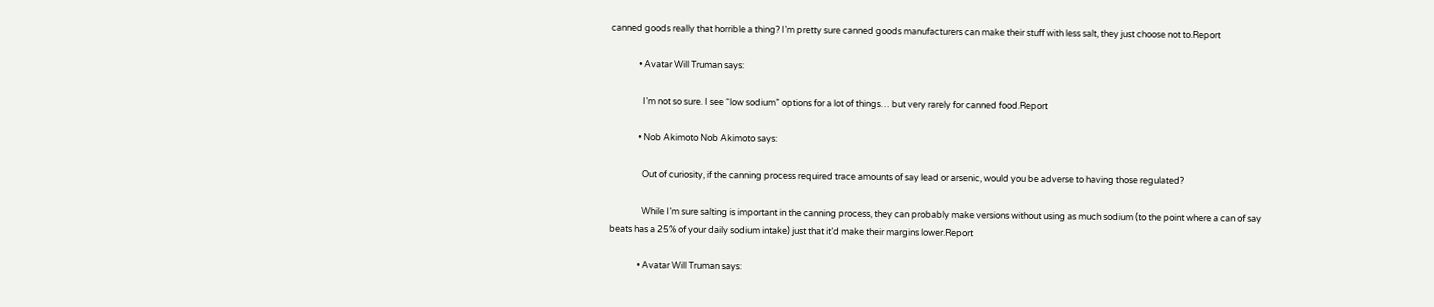canned goods really that horrible a thing? I’m pretty sure canned goods manufacturers can make their stuff with less salt, they just choose not to.Report

              • Avatar Will Truman says:

                I’m not so sure. I see “low sodium” options for a lot of things… but very rarely for canned food.Report

              • Nob Akimoto Nob Akimoto says:

                Out of curiosity, if the canning process required trace amounts of say lead or arsenic, would you be adverse to having those regulated?

                While I’m sure salting is important in the canning process, they can probably make versions without using as much sodium (to the point where a can of say beats has a 25% of your daily sodium intake) just that it’d make their margins lower.Report

              • Avatar Will Truman says: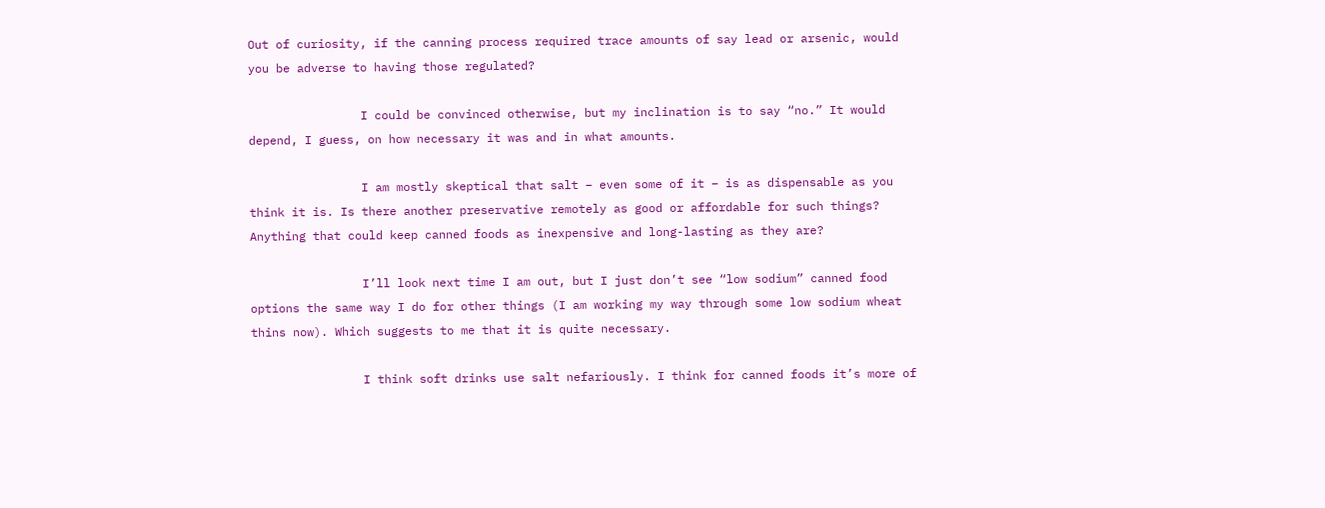Out of curiosity, if the canning process required trace amounts of say lead or arsenic, would you be adverse to having those regulated?

                I could be convinced otherwise, but my inclination is to say “no.” It would depend, I guess, on how necessary it was and in what amounts.

                I am mostly skeptical that salt – even some of it – is as dispensable as you think it is. Is there another preservative remotely as good or affordable for such things? Anything that could keep canned foods as inexpensive and long-lasting as they are?

                I’ll look next time I am out, but I just don’t see “low sodium” canned food options the same way I do for other things (I am working my way through some low sodium wheat thins now). Which suggests to me that it is quite necessary.

                I think soft drinks use salt nefariously. I think for canned foods it’s more of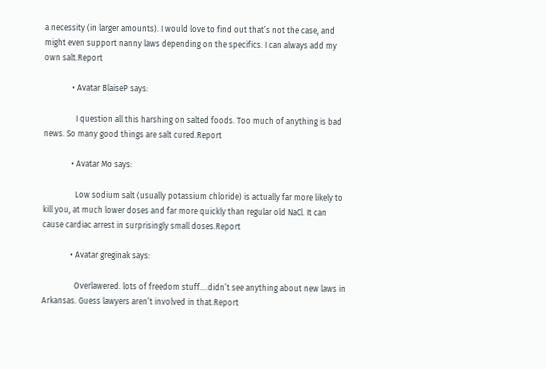a necessity (in larger amounts). I would love to find out that’s not the case, and might even support nanny laws depending on the specifics. I can always add my own salt.Report

              • Avatar BlaiseP says:

                I question all this harshing on salted foods. Too much of anything is bad news. So many good things are salt cured.Report

              • Avatar Mo says:

                Low sodium salt (usually potassium chloride) is actually far more likely to kill you, at much lower doses and far more quickly than regular old NaCl. It can cause cardiac arrest in surprisingly small doses.Report

              • Avatar greginak says:

                Overlawered. lots of freedom stuff….didn’t see anything about new laws in Arkansas. Guess lawyers aren’t involved in that.Report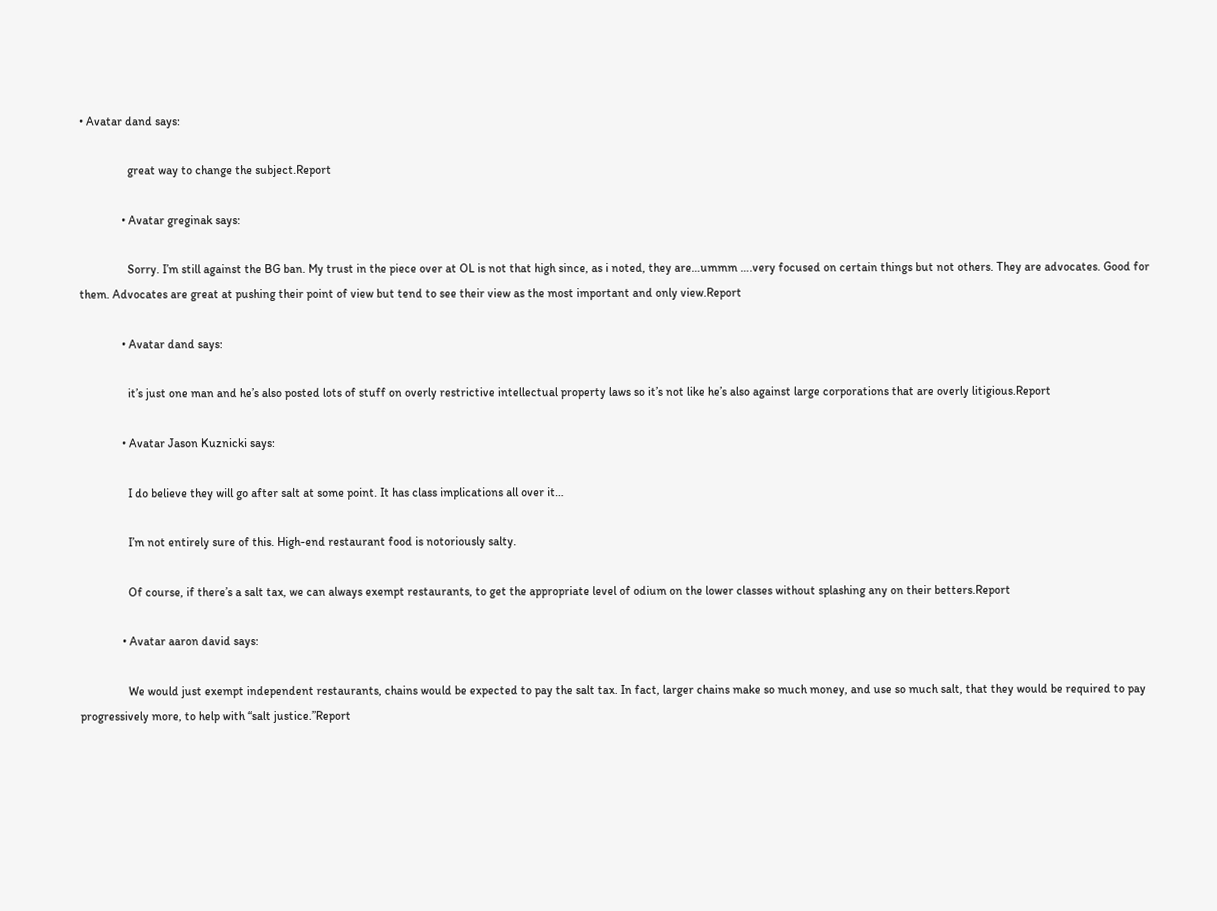• Avatar dand says:

                great way to change the subject.Report

              • Avatar greginak says:

                Sorry. I’m still against the BG ban. My trust in the piece over at OL is not that high since, as i noted, they are…ummm ….very focused on certain things but not others. They are advocates. Good for them. Advocates are great at pushing their point of view but tend to see their view as the most important and only view.Report

              • Avatar dand says:

                it’s just one man and he’s also posted lots of stuff on overly restrictive intellectual property laws so it’s not like he’s also against large corporations that are overly litigious.Report

              • Avatar Jason Kuznicki says:

                I do believe they will go after salt at some point. It has class implications all over it…

                I’m not entirely sure of this. High-end restaurant food is notoriously salty.

                Of course, if there’s a salt tax, we can always exempt restaurants, to get the appropriate level of odium on the lower classes without splashing any on their betters.Report

              • Avatar aaron david says:

                We would just exempt independent restaurants, chains would be expected to pay the salt tax. In fact, larger chains make so much money, and use so much salt, that they would be required to pay progressively more, to help with “salt justice.”Report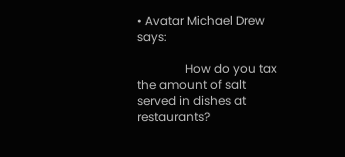• Avatar Michael Drew says:

                How do you tax the amount of salt served in dishes at restaurants?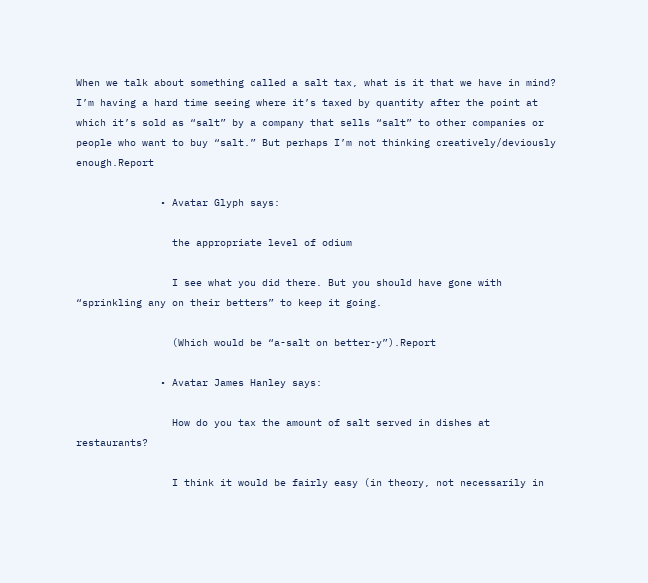When we talk about something called a salt tax, what is it that we have in mind? I’m having a hard time seeing where it’s taxed by quantity after the point at which it’s sold as “salt” by a company that sells “salt” to other companies or people who want to buy “salt.” But perhaps I’m not thinking creatively/deviously enough.Report

              • Avatar Glyph says:

                the appropriate level of odium

                I see what you did there. But you should have gone with “sprinkling any on their betters” to keep it going.

                (Which would be “a-salt on better-y”).Report

              • Avatar James Hanley says:

                How do you tax the amount of salt served in dishes at restaurants?

                I think it would be fairly easy (in theory, not necessarily in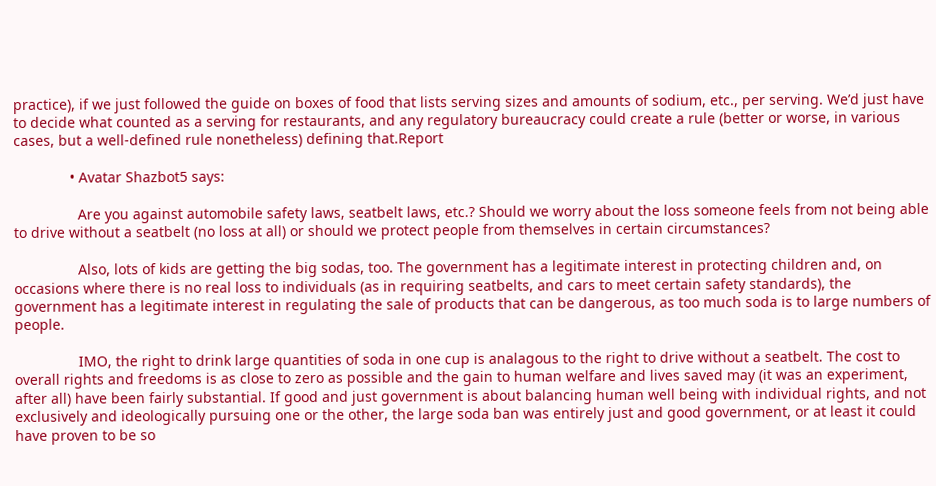practice), if we just followed the guide on boxes of food that lists serving sizes and amounts of sodium, etc., per serving. We’d just have to decide what counted as a serving for restaurants, and any regulatory bureaucracy could create a rule (better or worse, in various cases, but a well-defined rule nonetheless) defining that.Report

              • Avatar Shazbot5 says:

                Are you against automobile safety laws, seatbelt laws, etc.? Should we worry about the loss someone feels from not being able to drive without a seatbelt (no loss at all) or should we protect people from themselves in certain circumstances?

                Also, lots of kids are getting the big sodas, too. The government has a legitimate interest in protecting children and, on occasions where there is no real loss to individuals (as in requiring seatbelts, and cars to meet certain safety standards), the government has a legitimate interest in regulating the sale of products that can be dangerous, as too much soda is to large numbers of people.

                IMO, the right to drink large quantities of soda in one cup is analagous to the right to drive without a seatbelt. The cost to overall rights and freedoms is as close to zero as possible and the gain to human welfare and lives saved may (it was an experiment, after all) have been fairly substantial. If good and just government is about balancing human well being with individual rights, and not exclusively and ideologically pursuing one or the other, the large soda ban was entirely just and good government, or at least it could have proven to be so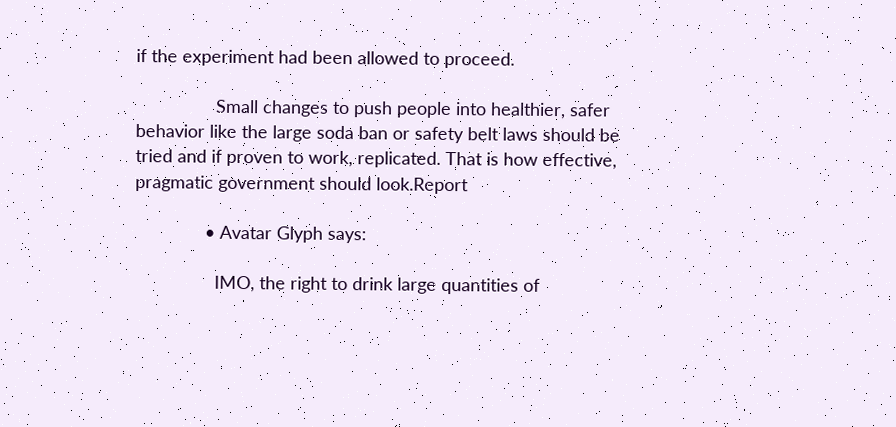if the experiment had been allowed to proceed.

                Small changes to push people into healthier, safer behavior like the large soda ban or safety belt laws should be tried and if proven to work, replicated. That is how effective, pragmatic government should look.Report

              • Avatar Glyph says:

                IMO, the right to drink large quantities of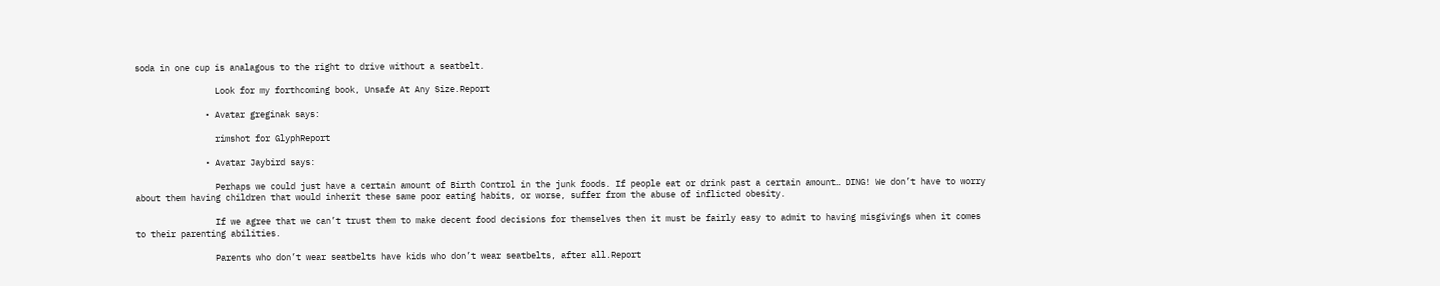soda in one cup is analagous to the right to drive without a seatbelt.

                Look for my forthcoming book, Unsafe At Any Size.Report

              • Avatar greginak says:

                rimshot for GlyphReport

              • Avatar Jaybird says:

                Perhaps we could just have a certain amount of Birth Control in the junk foods. If people eat or drink past a certain amount… DING! We don’t have to worry about them having children that would inherit these same poor eating habits, or worse, suffer from the abuse of inflicted obesity.

                If we agree that we can’t trust them to make decent food decisions for themselves then it must be fairly easy to admit to having misgivings when it comes to their parenting abilities.

                Parents who don’t wear seatbelts have kids who don’t wear seatbelts, after all.Report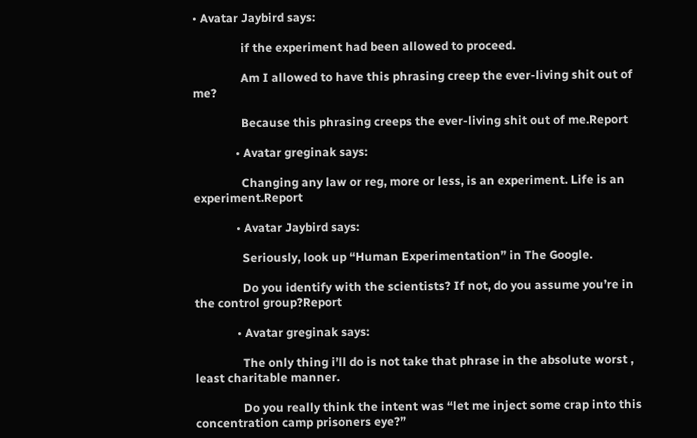• Avatar Jaybird says:

                if the experiment had been allowed to proceed.

                Am I allowed to have this phrasing creep the ever-living shit out of me?

                Because this phrasing creeps the ever-living shit out of me.Report

              • Avatar greginak says:

                Changing any law or reg, more or less, is an experiment. Life is an experiment.Report

              • Avatar Jaybird says:

                Seriously, look up “Human Experimentation” in The Google.

                Do you identify with the scientists? If not, do you assume you’re in the control group?Report

              • Avatar greginak says:

                The only thing i’ll do is not take that phrase in the absolute worst , least charitable manner.

                Do you really think the intent was “let me inject some crap into this concentration camp prisoners eye?”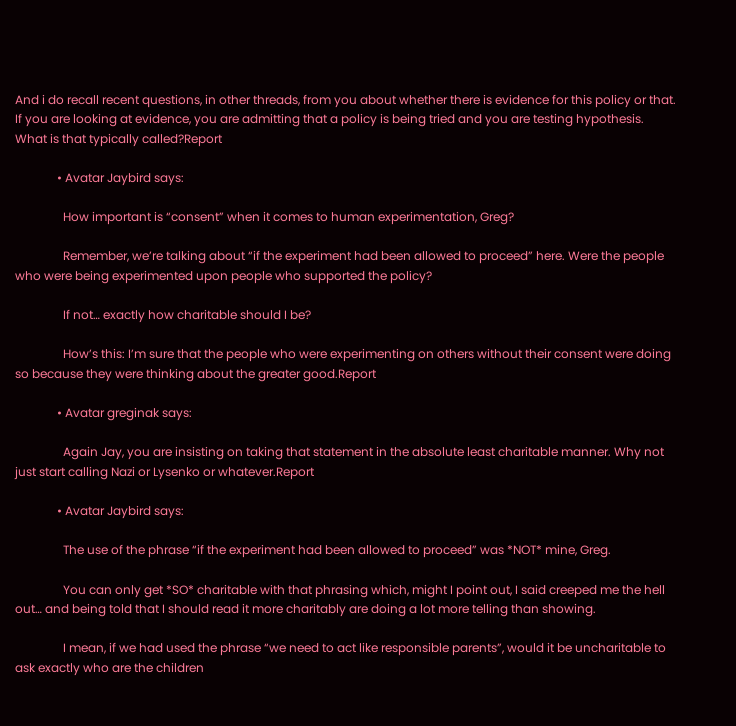And i do recall recent questions, in other threads, from you about whether there is evidence for this policy or that. If you are looking at evidence, you are admitting that a policy is being tried and you are testing hypothesis. What is that typically called?Report

              • Avatar Jaybird says:

                How important is “consent” when it comes to human experimentation, Greg?

                Remember, we’re talking about “if the experiment had been allowed to proceed” here. Were the people who were being experimented upon people who supported the policy?

                If not… exactly how charitable should I be?

                How’s this: I’m sure that the people who were experimenting on others without their consent were doing so because they were thinking about the greater good.Report

              • Avatar greginak says:

                Again Jay, you are insisting on taking that statement in the absolute least charitable manner. Why not just start calling Nazi or Lysenko or whatever.Report

              • Avatar Jaybird says:

                The use of the phrase “if the experiment had been allowed to proceed” was *NOT* mine, Greg.

                You can only get *SO* charitable with that phrasing which, might I point out, I said creeped me the hell out… and being told that I should read it more charitably are doing a lot more telling than showing.

                I mean, if we had used the phrase “we need to act like responsible parents”, would it be uncharitable to ask exactly who are the children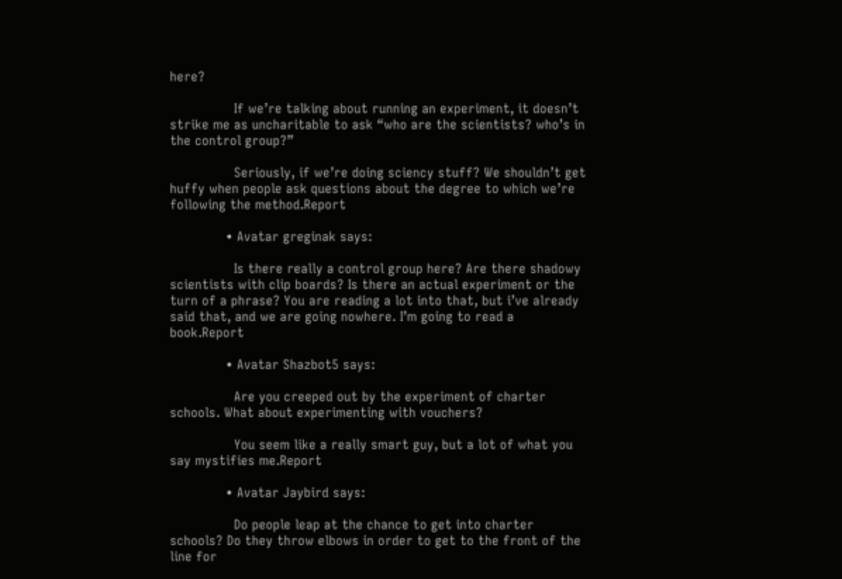here?

                If we’re talking about running an experiment, it doesn’t strike me as uncharitable to ask “who are the scientists? who’s in the control group?”

                Seriously, if we’re doing sciency stuff? We shouldn’t get huffy when people ask questions about the degree to which we’re following the method.Report

              • Avatar greginak says:

                Is there really a control group here? Are there shadowy scientists with clip boards? Is there an actual experiment or the turn of a phrase? You are reading a lot into that, but i’ve already said that, and we are going nowhere. I’m going to read a book.Report

              • Avatar Shazbot5 says:

                Are you creeped out by the experiment of charter schools. What about experimenting with vouchers?

                You seem like a really smart guy, but a lot of what you say mystifies me.Report

              • Avatar Jaybird says:

                Do people leap at the chance to get into charter schools? Do they throw elbows in order to get to the front of the line for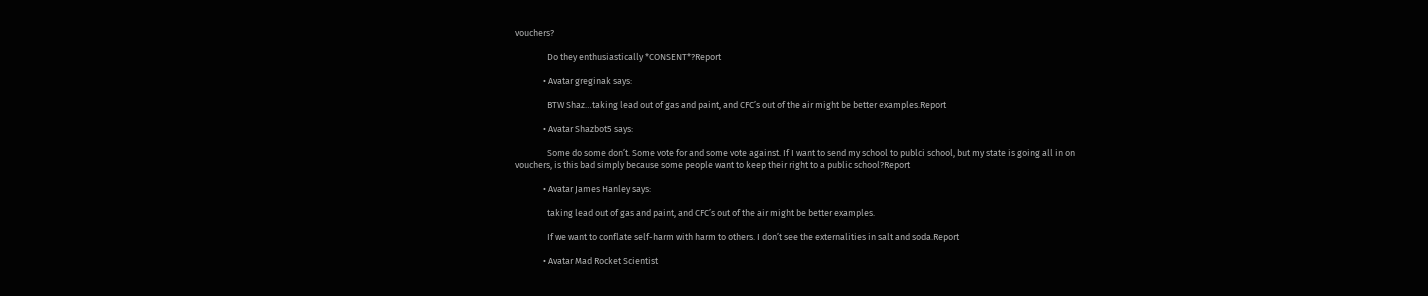vouchers?

                Do they enthusiastically *CONSENT*?Report

              • Avatar greginak says:

                BTW Shaz…taking lead out of gas and paint, and CFC’s out of the air might be better examples.Report

              • Avatar Shazbot5 says:

                Some do some don’t. Some vote for and some vote against. If I want to send my school to publci school, but my state is going all in on vouchers, is this bad simply because some people want to keep their right to a public school?Report

              • Avatar James Hanley says:

                taking lead out of gas and paint, and CFC’s out of the air might be better examples.

                If we want to conflate self-harm with harm to others. I don’t see the externalities in salt and soda.Report

              • Avatar Mad Rocket Scientist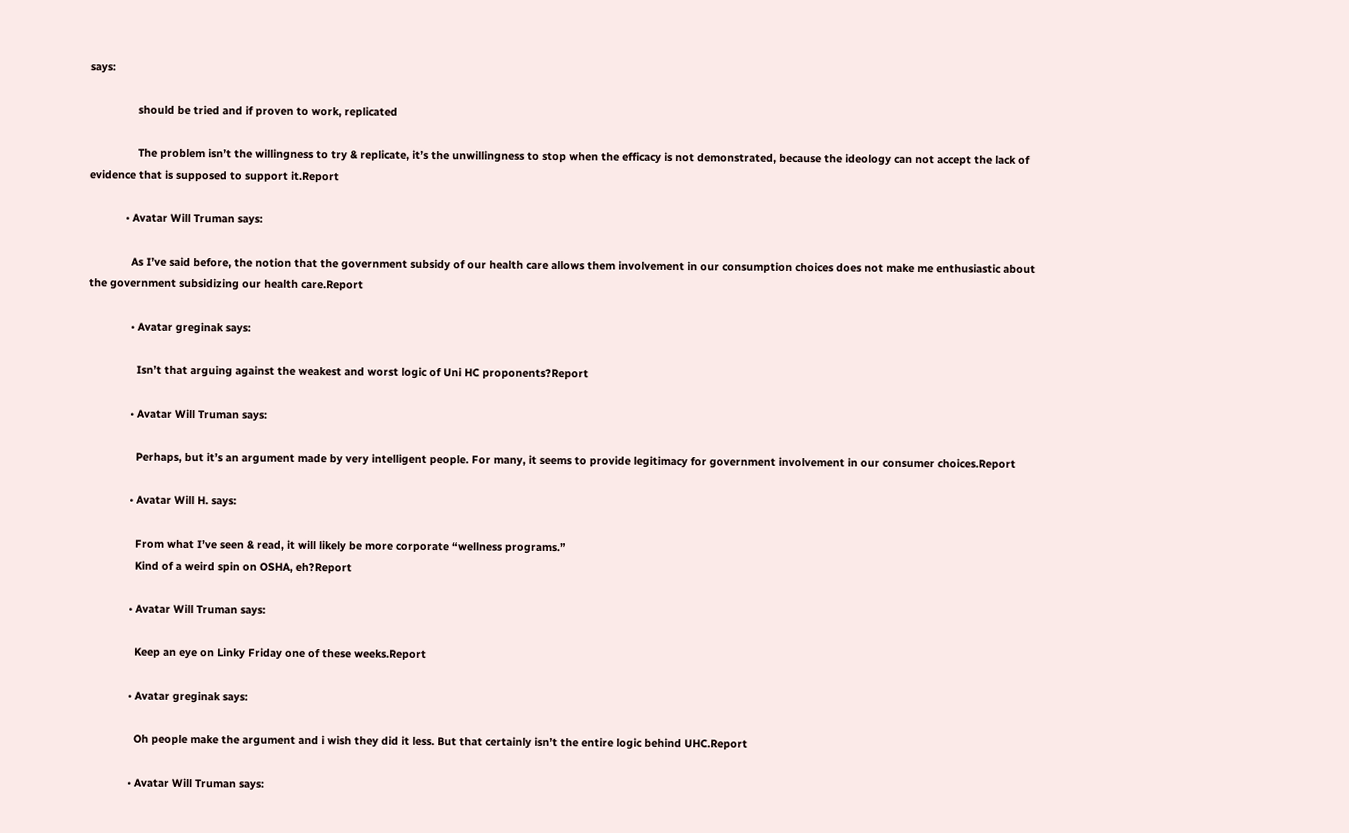says:

                should be tried and if proven to work, replicated

                The problem isn’t the willingness to try & replicate, it’s the unwillingness to stop when the efficacy is not demonstrated, because the ideology can not accept the lack of evidence that is supposed to support it.Report

            • Avatar Will Truman says:

              As I’ve said before, the notion that the government subsidy of our health care allows them involvement in our consumption choices does not make me enthusiastic about the government subsidizing our health care.Report

              • Avatar greginak says:

                Isn’t that arguing against the weakest and worst logic of Uni HC proponents?Report

              • Avatar Will Truman says:

                Perhaps, but it’s an argument made by very intelligent people. For many, it seems to provide legitimacy for government involvement in our consumer choices.Report

              • Avatar Will H. says:

                From what I’ve seen & read, it will likely be more corporate “wellness programs.”
                Kind of a weird spin on OSHA, eh?Report

              • Avatar Will Truman says:

                Keep an eye on Linky Friday one of these weeks.Report

              • Avatar greginak says:

                Oh people make the argument and i wish they did it less. But that certainly isn’t the entire logic behind UHC.Report

              • Avatar Will Truman says: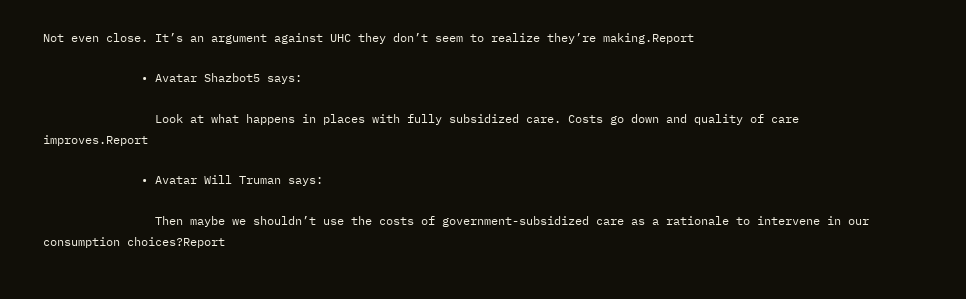Not even close. It’s an argument against UHC they don’t seem to realize they’re making.Report

              • Avatar Shazbot5 says:

                Look at what happens in places with fully subsidized care. Costs go down and quality of care improves.Report

              • Avatar Will Truman says:

                Then maybe we shouldn’t use the costs of government-subsidized care as a rationale to intervene in our consumption choices?Report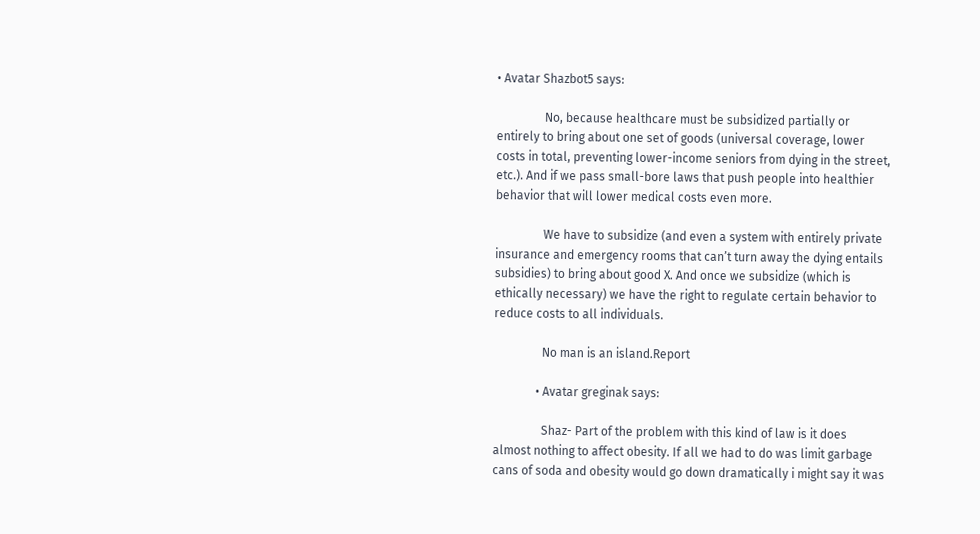• Avatar Shazbot5 says:

                No, because healthcare must be subsidized partially or entirely to bring about one set of goods (universal coverage, lower costs in total, preventing lower-income seniors from dying in the street, etc.). And if we pass small-bore laws that push people into healthier behavior that will lower medical costs even more.

                We have to subsidize (and even a system with entirely private insurance and emergency rooms that can’t turn away the dying entails subsidies) to bring about good X. And once we subsidize (which is ethically necessary) we have the right to regulate certain behavior to reduce costs to all individuals.

                No man is an island.Report

              • Avatar greginak says:

                Shaz- Part of the problem with this kind of law is it does almost nothing to affect obesity. If all we had to do was limit garbage cans of soda and obesity would go down dramatically i might say it was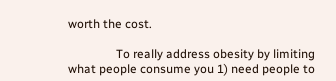worth the cost.

                To really address obesity by limiting what people consume you 1) need people to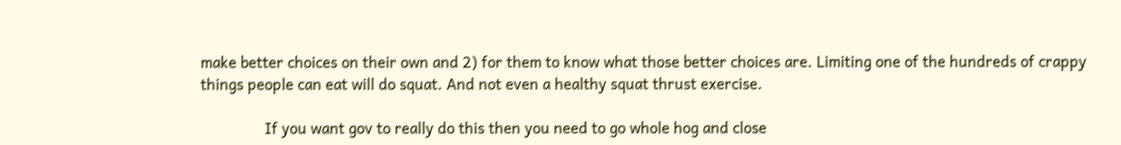make better choices on their own and 2) for them to know what those better choices are. Limiting one of the hundreds of crappy things people can eat will do squat. And not even a healthy squat thrust exercise.

                If you want gov to really do this then you need to go whole hog and close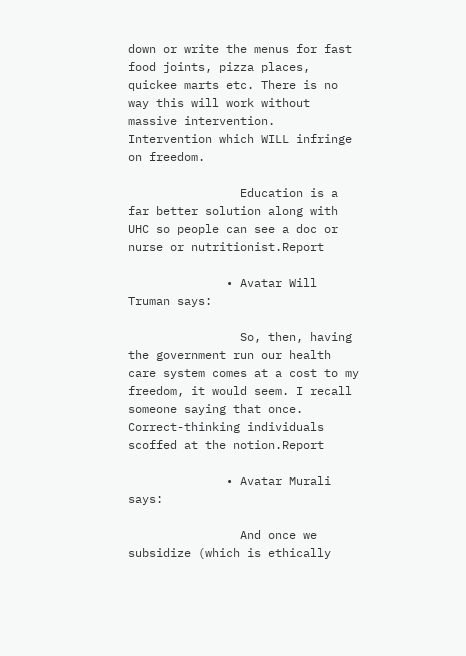down or write the menus for fast food joints, pizza places, quickee marts etc. There is no way this will work without massive intervention. Intervention which WILL infringe on freedom.

                Education is a far better solution along with UHC so people can see a doc or nurse or nutritionist.Report

              • Avatar Will Truman says:

                So, then, having the government run our health care system comes at a cost to my freedom, it would seem. I recall someone saying that once. Correct-thinking individuals scoffed at the notion.Report

              • Avatar Murali says:

                And once we subsidize (which is ethically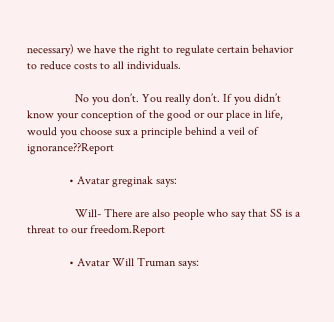necessary) we have the right to regulate certain behavior to reduce costs to all individuals.

                No you don’t. You really don’t. If you didn’t know your conception of the good or our place in life, would you choose sux a principle behind a veil of ignorance??Report

              • Avatar greginak says:

                Will- There are also people who say that SS is a threat to our freedom.Report

              • Avatar Will Truman says: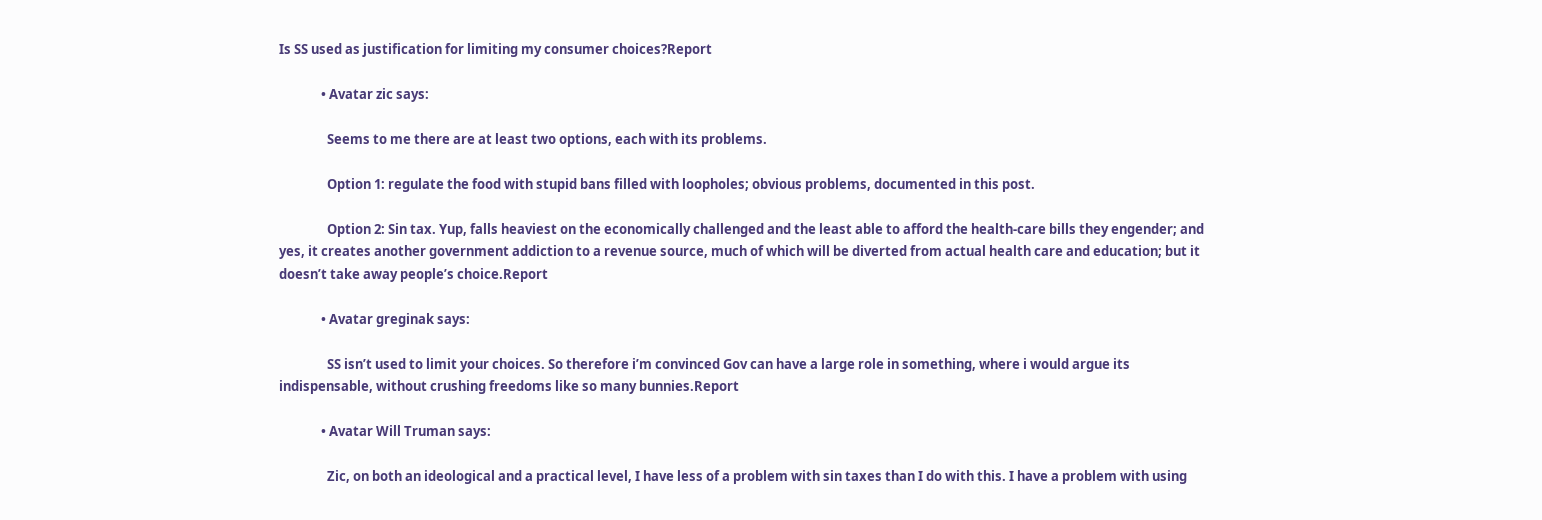Is SS used as justification for limiting my consumer choices?Report

              • Avatar zic says:

                Seems to me there are at least two options, each with its problems.

                Option 1: regulate the food with stupid bans filled with loopholes; obvious problems, documented in this post.

                Option 2: Sin tax. Yup, falls heaviest on the economically challenged and the least able to afford the health-care bills they engender; and yes, it creates another government addiction to a revenue source, much of which will be diverted from actual health care and education; but it doesn’t take away people’s choice.Report

              • Avatar greginak says:

                SS isn’t used to limit your choices. So therefore i’m convinced Gov can have a large role in something, where i would argue its indispensable, without crushing freedoms like so many bunnies.Report

              • Avatar Will Truman says:

                Zic, on both an ideological and a practical level, I have less of a problem with sin taxes than I do with this. I have a problem with using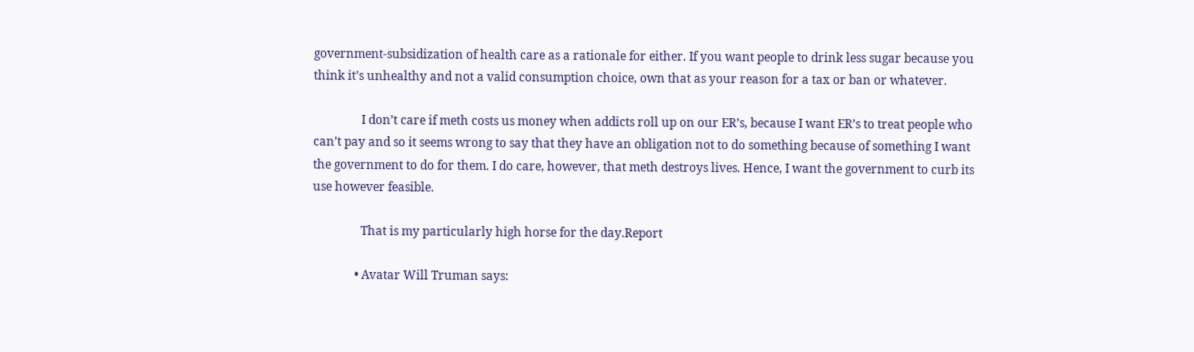government-subsidization of health care as a rationale for either. If you want people to drink less sugar because you think it’s unhealthy and not a valid consumption choice, own that as your reason for a tax or ban or whatever.

                I don’t care if meth costs us money when addicts roll up on our ER’s, because I want ER’s to treat people who can’t pay and so it seems wrong to say that they have an obligation not to do something because of something I want the government to do for them. I do care, however, that meth destroys lives. Hence, I want the government to curb its use however feasible.

                That is my particularly high horse for the day.Report

              • Avatar Will Truman says: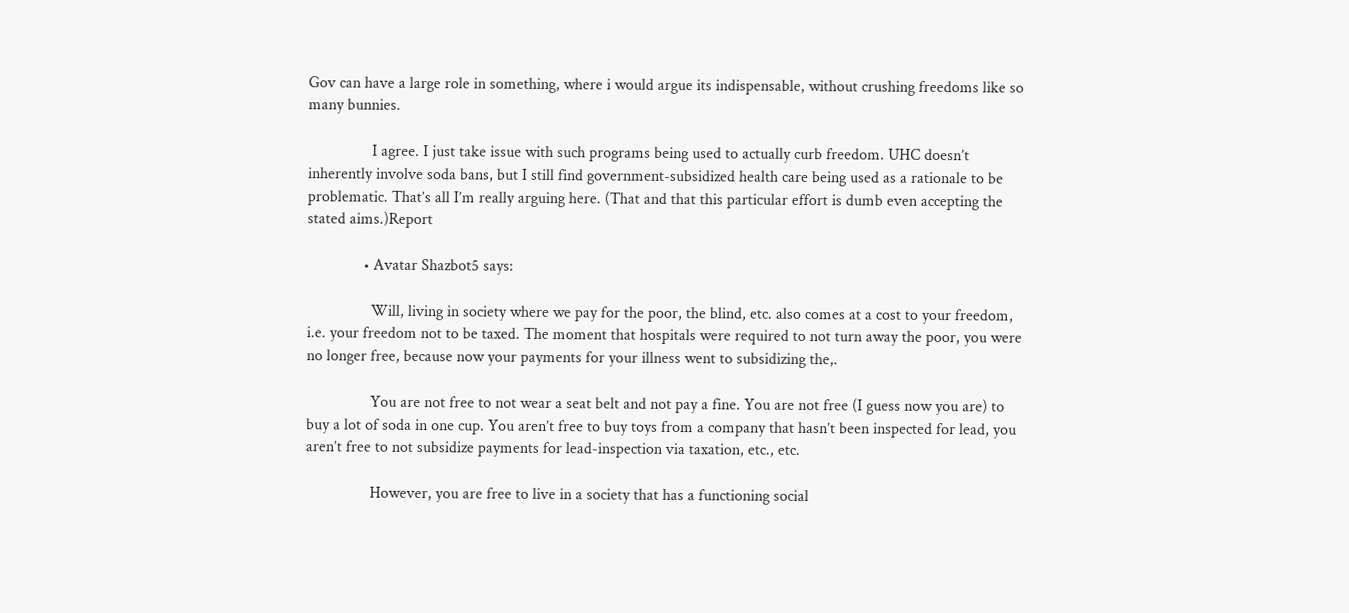Gov can have a large role in something, where i would argue its indispensable, without crushing freedoms like so many bunnies.

                I agree. I just take issue with such programs being used to actually curb freedom. UHC doesn’t inherently involve soda bans, but I still find government-subsidized health care being used as a rationale to be problematic. That’s all I’m really arguing here. (That and that this particular effort is dumb even accepting the stated aims.)Report

              • Avatar Shazbot5 says:

                Will, living in society where we pay for the poor, the blind, etc. also comes at a cost to your freedom, i.e. your freedom not to be taxed. The moment that hospitals were required to not turn away the poor, you were no longer free, because now your payments for your illness went to subsidizing the,.

                You are not free to not wear a seat belt and not pay a fine. You are not free (I guess now you are) to buy a lot of soda in one cup. You aren’t free to buy toys from a company that hasn’t been inspected for lead, you aren’t free to not subsidize payments for lead-inspection via taxation, etc., etc.

                However, you are free to live in a society that has a functioning social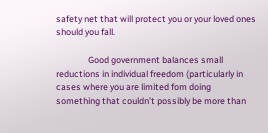safety net that will protect you or your loved ones should you fall.

                Good government balances small reductions in individual freedom (particularly in cases where you are limited fom doing something that couldn’t possibly be more than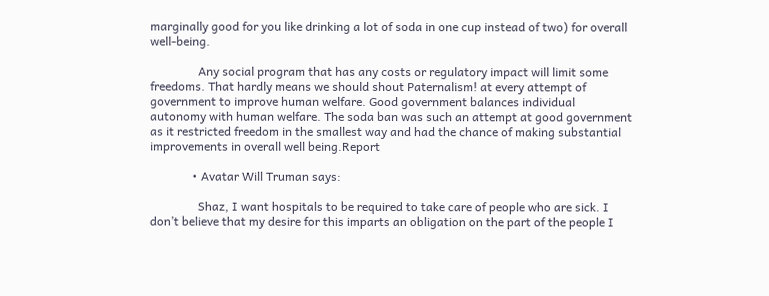marginally good for you like drinking a lot of soda in one cup instead of two) for overall well-being.

                Any social program that has any costs or regulatory impact will limit some freedoms. That hardly means we should shout Paternalism! at every attempt of government to improve human welfare. Good government balances individual autonomy with human welfare. The soda ban was such an attempt at good government as it restricted freedom in the smallest way and had the chance of making substantial improvements in overall well being.Report

              • Avatar Will Truman says:

                Shaz, I want hospitals to be required to take care of people who are sick. I don’t believe that my desire for this imparts an obligation on the part of the people I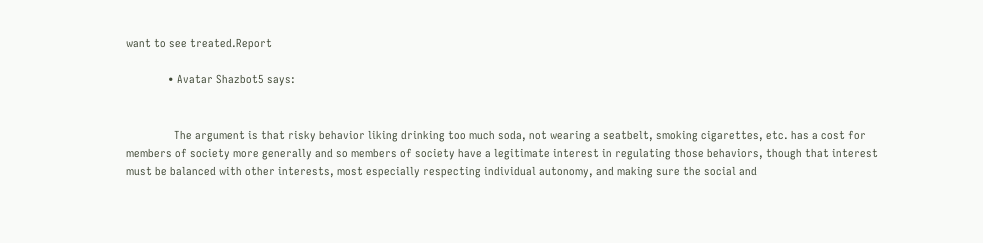want to see treated.Report

              • Avatar Shazbot5 says:


                The argument is that risky behavior liking drinking too much soda, not wearing a seatbelt, smoking cigarettes, etc. has a cost for members of society more generally and so members of society have a legitimate interest in regulating those behaviors, though that interest must be balanced with other interests, most especially respecting individual autonomy, and making sure the social and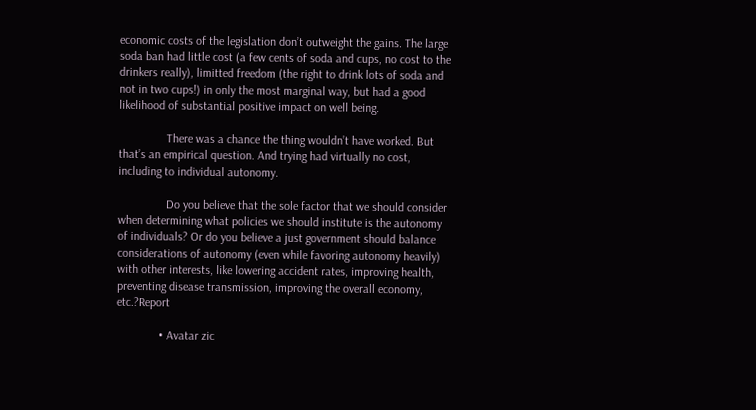economic costs of the legislation don’t outweight the gains. The large soda ban had little cost (a few cents of soda and cups, no cost to the drinkers really), limitted freedom (the right to drink lots of soda and not in two cups!) in only the most marginal way, but had a good likelihood of substantial positive impact on well being.

                There was a chance the thing wouldn’t have worked. But that’s an empirical question. And trying had virtually no cost, including to individual autonomy.

                Do you believe that the sole factor that we should consider when determining what policies we should institute is the autonomy of individuals? Or do you believe a just government should balance considerations of autonomy (even while favoring autonomy heavily) with other interests, like lowering accident rates, improving health, preventing disease transmission, improving the overall economy, etc.?Report

              • Avatar zic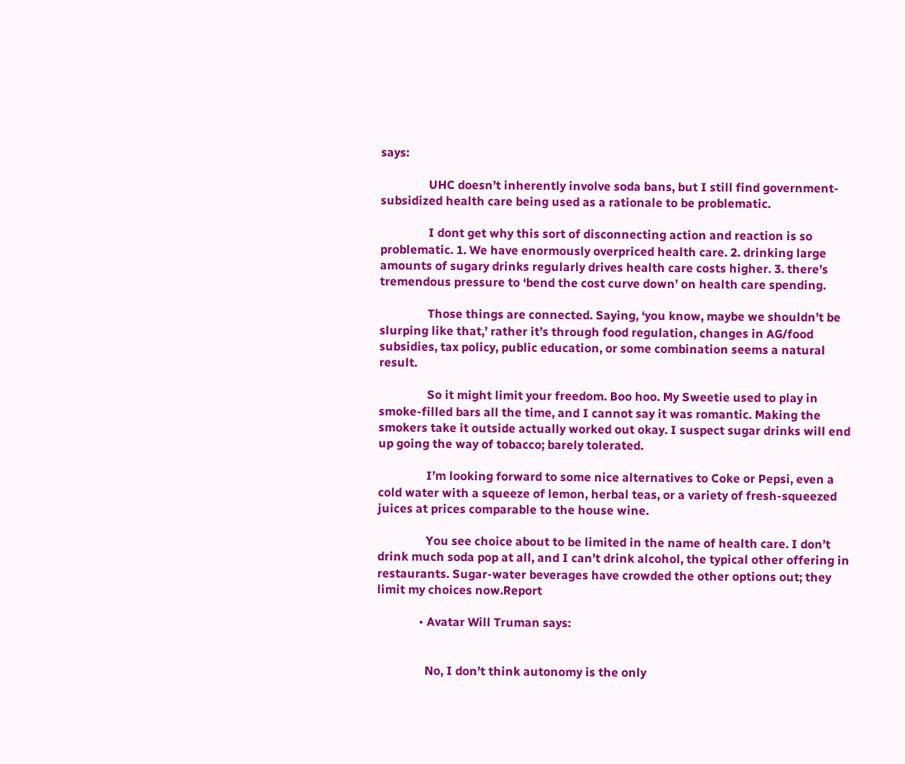says:

                UHC doesn’t inherently involve soda bans, but I still find government-subsidized health care being used as a rationale to be problematic.

                I dont get why this sort of disconnecting action and reaction is so problematic. 1. We have enormously overpriced health care. 2. drinking large amounts of sugary drinks regularly drives health care costs higher. 3. there’s tremendous pressure to ‘bend the cost curve down’ on health care spending.

                Those things are connected. Saying, ‘you know, maybe we shouldn’t be slurping like that,’ rather it’s through food regulation, changes in AG/food subsidies, tax policy, public education, or some combination seems a natural result.

                So it might limit your freedom. Boo hoo. My Sweetie used to play in smoke-filled bars all the time, and I cannot say it was romantic. Making the smokers take it outside actually worked out okay. I suspect sugar drinks will end up going the way of tobacco; barely tolerated.

                I’m looking forward to some nice alternatives to Coke or Pepsi, even a cold water with a squeeze of lemon, herbal teas, or a variety of fresh-squeezed juices at prices comparable to the house wine.

                You see choice about to be limited in the name of health care. I don’t drink much soda pop at all, and I can’t drink alcohol, the typical other offering in restaurants. Sugar-water beverages have crowded the other options out; they limit my choices now.Report

              • Avatar Will Truman says:


                No, I don’t think autonomy is the only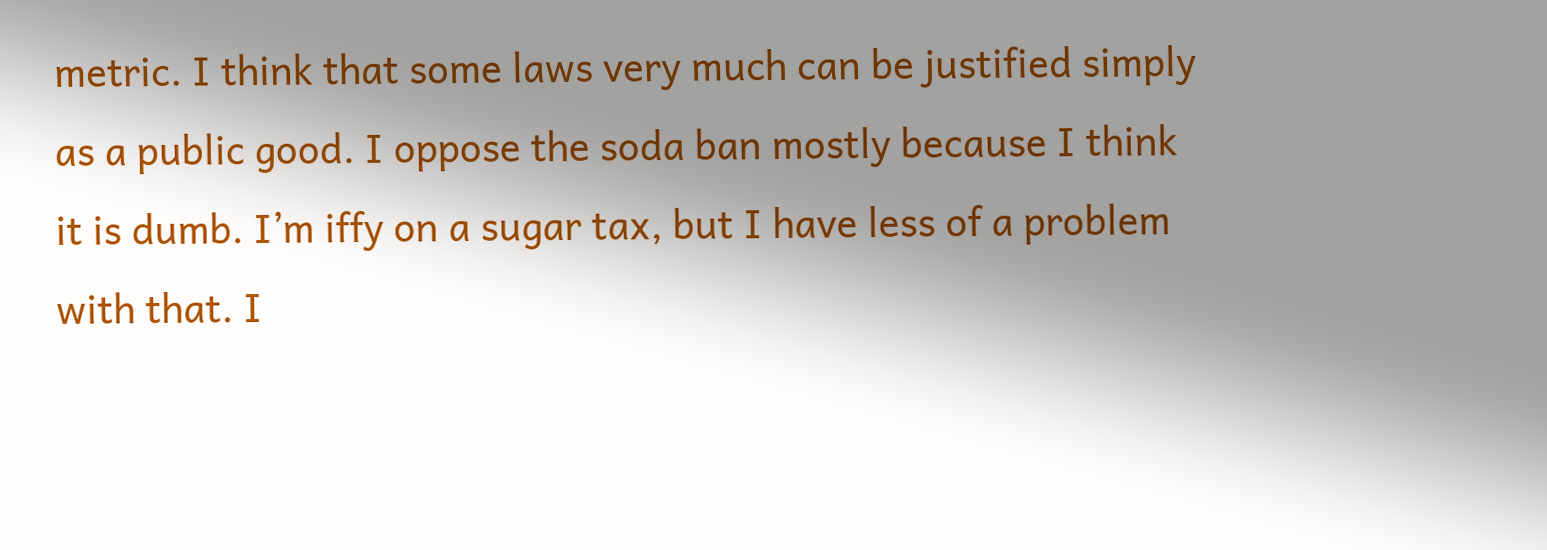metric. I think that some laws very much can be justified simply as a public good. I oppose the soda ban mostly because I think it is dumb. I’m iffy on a sugar tax, but I have less of a problem with that. I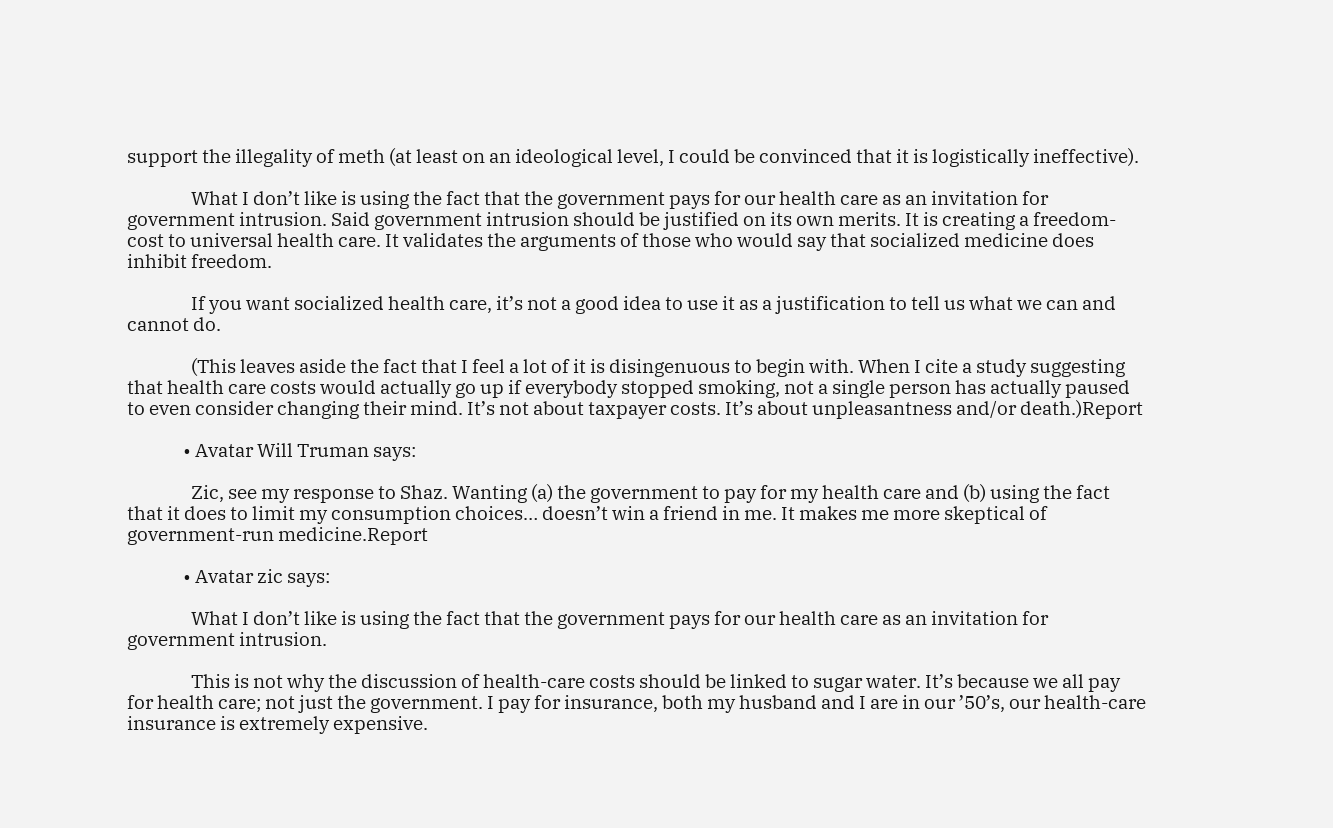support the illegality of meth (at least on an ideological level, I could be convinced that it is logistically ineffective).

                What I don’t like is using the fact that the government pays for our health care as an invitation for government intrusion. Said government intrusion should be justified on its own merits. It is creating a freedom-cost to universal health care. It validates the arguments of those who would say that socialized medicine does inhibit freedom.

                If you want socialized health care, it’s not a good idea to use it as a justification to tell us what we can and cannot do.

                (This leaves aside the fact that I feel a lot of it is disingenuous to begin with. When I cite a study suggesting that health care costs would actually go up if everybody stopped smoking, not a single person has actually paused to even consider changing their mind. It’s not about taxpayer costs. It’s about unpleasantness and/or death.)Report

              • Avatar Will Truman says:

                Zic, see my response to Shaz. Wanting (a) the government to pay for my health care and (b) using the fact that it does to limit my consumption choices… doesn’t win a friend in me. It makes me more skeptical of government-run medicine.Report

              • Avatar zic says:

                What I don’t like is using the fact that the government pays for our health care as an invitation for government intrusion.

                This is not why the discussion of health-care costs should be linked to sugar water. It’s because we all pay for health care; not just the government. I pay for insurance, both my husband and I are in our ’50’s, our health-care insurance is extremely expensive.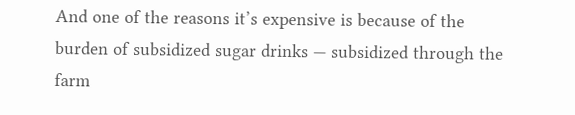And one of the reasons it’s expensive is because of the burden of subsidized sugar drinks — subsidized through the farm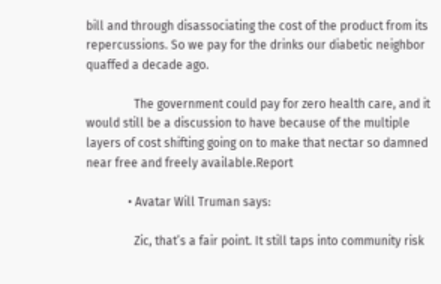bill and through disassociating the cost of the product from its repercussions. So we pay for the drinks our diabetic neighbor quaffed a decade ago.

                The government could pay for zero health care, and it would still be a discussion to have because of the multiple layers of cost shifting going on to make that nectar so damned near free and freely available.Report

              • Avatar Will Truman says:

                Zic, that’s a fair point. It still taps into community risk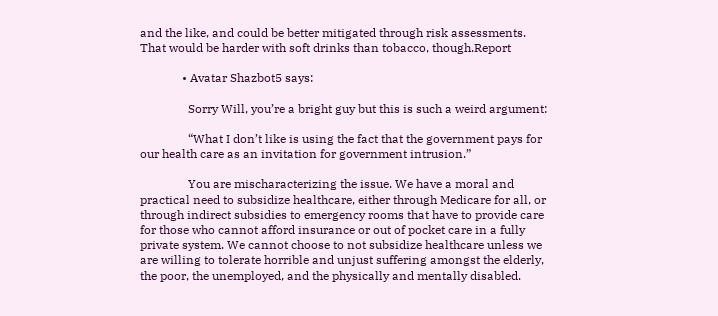and the like, and could be better mitigated through risk assessments. That would be harder with soft drinks than tobacco, though.Report

              • Avatar Shazbot5 says:

                Sorry Will, you’re a bright guy but this is such a weird argument:

                “What I don’t like is using the fact that the government pays for our health care as an invitation for government intrusion.”

                You are mischaracterizing the issue. We have a moral and practical need to subsidize healthcare, either through Medicare for all, or through indirect subsidies to emergency rooms that have to provide care for those who cannot afford insurance or out of pocket care in a fully private system. We cannot choose to not subsidize healthcare unless we are willing to tolerate horrible and unjust suffering amongst the elderly, the poor, the unemployed, and the physically and mentally disabled.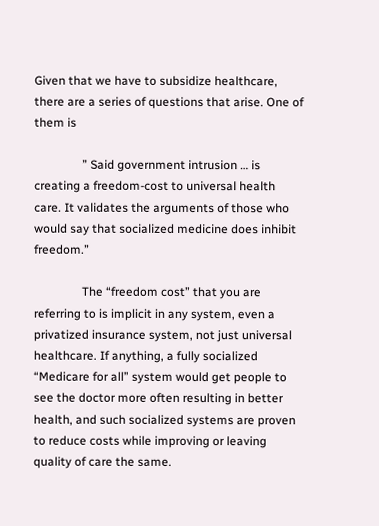Given that we have to subsidize healthcare, there are a series of questions that arise. One of them is

                ” Said government intrusion … is creating a freedom-cost to universal health care. It validates the arguments of those who would say that socialized medicine does inhibit freedom.”

                The “freedom cost” that you are referring to is implicit in any system, even a privatized insurance system, not just universal healthcare. If anything, a fully socialized “Medicare for all” system would get people to see the doctor more often resulting in better health, and such socialized systems are proven to reduce costs while improving or leaving quality of care the same.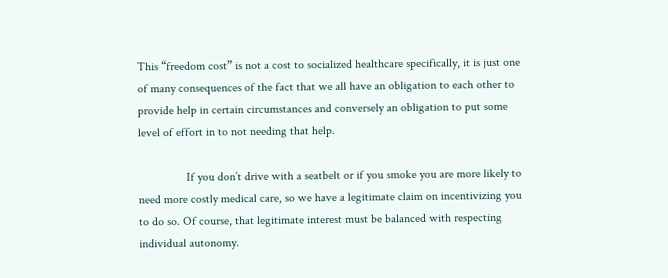This “freedom cost” is not a cost to socialized healthcare specifically, it is just one of many consequences of the fact that we all have an obligation to each other to provide help in certain circumstances and conversely an obligation to put some level of effort in to not needing that help.

                If you don’t drive with a seatbelt or if you smoke you are more likely to need more costly medical care, so we have a legitimate claim on incentivizing you to do so. Of course, that legitimate interest must be balanced with respecting individual autonomy.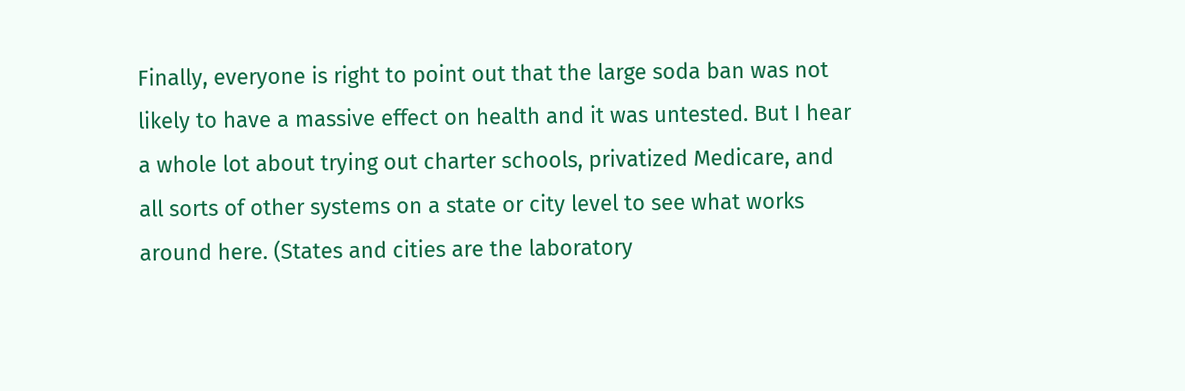Finally, everyone is right to point out that the large soda ban was not likely to have a massive effect on health and it was untested. But I hear a whole lot about trying out charter schools, privatized Medicare, and all sorts of other systems on a state or city level to see what works around here. (States and cities are the laboratory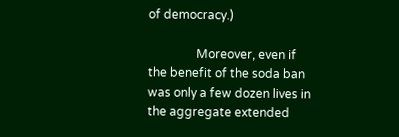of democracy.)

                Moreover, even if the benefit of the soda ban was only a few dozen lives in the aggregate extended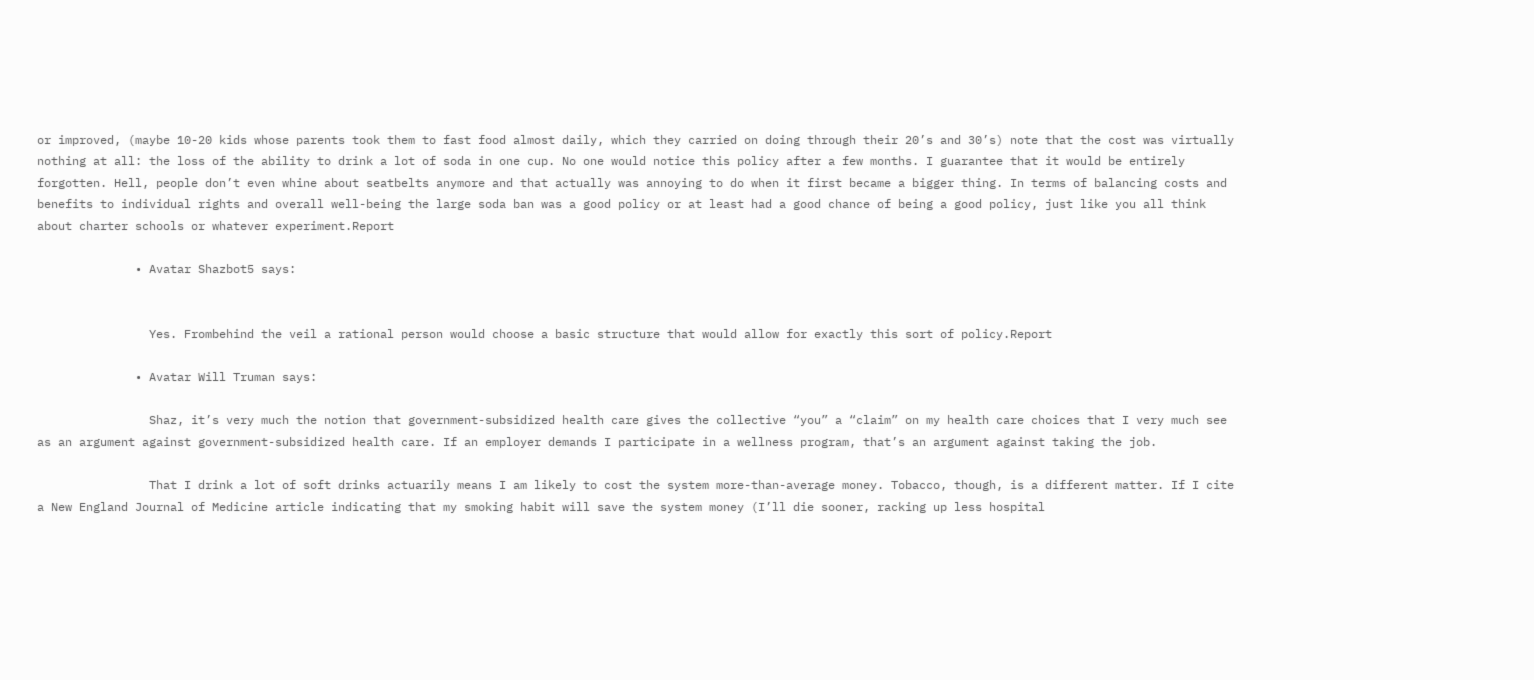or improved, (maybe 10-20 kids whose parents took them to fast food almost daily, which they carried on doing through their 20’s and 30’s) note that the cost was virtually nothing at all: the loss of the ability to drink a lot of soda in one cup. No one would notice this policy after a few months. I guarantee that it would be entirely forgotten. Hell, people don’t even whine about seatbelts anymore and that actually was annoying to do when it first became a bigger thing. In terms of balancing costs and benefits to individual rights and overall well-being the large soda ban was a good policy or at least had a good chance of being a good policy, just like you all think about charter schools or whatever experiment.Report

              • Avatar Shazbot5 says:


                Yes. Frombehind the veil a rational person would choose a basic structure that would allow for exactly this sort of policy.Report

              • Avatar Will Truman says:

                Shaz, it’s very much the notion that government-subsidized health care gives the collective “you” a “claim” on my health care choices that I very much see as an argument against government-subsidized health care. If an employer demands I participate in a wellness program, that’s an argument against taking the job.

                That I drink a lot of soft drinks actuarily means I am likely to cost the system more-than-average money. Tobacco, though, is a different matter. If I cite a New England Journal of Medicine article indicating that my smoking habit will save the system money (I’ll die sooner, racking up less hospital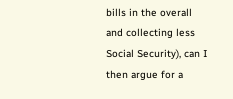bills in the overall and collecting less Social Security), can I then argue for a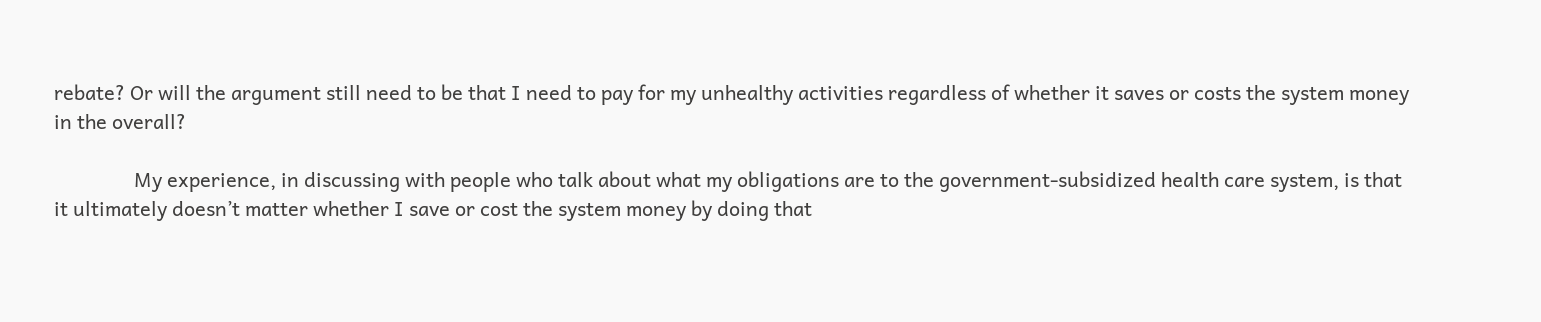rebate? Or will the argument still need to be that I need to pay for my unhealthy activities regardless of whether it saves or costs the system money in the overall?

                My experience, in discussing with people who talk about what my obligations are to the government-subsidized health care system, is that it ultimately doesn’t matter whether I save or cost the system money by doing that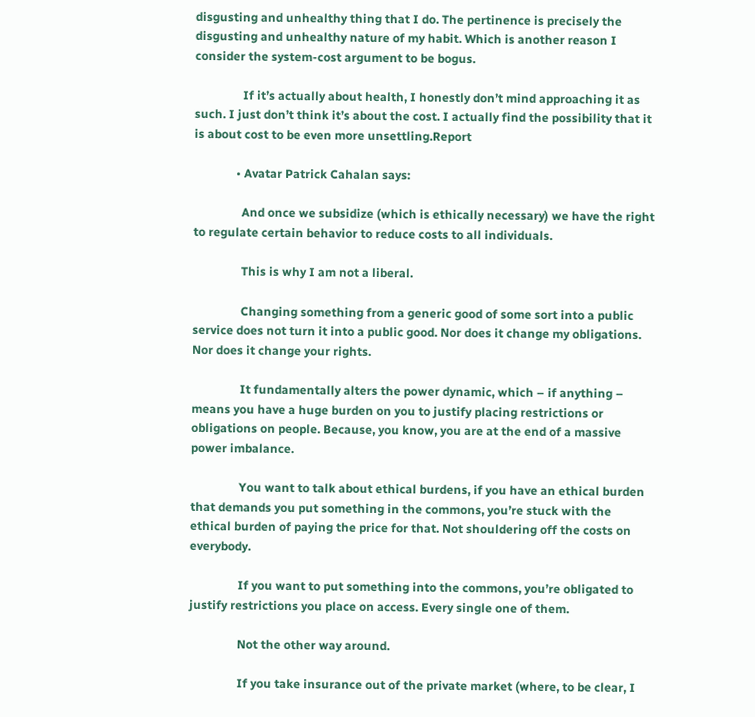disgusting and unhealthy thing that I do. The pertinence is precisely the disgusting and unhealthy nature of my habit. Which is another reason I consider the system-cost argument to be bogus.

                If it’s actually about health, I honestly don’t mind approaching it as such. I just don’t think it’s about the cost. I actually find the possibility that it is about cost to be even more unsettling.Report

              • Avatar Patrick Cahalan says:

                And once we subsidize (which is ethically necessary) we have the right to regulate certain behavior to reduce costs to all individuals.

                This is why I am not a liberal.

                Changing something from a generic good of some sort into a public service does not turn it into a public good. Nor does it change my obligations. Nor does it change your rights.

                It fundamentally alters the power dynamic, which – if anything – means you have a huge burden on you to justify placing restrictions or obligations on people. Because, you know, you are at the end of a massive power imbalance.

                You want to talk about ethical burdens, if you have an ethical burden that demands you put something in the commons, you’re stuck with the ethical burden of paying the price for that. Not shouldering off the costs on everybody.

                If you want to put something into the commons, you’re obligated to justify restrictions you place on access. Every single one of them.

                Not the other way around.

                If you take insurance out of the private market (where, to be clear, I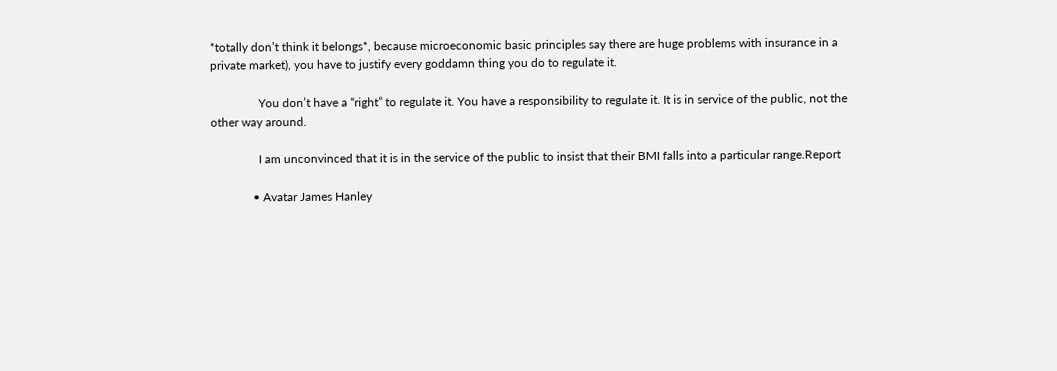*totally don’t think it belongs*, because microeconomic basic principles say there are huge problems with insurance in a private market), you have to justify every goddamn thing you do to regulate it.

                You don’t have a “right” to regulate it. You have a responsibility to regulate it. It is in service of the public, not the other way around.

                I am unconvinced that it is in the service of the public to insist that their BMI falls into a particular range.Report

              • Avatar James Hanley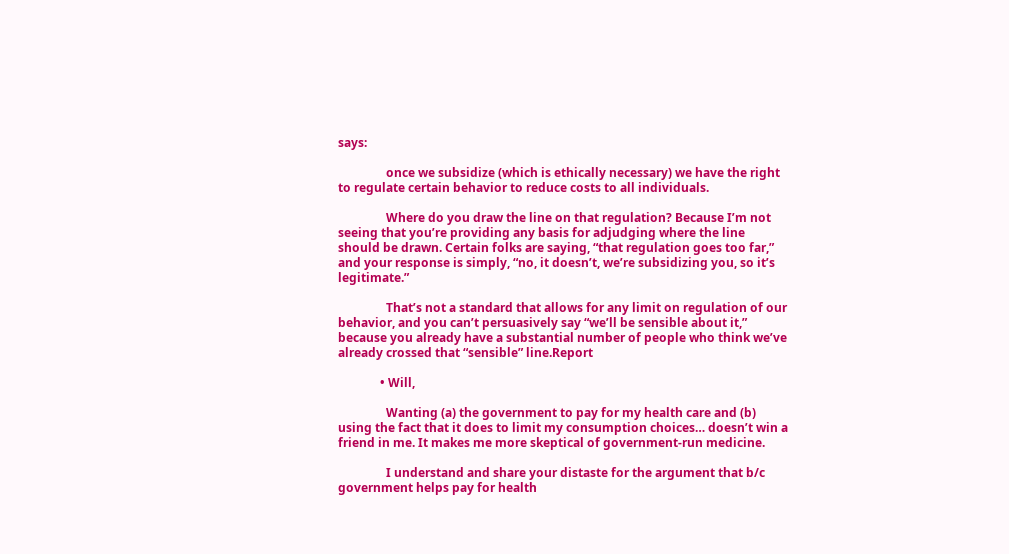says:

                once we subsidize (which is ethically necessary) we have the right to regulate certain behavior to reduce costs to all individuals.

                Where do you draw the line on that regulation? Because I’m not seeing that you’re providing any basis for adjudging where the line should be drawn. Certain folks are saying, “that regulation goes too far,” and your response is simply, “no, it doesn’t, we’re subsidizing you, so it’s legitimate.”

                That’s not a standard that allows for any limit on regulation of our behavior, and you can’t persuasively say “we’ll be sensible about it,” because you already have a substantial number of people who think we’ve already crossed that “sensible” line.Report

              • Will,

                Wanting (a) the government to pay for my health care and (b) using the fact that it does to limit my consumption choices… doesn’t win a friend in me. It makes me more skeptical of government-run medicine.

                I understand and share your distaste for the argument that b/c government helps pay for health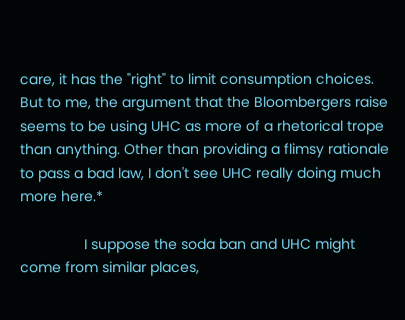care, it has the "right" to limit consumption choices. But to me, the argument that the Bloombergers raise seems to be using UHC as more of a rhetorical trope than anything. Other than providing a flimsy rationale to pass a bad law, I don't see UHC really doing much more here.*

                I suppose the soda ban and UHC might come from similar places,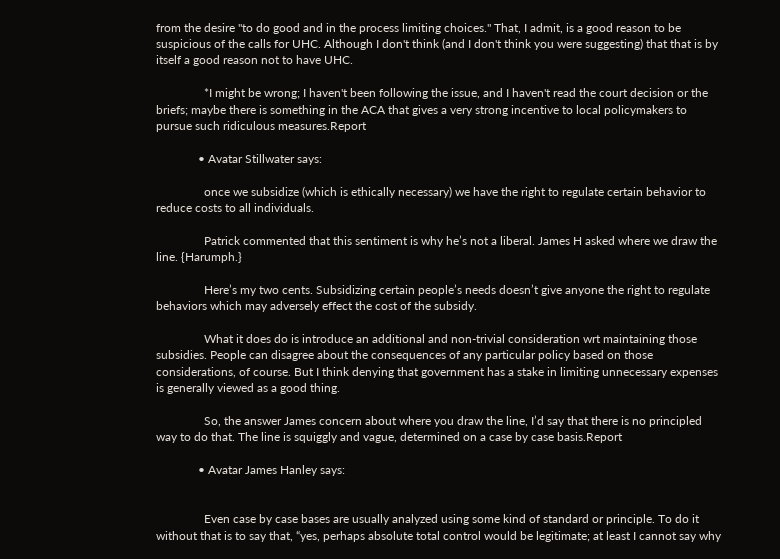from the desire "to do good and in the process limiting choices." That, I admit, is a good reason to be suspicious of the calls for UHC. Although I don't think (and I don't think you were suggesting) that that is by itself a good reason not to have UHC.

                *I might be wrong; I haven't been following the issue, and I haven't read the court decision or the briefs; maybe there is something in the ACA that gives a very strong incentive to local policymakers to pursue such ridiculous measures.Report

              • Avatar Stillwater says:

                once we subsidize (which is ethically necessary) we have the right to regulate certain behavior to reduce costs to all individuals.

                Patrick commented that this sentiment is why he’s not a liberal. James H asked where we draw the line. {Harumph.}

                Here’s my two cents. Subsidizing certain people’s needs doesn’t give anyone the right to regulate behaviors which may adversely effect the cost of the subsidy.

                What it does do is introduce an additional and non-trivial consideration wrt maintaining those subsidies. People can disagree about the consequences of any particular policy based on those considerations, of course. But I think denying that government has a stake in limiting unnecessary expenses is generally viewed as a good thing.

                So, the answer James concern about where you draw the line, I’d say that there is no principled way to do that. The line is squiggly and vague, determined on a case by case basis.Report

              • Avatar James Hanley says:


                Even case by case bases are usually analyzed using some kind of standard or principle. To do it without that is to say that, “yes, perhaps absolute total control would be legitimate; at least I cannot say why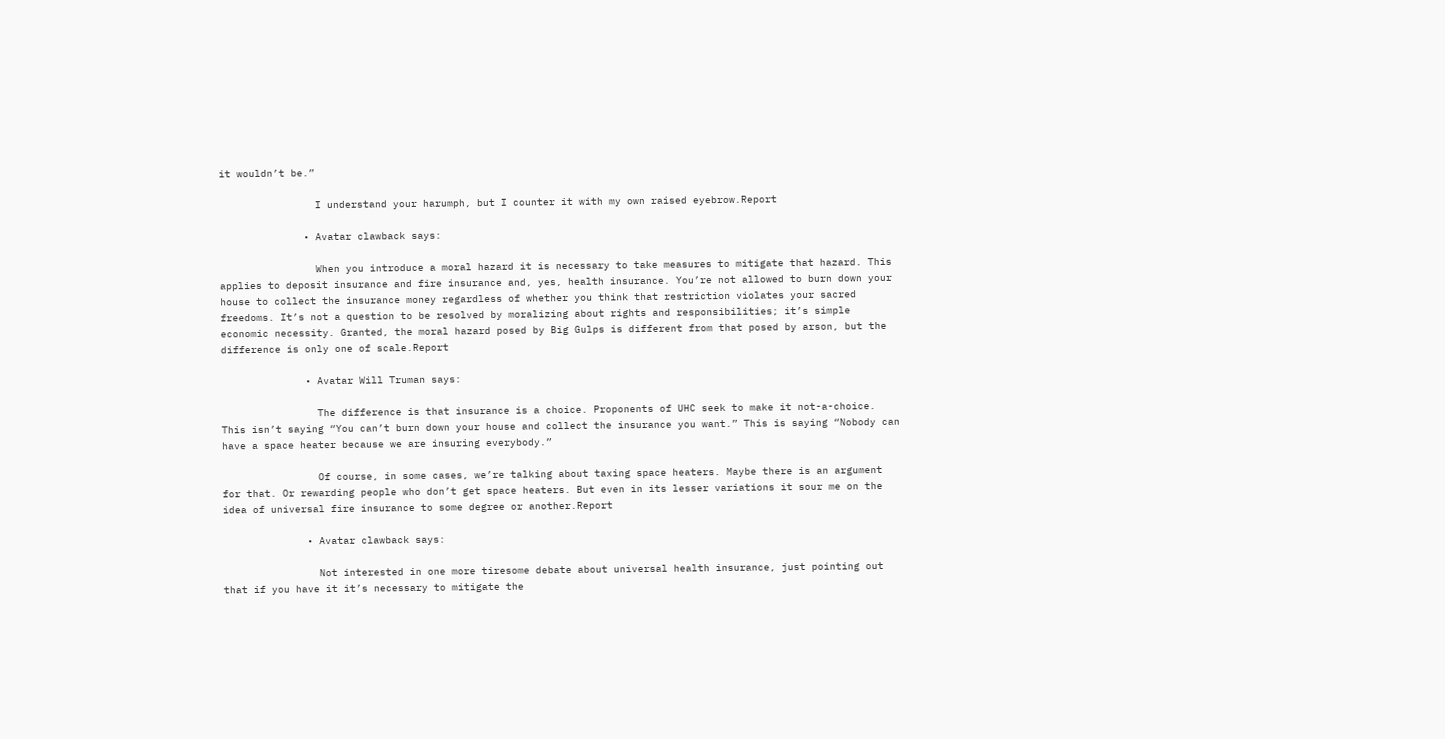it wouldn’t be.”

                I understand your harumph, but I counter it with my own raised eyebrow.Report

              • Avatar clawback says:

                When you introduce a moral hazard it is necessary to take measures to mitigate that hazard. This applies to deposit insurance and fire insurance and, yes, health insurance. You’re not allowed to burn down your house to collect the insurance money regardless of whether you think that restriction violates your sacred freedoms. It’s not a question to be resolved by moralizing about rights and responsibilities; it’s simple economic necessity. Granted, the moral hazard posed by Big Gulps is different from that posed by arson, but the difference is only one of scale.Report

              • Avatar Will Truman says:

                The difference is that insurance is a choice. Proponents of UHC seek to make it not-a-choice. This isn’t saying “You can’t burn down your house and collect the insurance you want.” This is saying “Nobody can have a space heater because we are insuring everybody.”

                Of course, in some cases, we’re talking about taxing space heaters. Maybe there is an argument for that. Or rewarding people who don’t get space heaters. But even in its lesser variations it sour me on the idea of universal fire insurance to some degree or another.Report

              • Avatar clawback says:

                Not interested in one more tiresome debate about universal health insurance, just pointing out that if you have it it’s necessary to mitigate the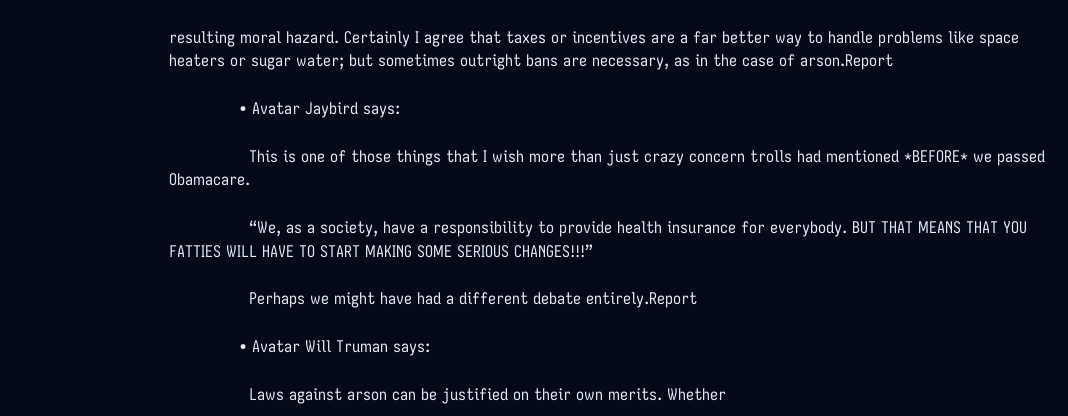resulting moral hazard. Certainly I agree that taxes or incentives are a far better way to handle problems like space heaters or sugar water; but sometimes outright bans are necessary, as in the case of arson.Report

              • Avatar Jaybird says:

                This is one of those things that I wish more than just crazy concern trolls had mentioned *BEFORE* we passed Obamacare.

                “We, as a society, have a responsibility to provide health insurance for everybody. BUT THAT MEANS THAT YOU FATTIES WILL HAVE TO START MAKING SOME SERIOUS CHANGES!!!”

                Perhaps we might have had a different debate entirely.Report

              • Avatar Will Truman says:

                Laws against arson can be justified on their own merits. Whether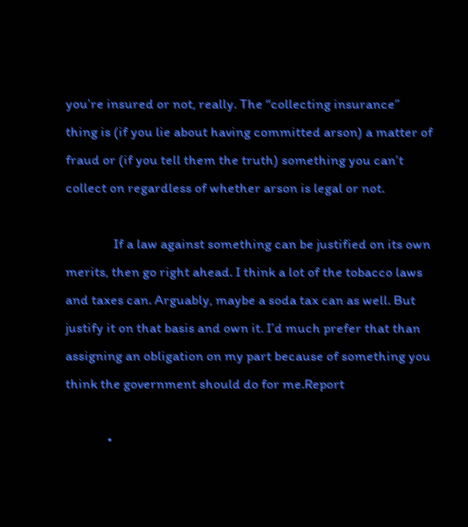you’re insured or not, really. The “collecting insurance” thing is (if you lie about having committed arson) a matter of fraud or (if you tell them the truth) something you can’t collect on regardless of whether arson is legal or not.

                If a law against something can be justified on its own merits, then go right ahead. I think a lot of the tobacco laws and taxes can. Arguably, maybe a soda tax can as well. But justify it on that basis and own it. I’d much prefer that than assigning an obligation on my part because of something you think the government should do for me.Report

              •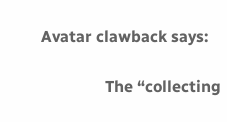Avatar clawback says:

                The “collecting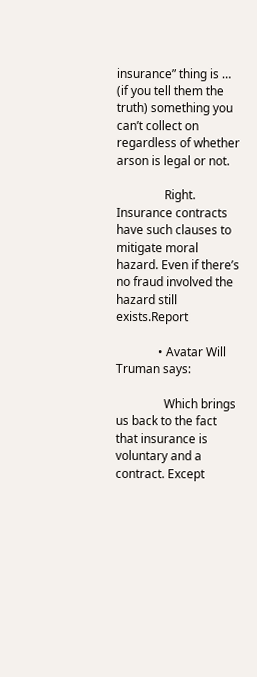insurance” thing is … (if you tell them the truth) something you can’t collect on regardless of whether arson is legal or not.

                Right. Insurance contracts have such clauses to mitigate moral hazard. Even if there’s no fraud involved the hazard still exists.Report

              • Avatar Will Truman says:

                Which brings us back to the fact that insurance is voluntary and a contract. Except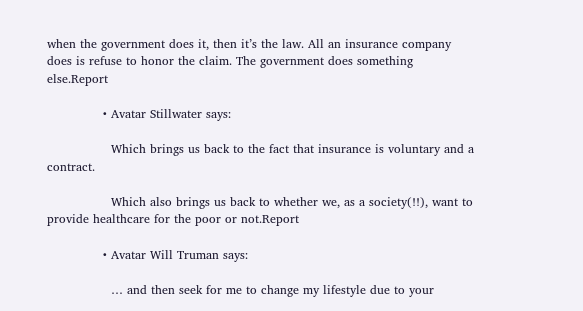when the government does it, then it’s the law. All an insurance company does is refuse to honor the claim. The government does something else.Report

              • Avatar Stillwater says:

                Which brings us back to the fact that insurance is voluntary and a contract.

                Which also brings us back to whether we, as a society(!!), want to provide healthcare for the poor or not.Report

              • Avatar Will Truman says:

                … and then seek for me to change my lifestyle due to your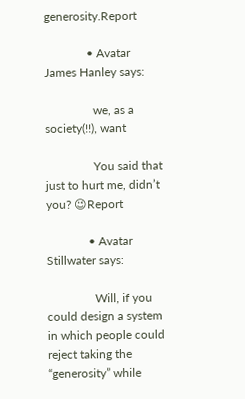generosity.Report

              • Avatar James Hanley says:

                we, as a society(!!), want

                You said that just to hurt me, didn’t you? 😉Report

              • Avatar Stillwater says:

                Will, if you could design a system in which people could reject taking the “generosity” while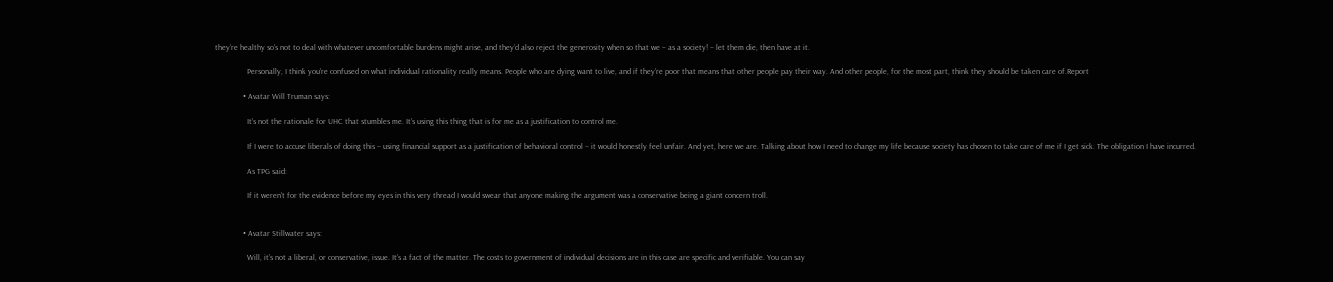they’re healthy so’s not to deal with whatever uncomfortable burdens might arise, and they’d also reject the generosity when so that we – as a society! – let them die, then have at it.

                Personally, I think you’re confused on what individual rationality really means. People who are dying want to live, and if they’re poor that means that other people pay their way. And other people, for the most part, think they should be taken care of.Report

              • Avatar Will Truman says:

                It’s not the rationale for UHC that stumbles me. It’s using this thing that is for me as a justification to control me.

                If I were to accuse liberals of doing this – using financial support as a justification of behavioral control – it would honestly feel unfair. And yet, here we are. Talking about how I need to change my life because society has chosen to take care of me if I get sick. The obligation I have incurred.

                As TPG said:

                If it weren’t for the evidence before my eyes in this very thread I would swear that anyone making the argument was a conservative being a giant concern troll.


              • Avatar Stillwater says:

                Will, it’s not a liberal, or conservative, issue. It’s a fact of the matter. The costs to government of individual decisions are in this case are specific and verifiable. You can say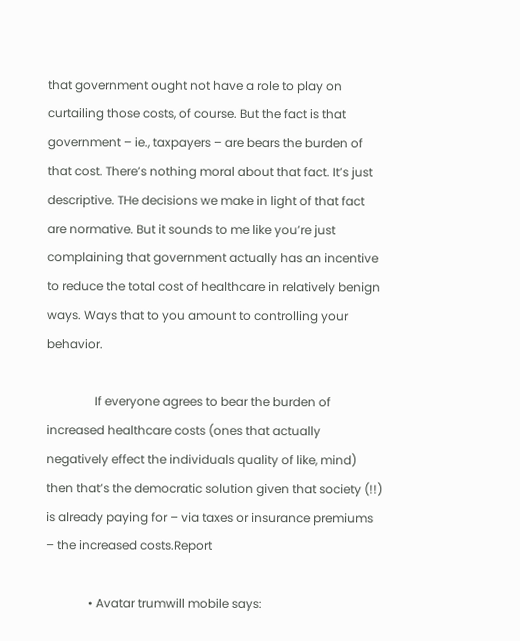that government ought not have a role to play on curtailing those costs, of course. But the fact is that government – ie., taxpayers – are bears the burden of that cost. There’s nothing moral about that fact. It’s just descriptive. THe decisions we make in light of that fact are normative. But it sounds to me like you’re just complaining that government actually has an incentive to reduce the total cost of healthcare in relatively benign ways. Ways that to you amount to controlling your behavior.

                If everyone agrees to bear the burden of increased healthcare costs (ones that actually negatively effect the individuals quality of like, mind) then that’s the democratic solution given that society (!!) is already paying for – via taxes or insurance premiums – the increased costs.Report

              • Avatar trumwill mobile says: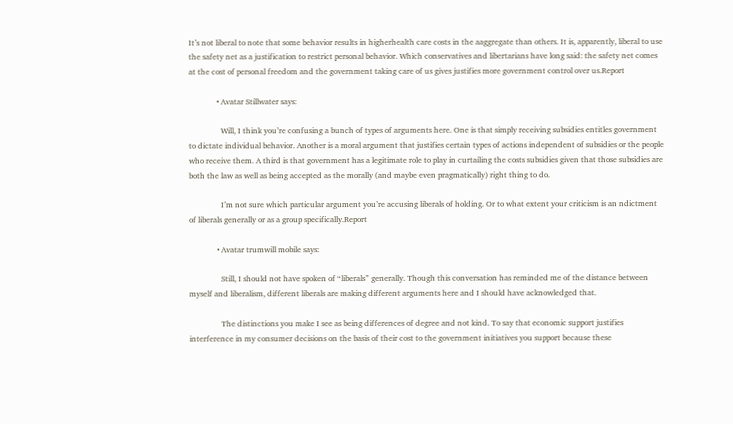It’s not liberal to note that some behavior results in higherhealth care costs in the aaggregate than others. It is, apparently, liberal to use the safety net as a justification to restrict personal behavior. Which conservatives and libertarians have long said: the safety net comes at the cost of personal freedom and the government taking care of us gives justifies more government control over us.Report

              • Avatar Stillwater says:

                Will, I think you’re confusing a bunch of types of arguments here. One is that simply receiving subsidies entitles government to dictate individual behavior. Another is a moral argument that justifies certain types of actions independent of subsidies or the people who receive them. A third is that government has a legitimate role to play in curtailing the costs subsidies given that those subsidies are both the law as well as being accepted as the morally (and maybe even pragmatically) right thing to do.

                I’m not sure which particular argument you’re accusing liberals of holding. Or to what extent your criticism is an ndictment of liberals generally or as a group specifically.Report

              • Avatar trumwill mobile says:

                Still, I should not have spoken of “liberals” generally. Though this conversation has reminded me of the distance between myself and liberalism, different liberals are making different arguments here and I should have acknowledged that.

                The distinctions you make I see as being differences of degree and not kind. To say that economic support justifies interference in my consumer decisions on the basis of their cost to the government initiatives you support because these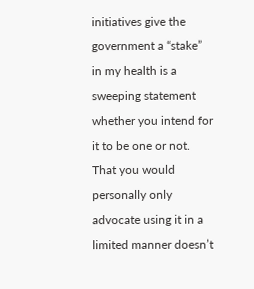initiatives give the government a “stake” in my health is a sweeping statement whether you intend for it to be one or not. That you would personally only advocate using it in a limited manner doesn’t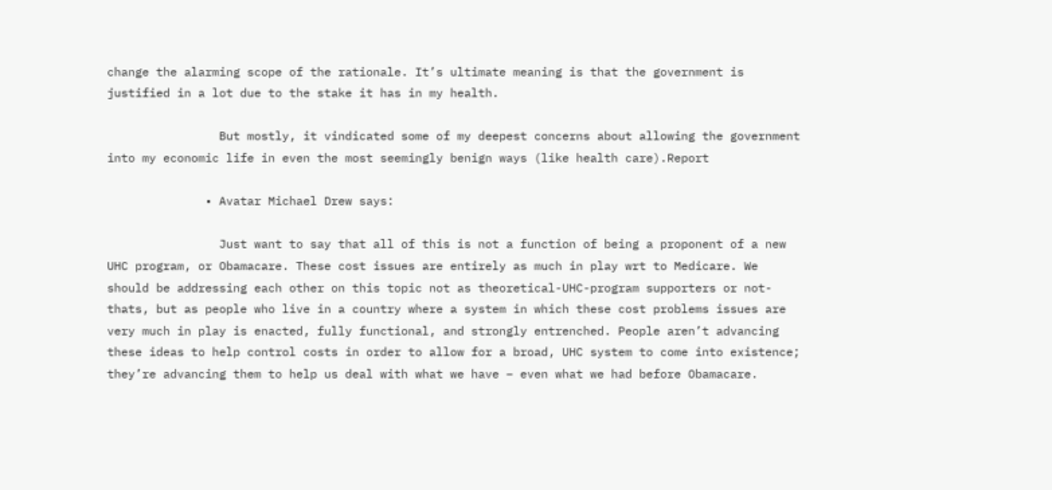change the alarming scope of the rationale. It’s ultimate meaning is that the government is justified in a lot due to the stake it has in my health.

                But mostly, it vindicated some of my deepest concerns about allowing the government into my economic life in even the most seemingly benign ways (like health care).Report

              • Avatar Michael Drew says:

                Just want to say that all of this is not a function of being a proponent of a new UHC program, or Obamacare. These cost issues are entirely as much in play wrt to Medicare. We should be addressing each other on this topic not as theoretical-UHC-program supporters or not-thats, but as people who live in a country where a system in which these cost problems issues are very much in play is enacted, fully functional, and strongly entrenched. People aren’t advancing these ideas to help control costs in order to allow for a broad, UHC system to come into existence; they’re advancing them to help us deal with what we have – even what we had before Obamacare.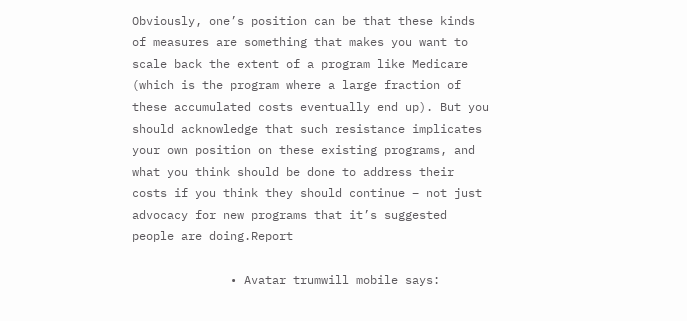Obviously, one’s position can be that these kinds of measures are something that makes you want to scale back the extent of a program like Medicare (which is the program where a large fraction of these accumulated costs eventually end up). But you should acknowledge that such resistance implicates your own position on these existing programs, and what you think should be done to address their costs if you think they should continue – not just advocacy for new programs that it’s suggested people are doing.Report

              • Avatar trumwill mobile says: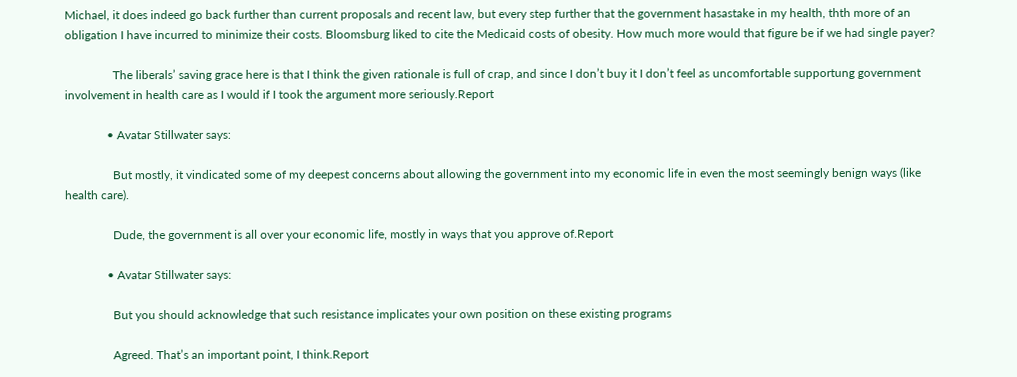Michael, it does indeed go back further than current proposals and recent law, but every step further that the government hasastake in my health, thth more of an obligation I have incurred to minimize their costs. Bloomsburg liked to cite the Medicaid costs of obesity. How much more would that figure be if we had single payer?

                The liberals’ saving grace here is that I think the given rationale is full of crap, and since I don’t buy it I don’t feel as uncomfortable supportung government involvement in health care as I would if I took the argument more seriously.Report

              • Avatar Stillwater says:

                But mostly, it vindicated some of my deepest concerns about allowing the government into my economic life in even the most seemingly benign ways (like health care).

                Dude, the government is all over your economic life, mostly in ways that you approve of.Report

              • Avatar Stillwater says:

                But you should acknowledge that such resistance implicates your own position on these existing programs

                Agreed. That’s an important point, I think.Report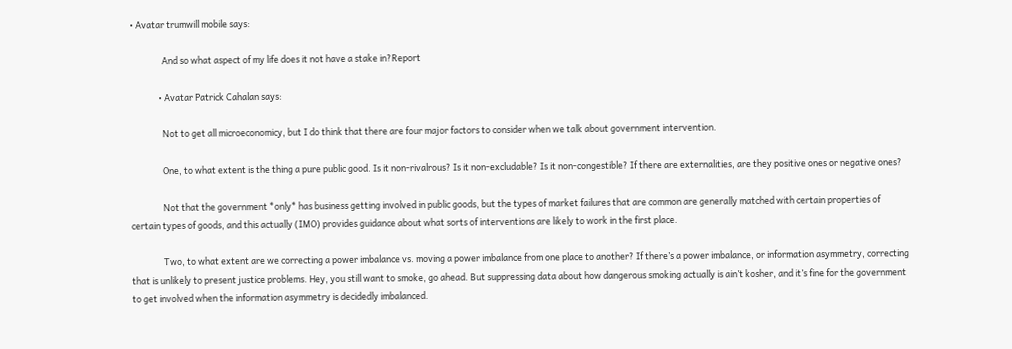• Avatar trumwill mobile says:

                And so what aspect of my life does it not have a stake in?Report

              • Avatar Patrick Cahalan says:

                Not to get all microeconomicy, but I do think that there are four major factors to consider when we talk about government intervention.

                One, to what extent is the thing a pure public good. Is it non-rivalrous? Is it non-excludable? Is it non-congestible? If there are externalities, are they positive ones or negative ones?

                Not that the government *only* has business getting involved in public goods, but the types of market failures that are common are generally matched with certain properties of certain types of goods, and this actually (IMO) provides guidance about what sorts of interventions are likely to work in the first place.

                Two, to what extent are we correcting a power imbalance vs. moving a power imbalance from one place to another? If there’s a power imbalance, or information asymmetry, correcting that is unlikely to present justice problems. Hey, you still want to smoke, go ahead. But suppressing data about how dangerous smoking actually is ain’t kosher, and it’s fine for the government to get involved when the information asymmetry is decidedly imbalanced.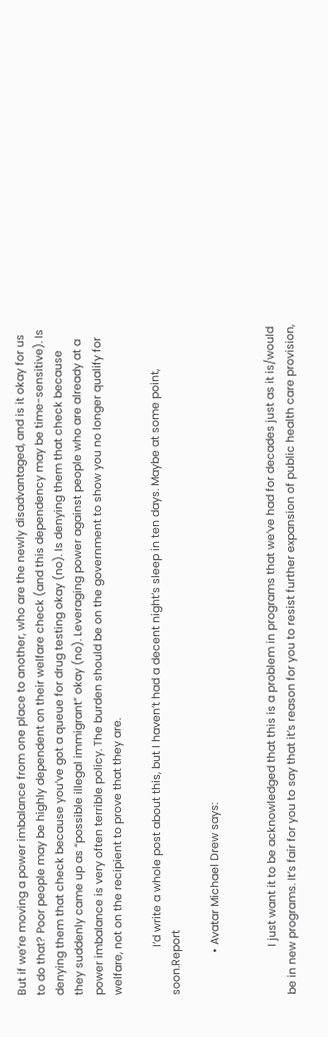But if we’re moving a power imbalance from one place to another, who are the newly disadvantaged, and is it okay for us to do that? Poor people may be highly dependent on their welfare check (and this dependency may be time-sensitive). Is denying them that check because you’ve got a queue for drug testing okay (no). Is denying them that check because they suddenly came up as “possible illegal immigrant” okay (no). Leveraging power against people who are already at a power imbalance is very often terrible policy. The burden should be on the government to show you no longer qualify for welfare, not on the recipient to prove that they are.

                I’d write a whole post about this, but I haven’t had a decent night’s sleep in ten days. Maybe at some point, soon.Report

              • Avatar Michael Drew says:


                I just want it to be acknowledged that this is a problem in programs that we’ve had for decades just as it is/would be in new programs. It’s fair for you to say that it’s reason for you to resist further expansion of public health care provision,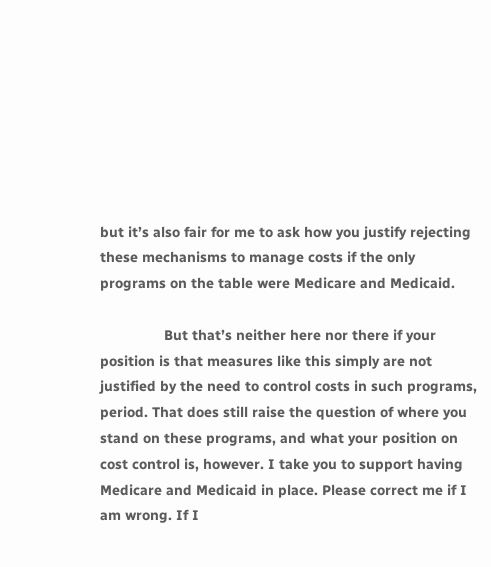but it’s also fair for me to ask how you justify rejecting these mechanisms to manage costs if the only programs on the table were Medicare and Medicaid.

                But that’s neither here nor there if your position is that measures like this simply are not justified by the need to control costs in such programs, period. That does still raise the question of where you stand on these programs, and what your position on cost control is, however. I take you to support having Medicare and Medicaid in place. Please correct me if I am wrong. If I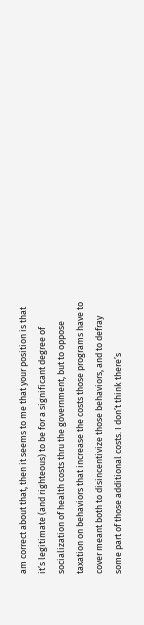am correct about that, then it seems to me that your position is that it’s legitimate (and righteous) to be for a significant degree of socialization of health costs thru the government, but to oppose taxation on behaviors that increase the costs those programs have to cover meant both to disincentivize those behaviors, and to defray some part of those additional costs. I don’t think there’s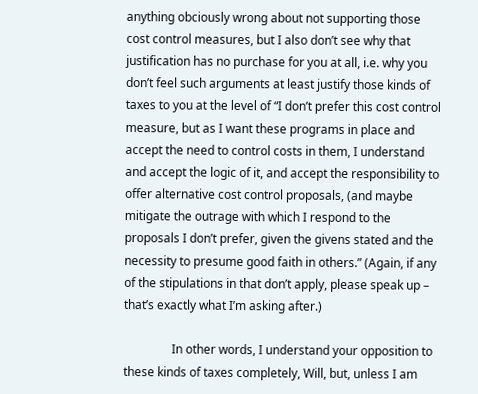anything obciously wrong about not supporting those cost control measures, but I also don’t see why that justification has no purchase for you at all, i.e. why you don’t feel such arguments at least justify those kinds of taxes to you at the level of “I don’t prefer this cost control measure, but as I want these programs in place and accept the need to control costs in them, I understand and accept the logic of it, and accept the responsibility to offer alternative cost control proposals, (and maybe mitigate the outrage with which I respond to the proposals I don’t prefer, given the givens stated and the necessity to presume good faith in others.” (Again, if any of the stipulations in that don’t apply, please speak up – that’s exactly what I’m asking after.)

                In other words, I understand your opposition to these kinds of taxes completely, Will, but, unless I am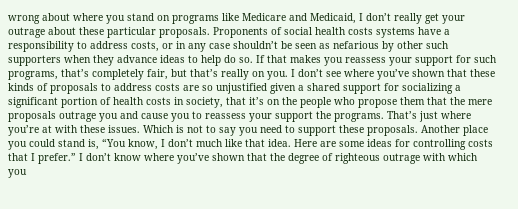wrong about where you stand on programs like Medicare and Medicaid, I don’t really get your outrage about these particular proposals. Proponents of social health costs systems have a responsibility to address costs, or in any case shouldn’t be seen as nefarious by other such supporters when they advance ideas to help do so. If that makes you reassess your support for such programs, that’s completely fair, but that’s really on you. I don’t see where you’ve shown that these kinds of proposals to address costs are so unjustified given a shared support for socializing a significant portion of health costs in society, that it’s on the people who propose them that the mere proposals outrage you and cause you to reassess your support the programs. That’s just where you’re at with these issues. Which is not to say you need to support these proposals. Another place you could stand is, “You know, I don’t much like that idea. Here are some ideas for controlling costs that I prefer.” I don’t know where you’ve shown that the degree of righteous outrage with which you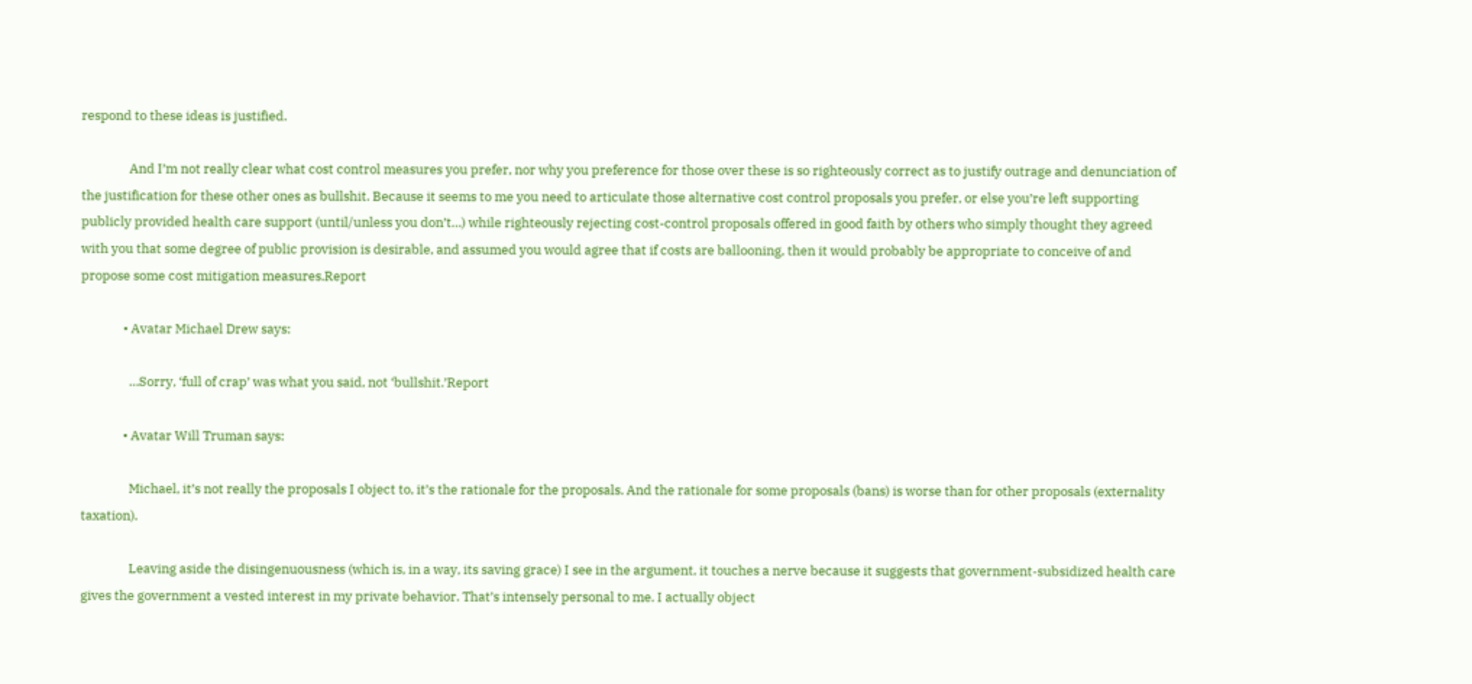respond to these ideas is justified.

                And I’m not really clear what cost control measures you prefer, nor why you preference for those over these is so righteously correct as to justify outrage and denunciation of the justification for these other ones as bullshit. Because it seems to me you need to articulate those alternative cost control proposals you prefer, or else you’re left supporting publicly provided health care support (until/unless you don’t…) while righteously rejecting cost-control proposals offered in good faith by others who simply thought they agreed with you that some degree of public provision is desirable, and assumed you would agree that if costs are ballooning, then it would probably be appropriate to conceive of and propose some cost mitigation measures.Report

              • Avatar Michael Drew says:

                …Sorry, ‘full of crap’ was what you said, not ‘bullshit.’Report

              • Avatar Will Truman says:

                Michael, it’s not really the proposals I object to, it’s the rationale for the proposals. And the rationale for some proposals (bans) is worse than for other proposals (externality taxation).

                Leaving aside the disingenuousness (which is, in a way, its saving grace) I see in the argument, it touches a nerve because it suggests that government-subsidized health care gives the government a vested interest in my private behavior. That’s intensely personal to me. I actually object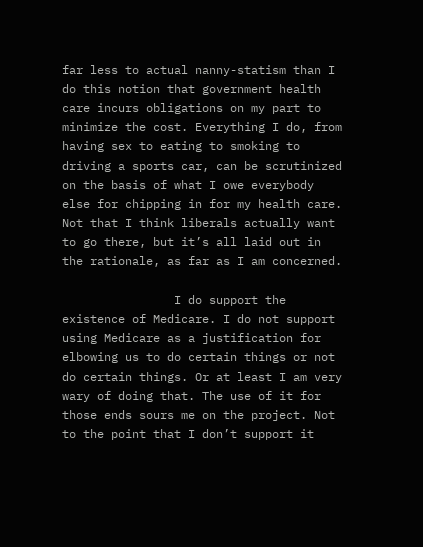far less to actual nanny-statism than I do this notion that government health care incurs obligations on my part to minimize the cost. Everything I do, from having sex to eating to smoking to driving a sports car, can be scrutinized on the basis of what I owe everybody else for chipping in for my health care. Not that I think liberals actually want to go there, but it’s all laid out in the rationale, as far as I am concerned.

                I do support the existence of Medicare. I do not support using Medicare as a justification for elbowing us to do certain things or not do certain things. Or at least I am very wary of doing that. The use of it for those ends sours me on the project. Not to the point that I don’t support it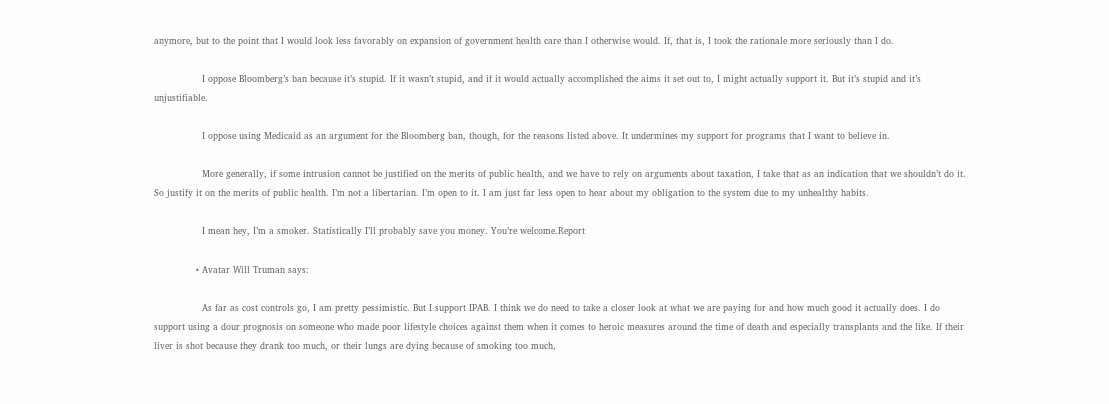anymore, but to the point that I would look less favorably on expansion of government health care than I otherwise would. If, that is, I took the rationale more seriously than I do.

                I oppose Bloomberg’s ban because it’s stupid. If it wasn’t stupid, and if it would actually accomplished the aims it set out to, I might actually support it. But it’s stupid and it’s unjustifiable.

                I oppose using Medicaid as an argument for the Bloomberg ban, though, for the reasons listed above. It undermines my support for programs that I want to believe in.

                More generally, if some intrusion cannot be justified on the merits of public health, and we have to rely on arguments about taxation, I take that as an indication that we shouldn’t do it. So justify it on the merits of public health. I’m not a libertarian. I’m open to it. I am just far less open to hear about my obligation to the system due to my unhealthy habits.

                I mean hey, I’m a smoker. Statistically I’ll probably save you money. You’re welcome.Report

              • Avatar Will Truman says:

                As far as cost controls go, I am pretty pessimistic. But I support IPAB. I think we do need to take a closer look at what we are paying for and how much good it actually does. I do support using a dour prognosis on someone who made poor lifestyle choices against them when it comes to heroic measures around the time of death and especially transplants and the like. If their liver is shot because they drank too much, or their lungs are dying because of smoking too much,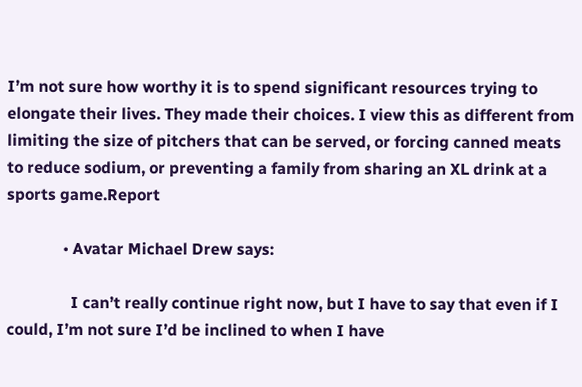I’m not sure how worthy it is to spend significant resources trying to elongate their lives. They made their choices. I view this as different from limiting the size of pitchers that can be served, or forcing canned meats to reduce sodium, or preventing a family from sharing an XL drink at a sports game.Report

              • Avatar Michael Drew says:

                I can’t really continue right now, but I have to say that even if I could, I’m not sure I’d be inclined to when I have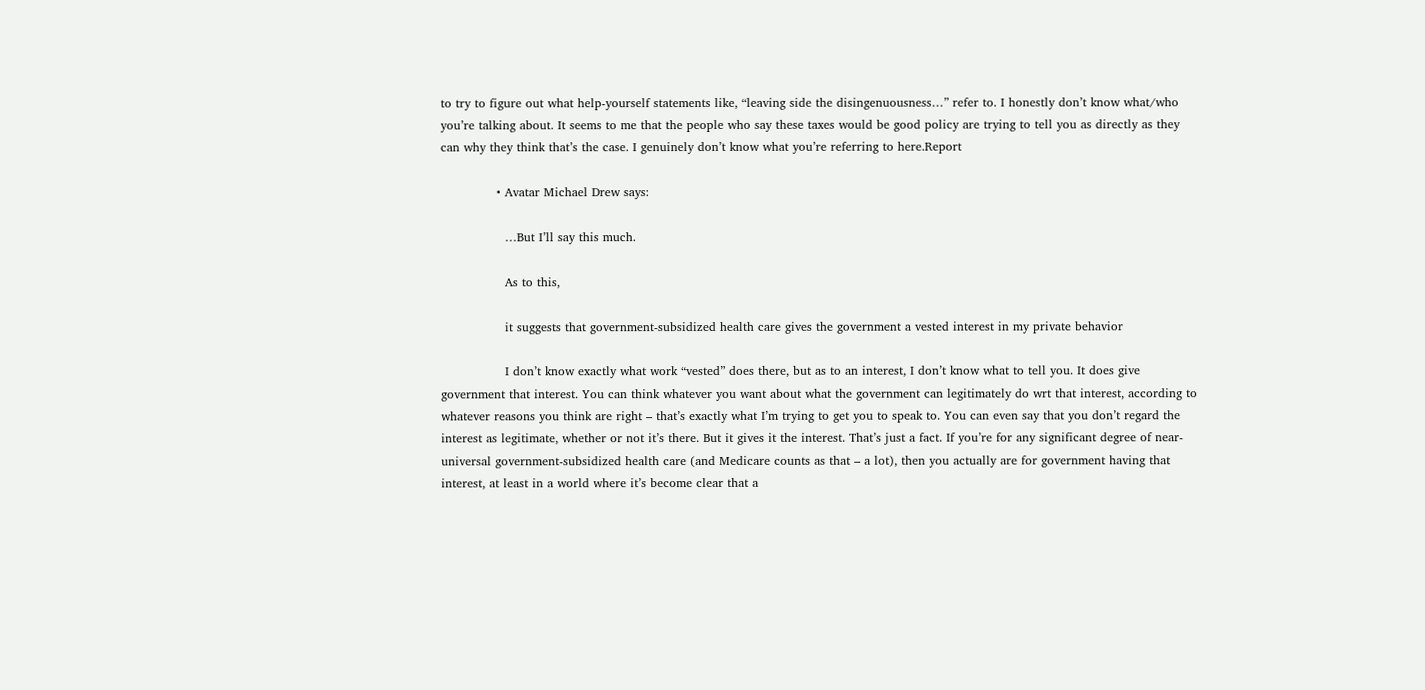to try to figure out what help-yourself statements like, “leaving side the disingenuousness…” refer to. I honestly don’t know what/who you’re talking about. It seems to me that the people who say these taxes would be good policy are trying to tell you as directly as they can why they think that’s the case. I genuinely don’t know what you’re referring to here.Report

              • Avatar Michael Drew says:

                …But I’ll say this much.

                As to this,

                it suggests that government-subsidized health care gives the government a vested interest in my private behavior

                I don’t know exactly what work “vested” does there, but as to an interest, I don’t know what to tell you. It does give government that interest. You can think whatever you want about what the government can legitimately do wrt that interest, according to whatever reasons you think are right – that’s exactly what I’m trying to get you to speak to. You can even say that you don’t regard the interest as legitimate, whether or not it’s there. But it gives it the interest. That’s just a fact. If you’re for any significant degree of near-universal government-subsidized health care (and Medicare counts as that – a lot), then you actually are for government having that interest, at least in a world where it’s become clear that a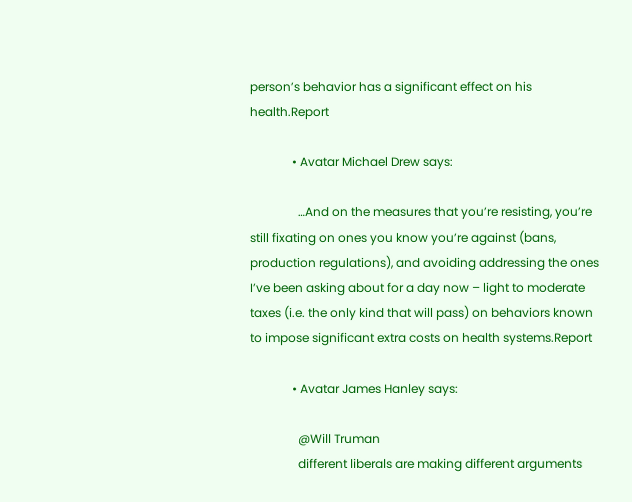person’s behavior has a significant effect on his health.Report

              • Avatar Michael Drew says:

                …And on the measures that you’re resisting, you’re still fixating on ones you know you’re against (bans, production regulations), and avoiding addressing the ones I’ve been asking about for a day now – light to moderate taxes (i.e. the only kind that will pass) on behaviors known to impose significant extra costs on health systems.Report

              • Avatar James Hanley says:

                @Will Truman
                different liberals are making different arguments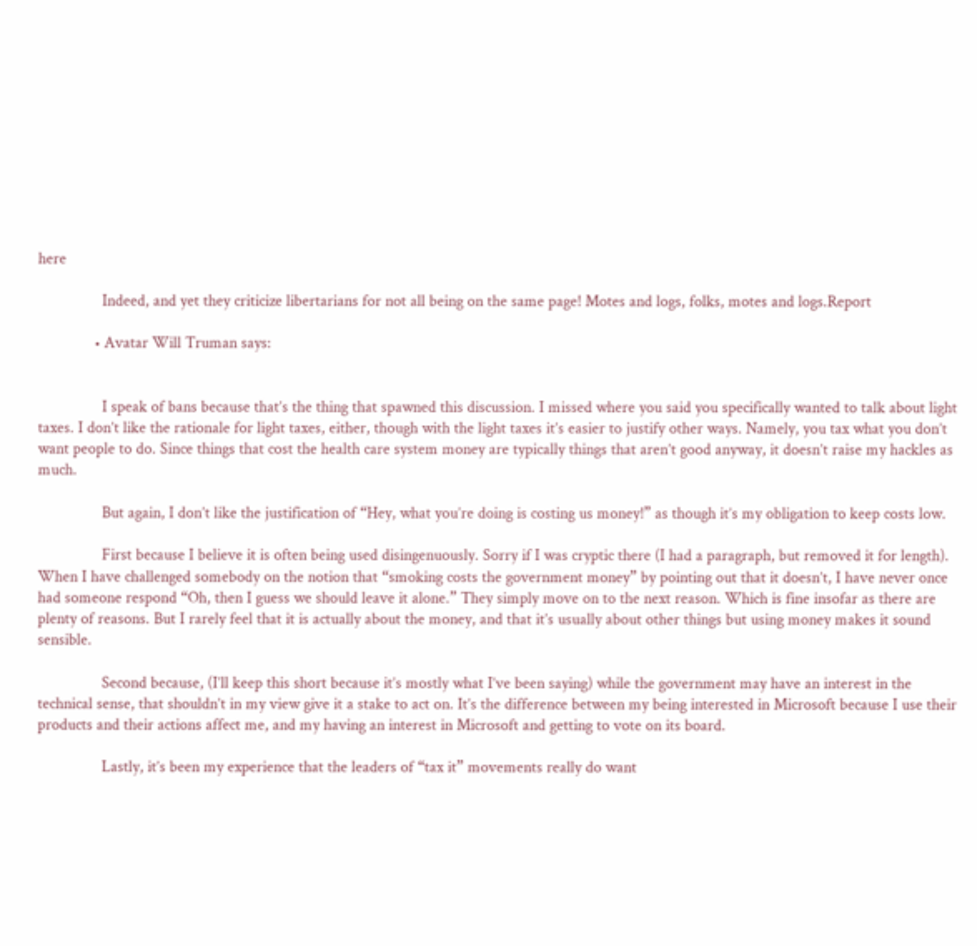here

                Indeed, and yet they criticize libertarians for not all being on the same page! Motes and logs, folks, motes and logs.Report

              • Avatar Will Truman says:


                I speak of bans because that’s the thing that spawned this discussion. I missed where you said you specifically wanted to talk about light taxes. I don’t like the rationale for light taxes, either, though with the light taxes it’s easier to justify other ways. Namely, you tax what you don’t want people to do. Since things that cost the health care system money are typically things that aren’t good anyway, it doesn’t raise my hackles as much.

                But again, I don’t like the justification of “Hey, what you’re doing is costing us money!” as though it’s my obligation to keep costs low.

                First because I believe it is often being used disingenuously. Sorry if I was cryptic there (I had a paragraph, but removed it for length). When I have challenged somebody on the notion that “smoking costs the government money” by pointing out that it doesn’t, I have never once had someone respond “Oh, then I guess we should leave it alone.” They simply move on to the next reason. Which is fine insofar as there are plenty of reasons. But I rarely feel that it is actually about the money, and that it’s usually about other things but using money makes it sound sensible.

                Second because, (I’ll keep this short because it’s mostly what I’ve been saying) while the government may have an interest in the technical sense, that shouldn’t in my view give it a stake to act on. It’s the difference between my being interested in Microsoft because I use their products and their actions affect me, and my having an interest in Microsoft and getting to vote on its board.

                Lastly, it’s been my experience that the leaders of “tax it” movements really do want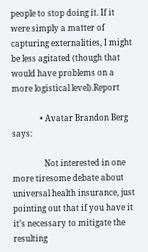people to stop doing it. If it were simply a matter of capturing externalities, I might be less agitated (though that would have problems on a more logistical level).Report

              • Avatar Brandon Berg says:

                Not interested in one more tiresome debate about universal health insurance, just pointing out that if you have it it’s necessary to mitigate the resulting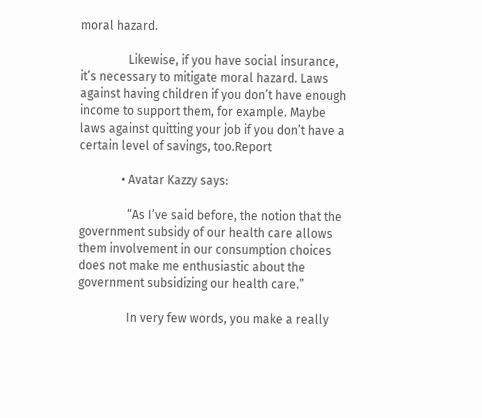moral hazard.

                Likewise, if you have social insurance, it’s necessary to mitigate moral hazard. Laws against having children if you don’t have enough income to support them, for example. Maybe laws against quitting your job if you don’t have a certain level of savings, too.Report

              • Avatar Kazzy says:

                “As I’ve said before, the notion that the government subsidy of our health care allows them involvement in our consumption choices does not make me enthusiastic about the government subsidizing our health care.”

                In very few words, you make a really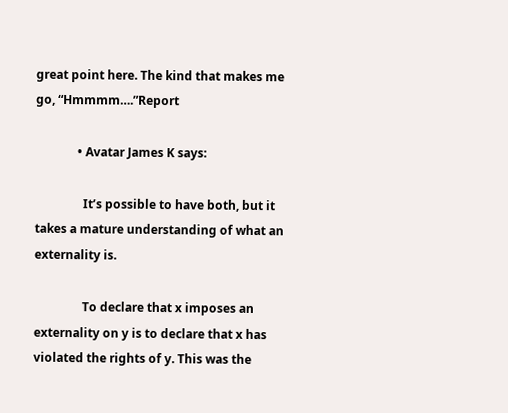great point here. The kind that makes me go, “Hmmmm….”Report

              • Avatar James K says:

                It’s possible to have both, but it takes a mature understanding of what an externality is.

                To declare that x imposes an externality on y is to declare that x has violated the rights of y. This was the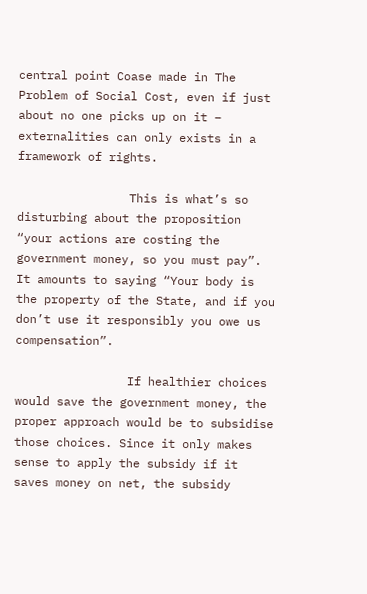central point Coase made in The Problem of Social Cost, even if just about no one picks up on it – externalities can only exists in a framework of rights.

                This is what’s so disturbing about the proposition “your actions are costing the government money, so you must pay”. It amounts to saying “Your body is the property of the State, and if you don’t use it responsibly you owe us compensation”.

                If healthier choices would save the government money, the proper approach would be to subsidise those choices. Since it only makes sense to apply the subsidy if it saves money on net, the subsidy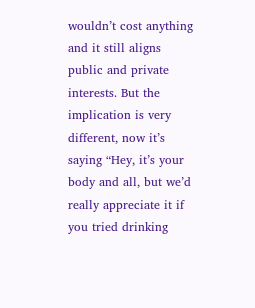wouldn’t cost anything and it still aligns public and private interests. But the implication is very different, now it’s saying “Hey, it’s your body and all, but we’d really appreciate it if you tried drinking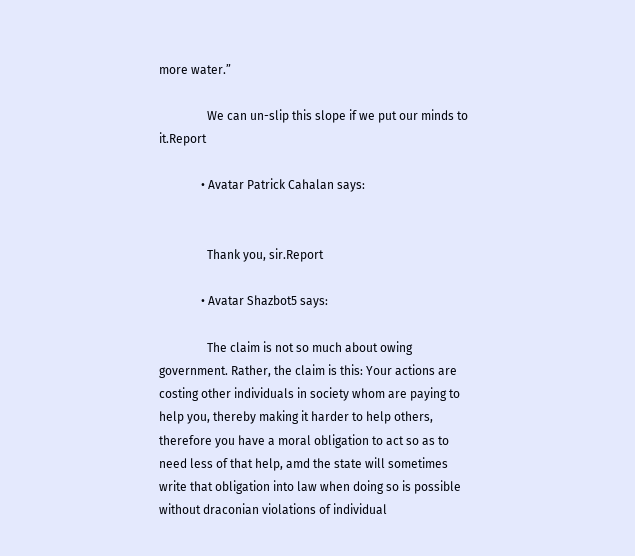more water.”

                We can un-slip this slope if we put our minds to it.Report

              • Avatar Patrick Cahalan says:


                Thank you, sir.Report

              • Avatar Shazbot5 says:

                The claim is not so much about owing government. Rather, the claim is this: Your actions are costing other individuals in society whom are paying to help you, thereby making it harder to help others, therefore you have a moral obligation to act so as to need less of that help, amd the state will sometimes write that obligation into law when doing so is possible without draconian violations of individual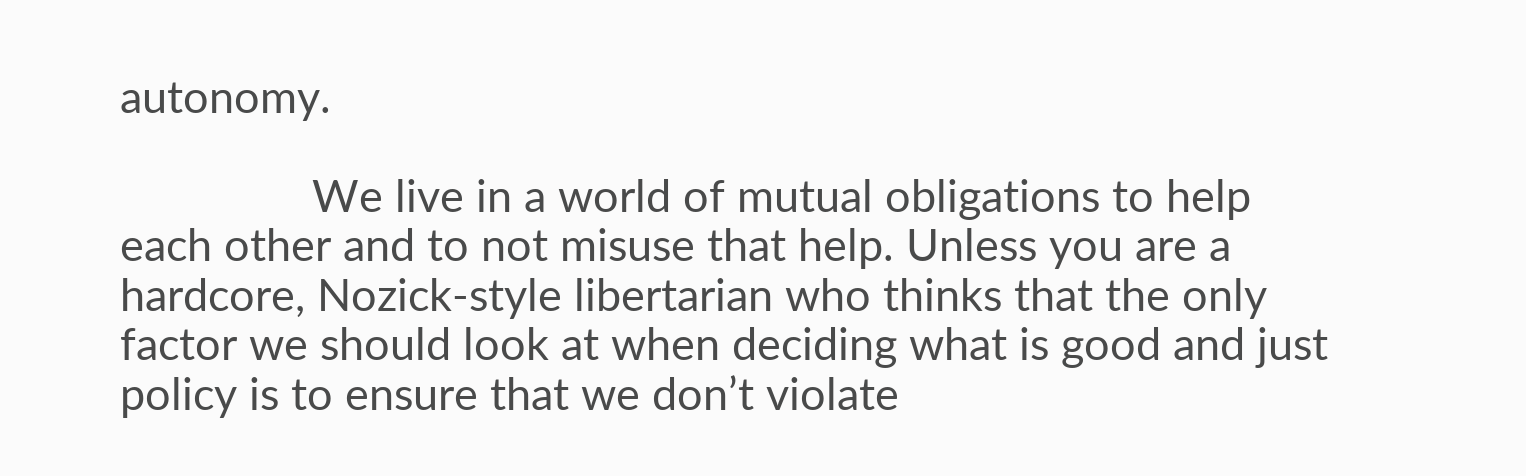autonomy.

                We live in a world of mutual obligations to help each other and to not misuse that help. Unless you are a hardcore, Nozick-style libertarian who thinks that the only factor we should look at when deciding what is good and just policy is to ensure that we don’t violate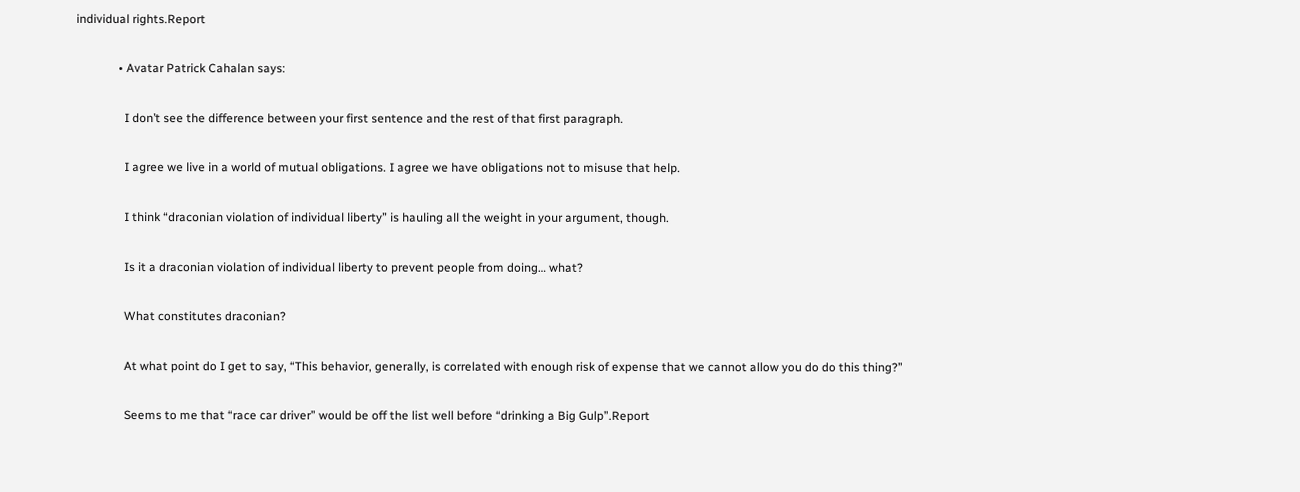individual rights.Report

              • Avatar Patrick Cahalan says:

                I don’t see the difference between your first sentence and the rest of that first paragraph.

                I agree we live in a world of mutual obligations. I agree we have obligations not to misuse that help.

                I think “draconian violation of individual liberty” is hauling all the weight in your argument, though.

                Is it a draconian violation of individual liberty to prevent people from doing… what?

                What constitutes draconian?

                At what point do I get to say, “This behavior, generally, is correlated with enough risk of expense that we cannot allow you do do this thing?”

                Seems to me that “race car driver” would be off the list well before “drinking a Big Gulp”.Report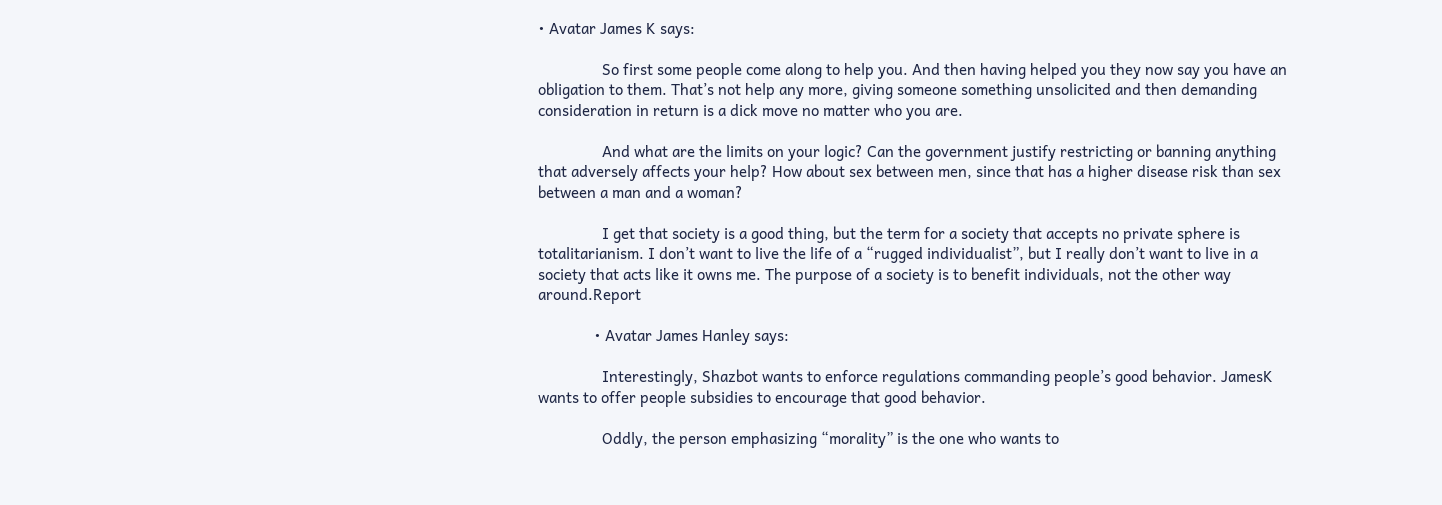• Avatar James K says:

                So first some people come along to help you. And then having helped you they now say you have an obligation to them. That’s not help any more, giving someone something unsolicited and then demanding consideration in return is a dick move no matter who you are.

                And what are the limits on your logic? Can the government justify restricting or banning anything that adversely affects your help? How about sex between men, since that has a higher disease risk than sex between a man and a woman?

                I get that society is a good thing, but the term for a society that accepts no private sphere is totalitarianism. I don’t want to live the life of a “rugged individualist”, but I really don’t want to live in a society that acts like it owns me. The purpose of a society is to benefit individuals, not the other way around.Report

              • Avatar James Hanley says:

                Interestingly, Shazbot wants to enforce regulations commanding people’s good behavior. JamesK wants to offer people subsidies to encourage that good behavior.

                Oddly, the person emphasizing “morality” is the one who wants to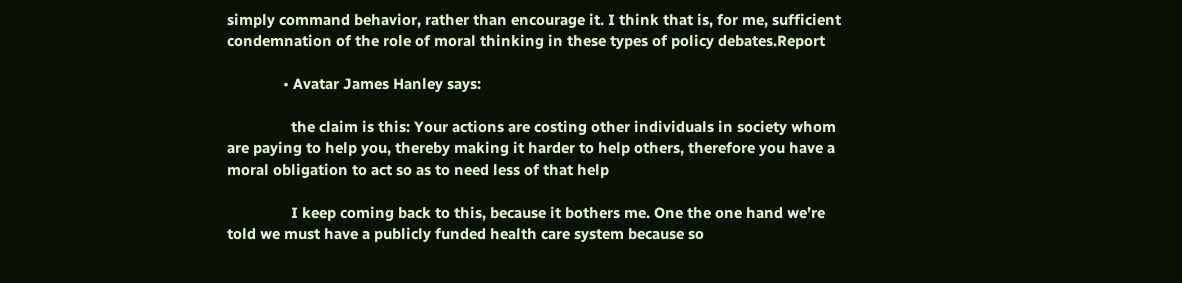simply command behavior, rather than encourage it. I think that is, for me, sufficient condemnation of the role of moral thinking in these types of policy debates.Report

              • Avatar James Hanley says:

                the claim is this: Your actions are costing other individuals in society whom are paying to help you, thereby making it harder to help others, therefore you have a moral obligation to act so as to need less of that help

                I keep coming back to this, because it bothers me. One the one hand we’re told we must have a publicly funded health care system because so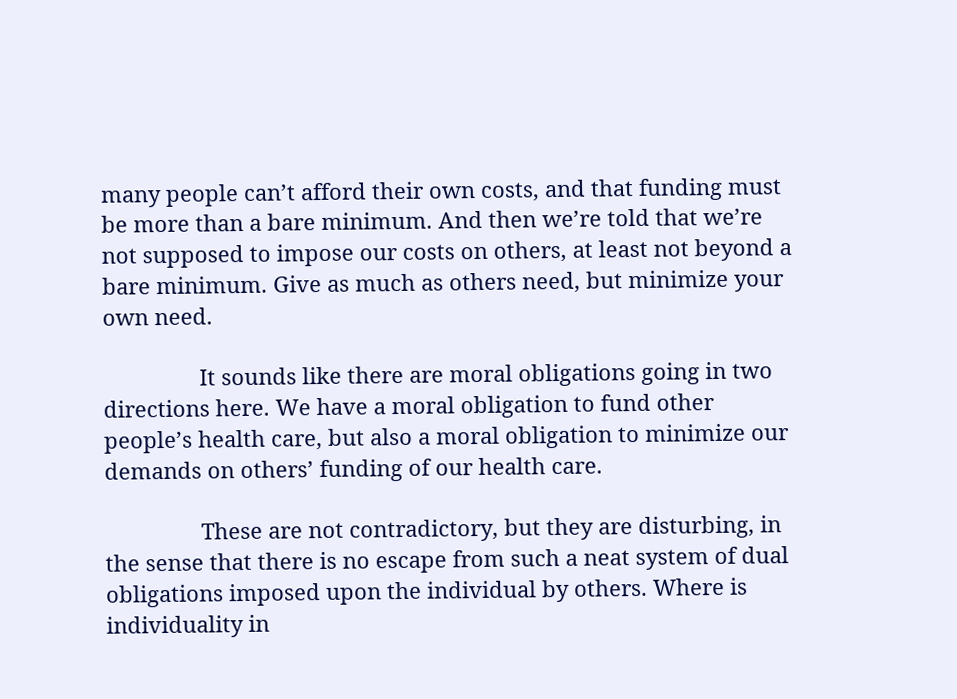many people can’t afford their own costs, and that funding must be more than a bare minimum. And then we’re told that we’re not supposed to impose our costs on others, at least not beyond a bare minimum. Give as much as others need, but minimize your own need.

                It sounds like there are moral obligations going in two directions here. We have a moral obligation to fund other people’s health care, but also a moral obligation to minimize our demands on others’ funding of our health care.

                These are not contradictory, but they are disturbing, in the sense that there is no escape from such a neat system of dual obligations imposed upon the individual by others. Where is individuality in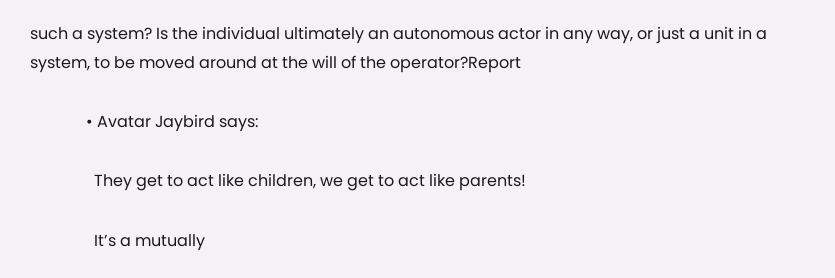such a system? Is the individual ultimately an autonomous actor in any way, or just a unit in a system, to be moved around at the will of the operator?Report

              • Avatar Jaybird says:

                They get to act like children, we get to act like parents!

                It’s a mutually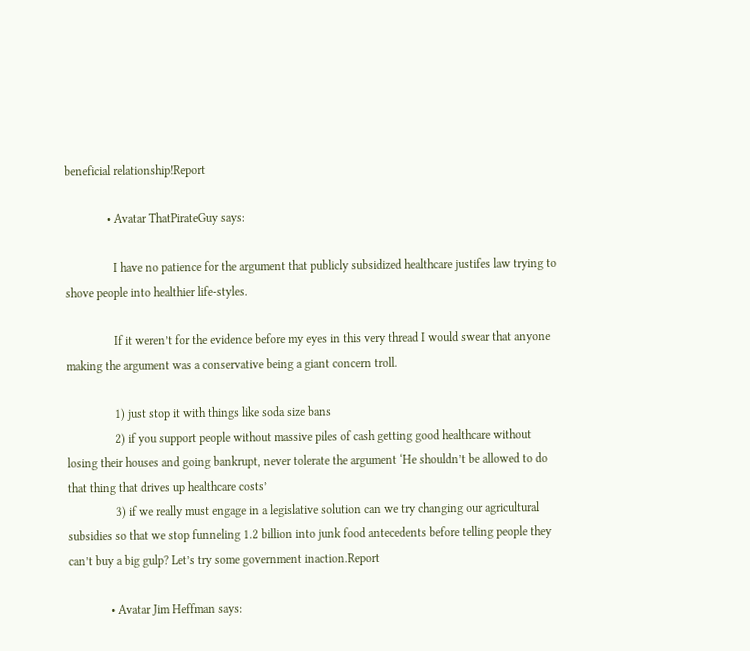beneficial relationship!Report

              • Avatar ThatPirateGuy says:

                I have no patience for the argument that publicly subsidized healthcare justifes law trying to shove people into healthier life-styles.

                If it weren’t for the evidence before my eyes in this very thread I would swear that anyone making the argument was a conservative being a giant concern troll.

                1) just stop it with things like soda size bans
                2) if you support people without massive piles of cash getting good healthcare without losing their houses and going bankrupt, never tolerate the argument ‘He shouldn’t be allowed to do that thing that drives up healthcare costs’
                3) if we really must engage in a legislative solution can we try changing our agricultural subsidies so that we stop funneling 1.2 billion into junk food antecedents before telling people they can’t buy a big gulp? Let’s try some government inaction.Report

              • Avatar Jim Heffman says: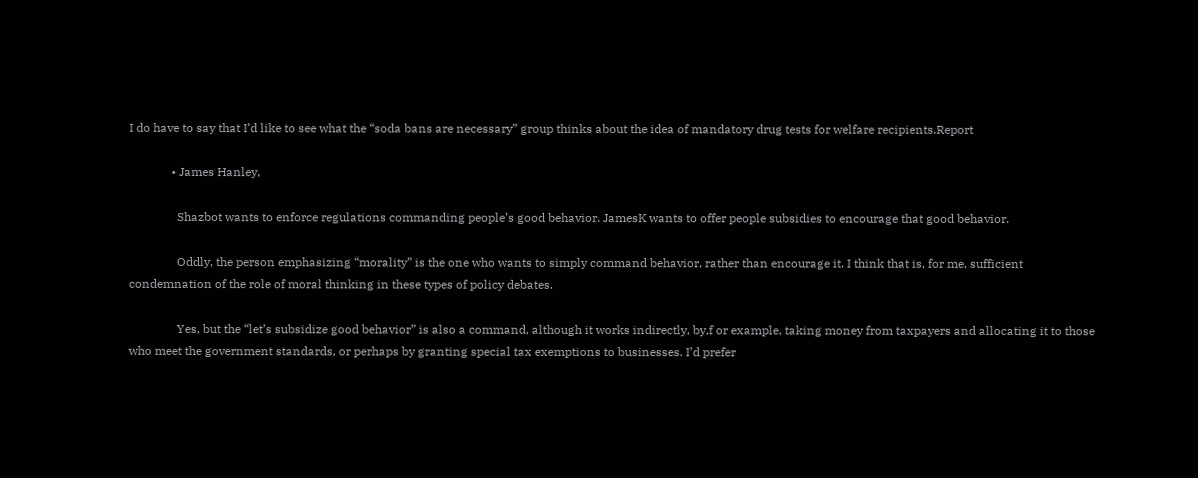I do have to say that I’d like to see what the “soda bans are necessary” group thinks about the idea of mandatory drug tests for welfare recipients.Report

              • James Hanley,

                Shazbot wants to enforce regulations commanding people’s good behavior. JamesK wants to offer people subsidies to encourage that good behavior.

                Oddly, the person emphasizing “morality” is the one who wants to simply command behavior, rather than encourage it. I think that is, for me, sufficient condemnation of the role of moral thinking in these types of policy debates.

                Yes, but the “let’s subsidize good behavior” is also a command, although it works indirectly, by,f or example, taking money from taxpayers and allocating it to those who meet the government standards, or perhaps by granting special tax exemptions to businesses. I’d prefer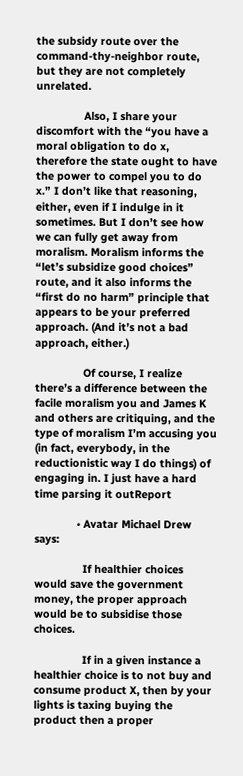the subsidy route over the command-thy-neighbor route, but they are not completely unrelated.

                Also, I share your discomfort with the “you have a moral obligation to do x, therefore the state ought to have the power to compel you to do x.” I don’t like that reasoning, either, even if I indulge in it sometimes. But I don’t see how we can fully get away from moralism. Moralism informs the “let’s subsidize good choices” route, and it also informs the “first do no harm” principle that appears to be your preferred approach. (And it’s not a bad approach, either.)

                Of course, I realize there’s a difference between the facile moralism you and James K and others are critiquing, and the type of moralism I’m accusing you (in fact, everybody, in the reductionistic way I do things) of engaging in. I just have a hard time parsing it outReport

              • Avatar Michael Drew says:

                If healthier choices would save the government money, the proper approach would be to subsidise those choices.

                If in a given instance a healthier choice is to not buy and consume product X, then by your lights is taxing buying the product then a proper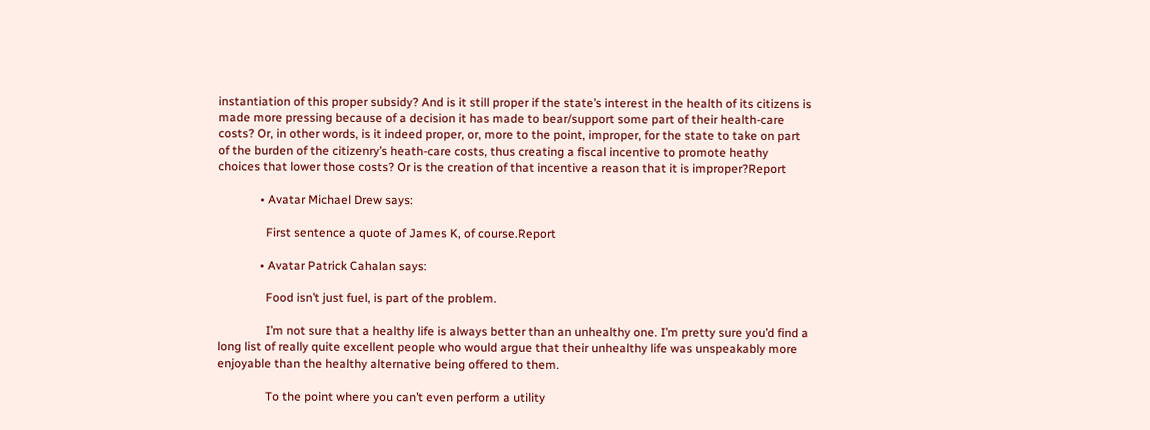instantiation of this proper subsidy? And is it still proper if the state’s interest in the health of its citizens is made more pressing because of a decision it has made to bear/support some part of their health-care costs? Or, in other words, is it indeed proper, or, more to the point, improper, for the state to take on part of the burden of the citizenry’s heath-care costs, thus creating a fiscal incentive to promote heathy choices that lower those costs? Or is the creation of that incentive a reason that it is improper?Report

              • Avatar Michael Drew says:

                First sentence a quote of James K, of course.Report

              • Avatar Patrick Cahalan says:

                Food isn’t just fuel, is part of the problem.

                I’m not sure that a healthy life is always better than an unhealthy one. I’m pretty sure you’d find a long list of really quite excellent people who would argue that their unhealthy life was unspeakably more enjoyable than the healthy alternative being offered to them.

                To the point where you can’t even perform a utility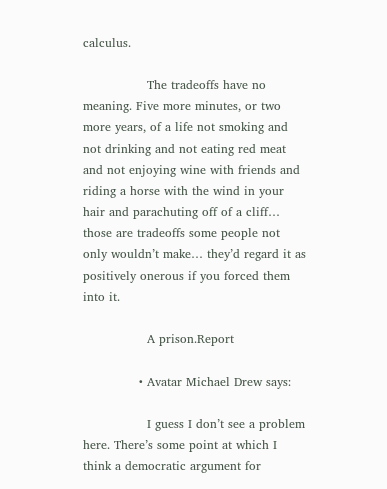calculus.

                The tradeoffs have no meaning. Five more minutes, or two more years, of a life not smoking and not drinking and not eating red meat and not enjoying wine with friends and riding a horse with the wind in your hair and parachuting off of a cliff… those are tradeoffs some people not only wouldn’t make… they’d regard it as positively onerous if you forced them into it.

                A prison.Report

              • Avatar Michael Drew says:

                I guess I don’t see a problem here. There’s some point at which I think a democratic argument for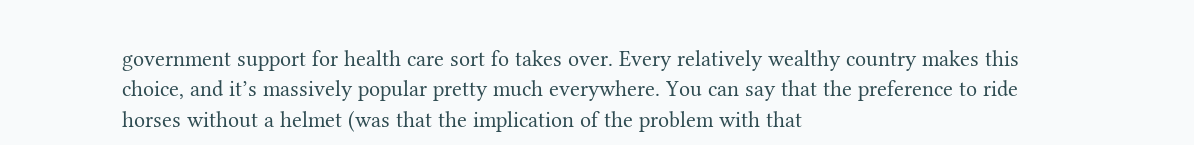government support for health care sort fo takes over. Every relatively wealthy country makes this choice, and it’s massively popular pretty much everywhere. You can say that the preference to ride horses without a helmet (was that the implication of the problem with that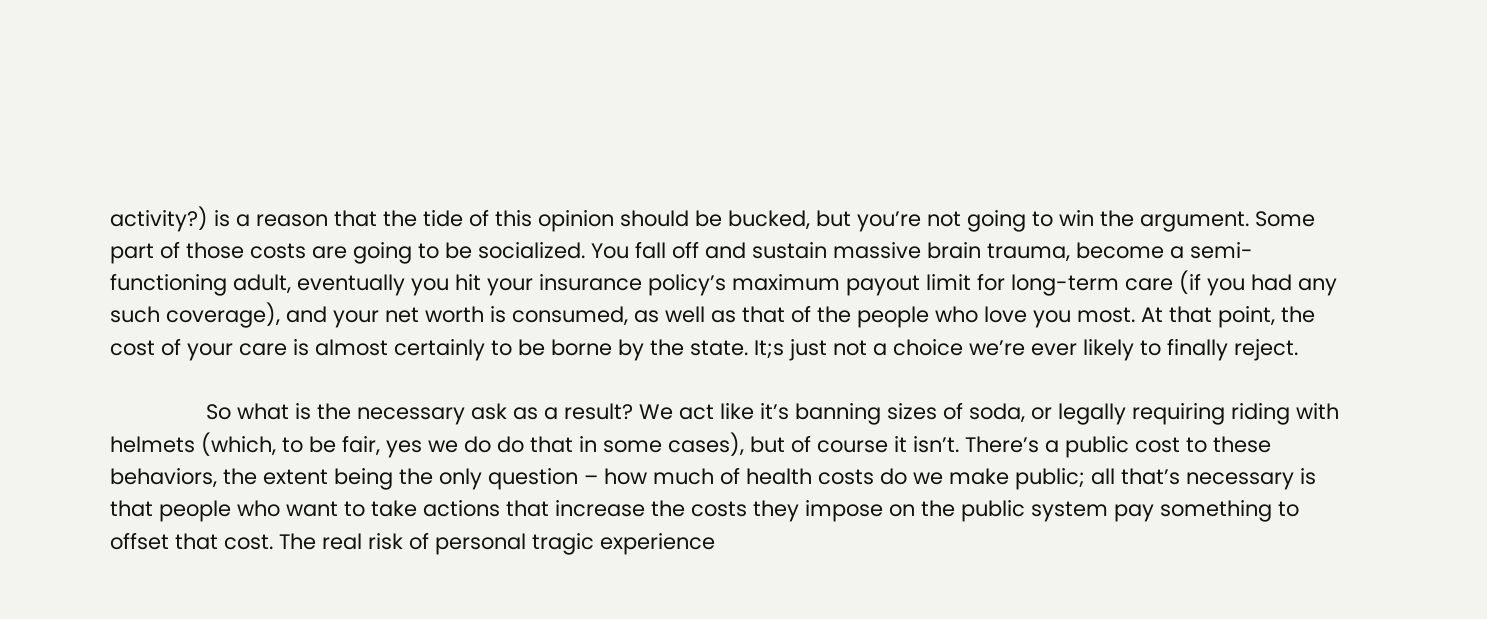activity?) is a reason that the tide of this opinion should be bucked, but you’re not going to win the argument. Some part of those costs are going to be socialized. You fall off and sustain massive brain trauma, become a semi-functioning adult, eventually you hit your insurance policy’s maximum payout limit for long-term care (if you had any such coverage), and your net worth is consumed, as well as that of the people who love you most. At that point, the cost of your care is almost certainly to be borne by the state. It;s just not a choice we’re ever likely to finally reject.

                So what is the necessary ask as a result? We act like it’s banning sizes of soda, or legally requiring riding with helmets (which, to be fair, yes we do do that in some cases), but of course it isn’t. There’s a public cost to these behaviors, the extent being the only question – how much of health costs do we make public; all that’s necessary is that people who want to take actions that increase the costs they impose on the public system pay something to offset that cost. The real risk of personal tragic experience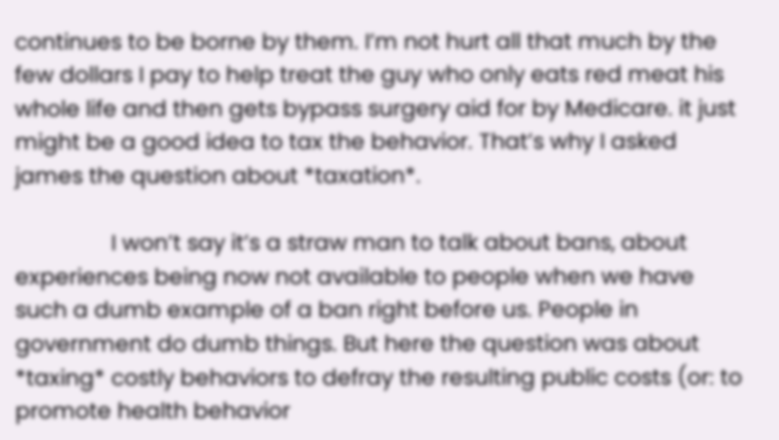continues to be borne by them. I’m not hurt all that much by the few dollars I pay to help treat the guy who only eats red meat his whole life and then gets bypass surgery aid for by Medicare. it just might be a good idea to tax the behavior. That’s why I asked james the question about *taxation*.

                I won’t say it’s a straw man to talk about bans, about experiences being now not available to people when we have such a dumb example of a ban right before us. People in government do dumb things. But here the question was about *taxing* costly behaviors to defray the resulting public costs (or: to promote health behavior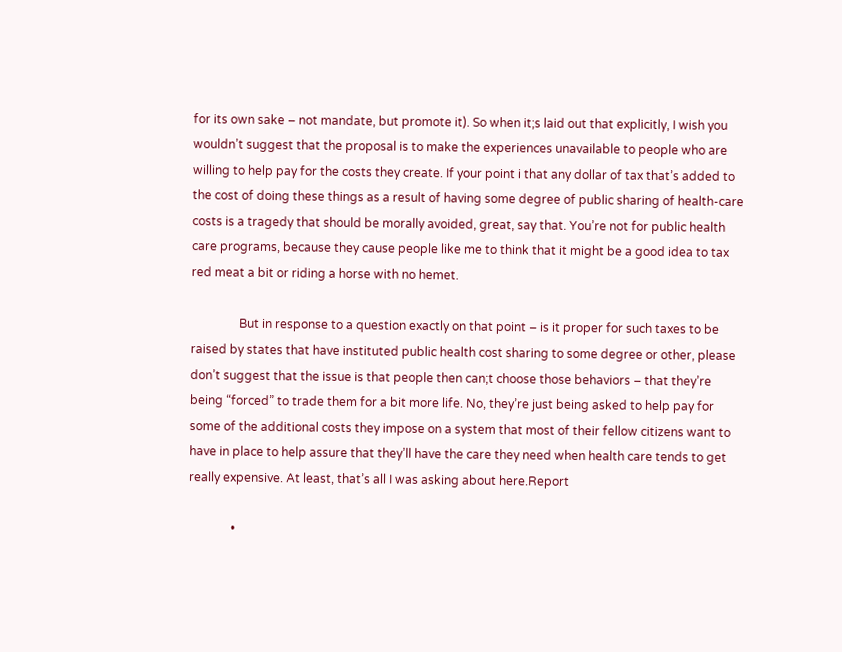for its own sake – not mandate, but promote it). So when it;s laid out that explicitly, I wish you wouldn’t suggest that the proposal is to make the experiences unavailable to people who are willing to help pay for the costs they create. If your point i that any dollar of tax that’s added to the cost of doing these things as a result of having some degree of public sharing of health-care costs is a tragedy that should be morally avoided, great, say that. You’re not for public health care programs, because they cause people like me to think that it might be a good idea to tax red meat a bit or riding a horse with no hemet.

                But in response to a question exactly on that point – is it proper for such taxes to be raised by states that have instituted public health cost sharing to some degree or other, please don’t suggest that the issue is that people then can;t choose those behaviors – that they’re being “forced” to trade them for a bit more life. No, they’re just being asked to help pay for some of the additional costs they impose on a system that most of their fellow citizens want to have in place to help assure that they’ll have the care they need when health care tends to get really expensive. At least, that’s all I was asking about here.Report

              •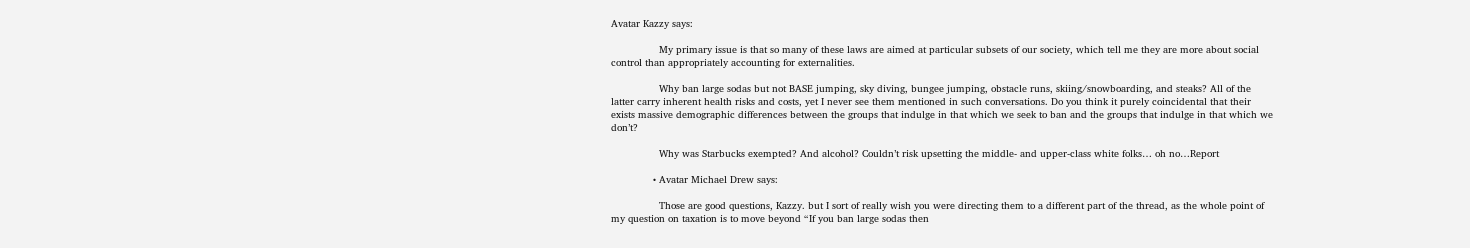Avatar Kazzy says:

                My primary issue is that so many of these laws are aimed at particular subsets of our society, which tell me they are more about social control than appropriately accounting for externalities.

                Why ban large sodas but not BASE jumping, sky diving, bungee jumping, obstacle runs, skiing/snowboarding, and steaks? All of the latter carry inherent health risks and costs, yet I never see them mentioned in such conversations. Do you think it purely coincidental that their exists massive demographic differences between the groups that indulge in that which we seek to ban and the groups that indulge in that which we don’t?

                Why was Starbucks exempted? And alcohol? Couldn’t risk upsetting the middle- and upper-class white folks… oh no…Report

              • Avatar Michael Drew says:

                Those are good questions, Kazzy. but I sort of really wish you were directing them to a different part of the thread, as the whole point of my question on taxation is to move beyond “If you ban large sodas then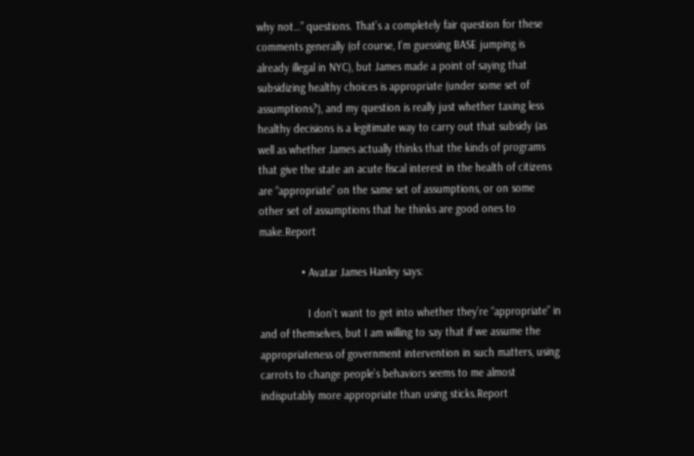why not…” questions. That’s a completely fair question for these comments generally (of course, I’m guessing BASE jumping is already illegal in NYC), but James made a point of saying that subsidizing healthy choices is appropriate (under some set of assumptions?), and my question is really just whether taxing less healthy decisions is a legitimate way to carry out that subsidy (as well as whether James actually thinks that the kinds of programs that give the state an acute fiscal interest in the health of citizens are “appropriate” on the same set of assumptions, or on some other set of assumptions that he thinks are good ones to make.Report

              • Avatar James Hanley says:

                I don’t want to get into whether they’re “appropriate” in and of themselves, but I am willing to say that if we assume the appropriateness of government intervention in such matters, using carrots to change people’s behaviors seems to me almost indisputably more appropriate than using sticks.Report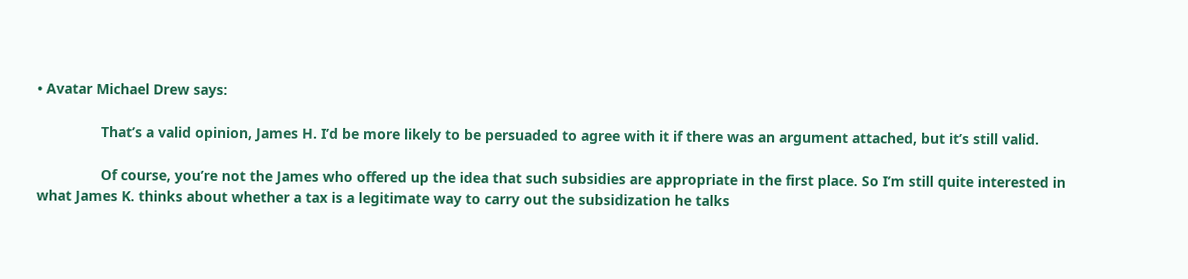• Avatar Michael Drew says:

                That’s a valid opinion, James H. I’d be more likely to be persuaded to agree with it if there was an argument attached, but it’s still valid.

                Of course, you’re not the James who offered up the idea that such subsidies are appropriate in the first place. So I’m still quite interested in what James K. thinks about whether a tax is a legitimate way to carry out the subsidization he talks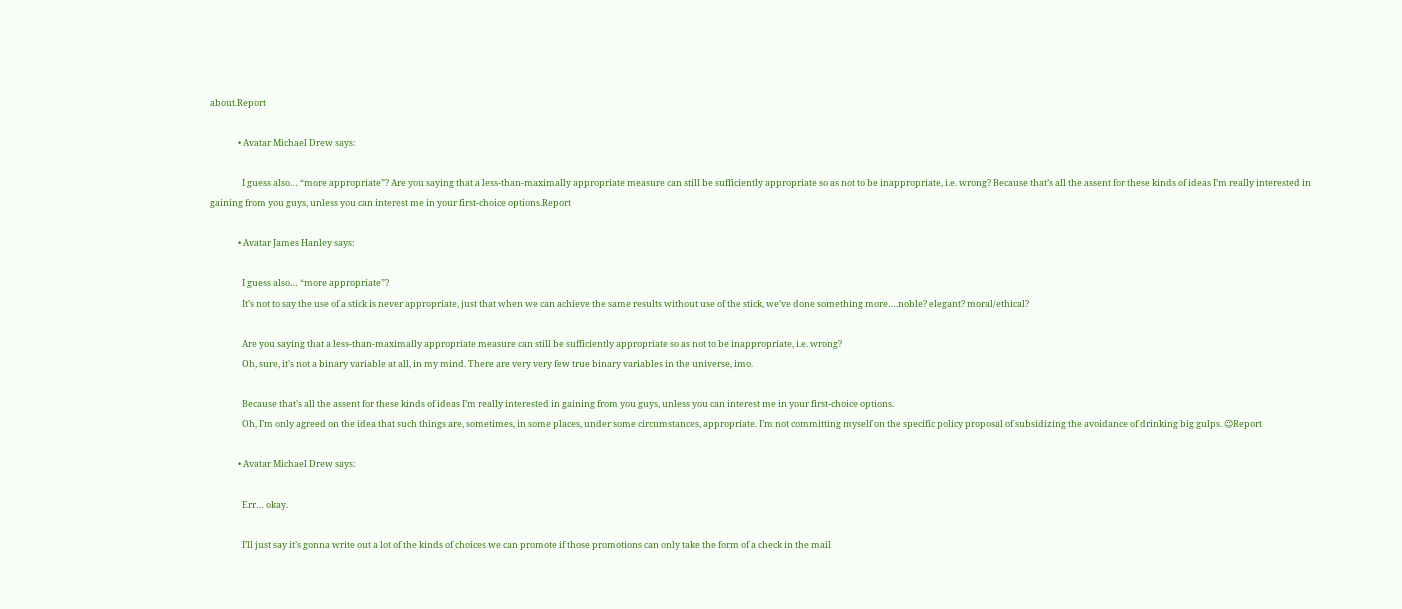about.Report

              • Avatar Michael Drew says:

                I guess also… “more appropriate”? Are you saying that a less-than-maximally appropriate measure can still be sufficiently appropriate so as not to be inappropriate, i.e. wrong? Because that’s all the assent for these kinds of ideas I’m really interested in gaining from you guys, unless you can interest me in your first-choice options.Report

              • Avatar James Hanley says:

                I guess also… “more appropriate”?
                It’s not to say the use of a stick is never appropriate, just that when we can achieve the same results without use of the stick, we’ve done something more….noble? elegant? moral/ethical?

                Are you saying that a less-than-maximally appropriate measure can still be sufficiently appropriate so as not to be inappropriate, i.e. wrong?
                Oh, sure, it’s not a binary variable at all, in my mind. There are very very few true binary variables in the universe, imo.

                Because that’s all the assent for these kinds of ideas I’m really interested in gaining from you guys, unless you can interest me in your first-choice options.
                Oh, I’m only agreed on the idea that such things are, sometimes, in some places, under some circumstances, appropriate. I’m not committing myself on the specific policy proposal of subsidizing the avoidance of drinking big gulps. 😉Report

              • Avatar Michael Drew says:

                Err… okay.

                I’ll just say it’s gonna write out a lot of the kinds of choices we can promote if those promotions can only take the form of a check in the mail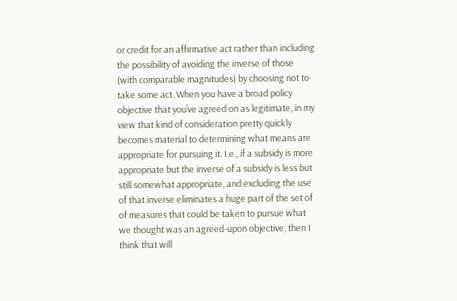or credit for an affirmative act rather than including the possibility of avoiding the inverse of those (with comparable magnitudes) by choosing not to take some act. When you have a broad policy objective that you’ve agreed on as legitimate, in my view that kind of consideration pretty quickly becomes material to determining what means are appropriate for pursuing it. I.e., if a subsidy is more appropriate but the inverse of a subsidy is less but still somewhat appropriate, and excluding the use of that inverse eliminates a huge part of the set of of measures that could be taken to pursue what we thought was an agreed-upon objective, then I think that will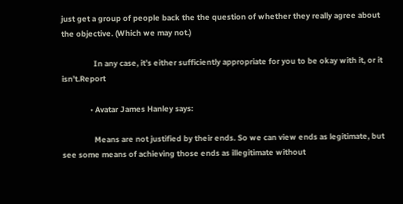just get a group of people back the the question of whether they really agree about the objective. (Which we may not.)

                In any case, it’s either sufficiently appropriate for you to be okay with it, or it isn’t.Report

              • Avatar James Hanley says:

                Means are not justified by their ends. So we can view ends as legitimate, but see some means of achieving those ends as illegitimate without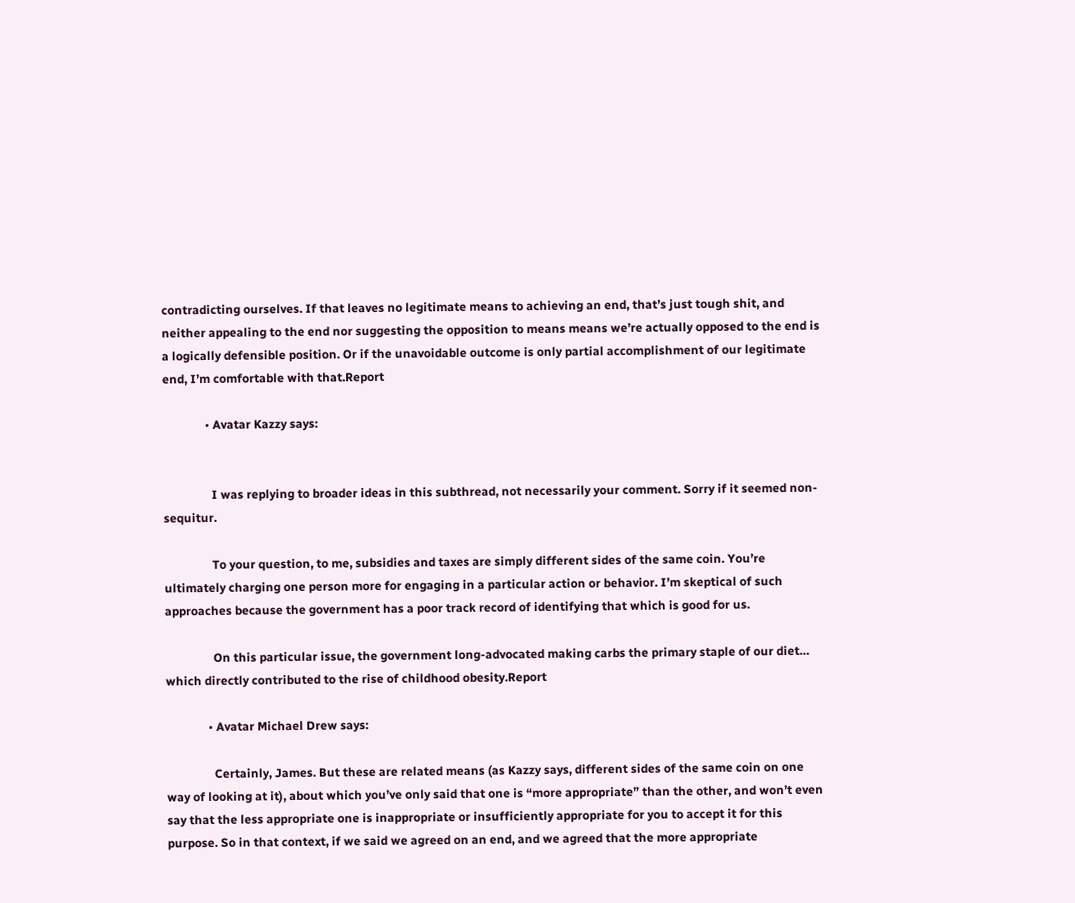contradicting ourselves. If that leaves no legitimate means to achieving an end, that’s just tough shit, and neither appealing to the end nor suggesting the opposition to means means we’re actually opposed to the end is a logically defensible position. Or if the unavoidable outcome is only partial accomplishment of our legitimate end, I’m comfortable with that.Report

              • Avatar Kazzy says:


                I was replying to broader ideas in this subthread, not necessarily your comment. Sorry if it seemed non-sequitur.

                To your question, to me, subsidies and taxes are simply different sides of the same coin. You’re ultimately charging one person more for engaging in a particular action or behavior. I’m skeptical of such approaches because the government has a poor track record of identifying that which is good for us.

                On this particular issue, the government long-advocated making carbs the primary staple of our diet… which directly contributed to the rise of childhood obesity.Report

              • Avatar Michael Drew says:

                Certainly, James. But these are related means (as Kazzy says, different sides of the same coin on one way of looking at it), about which you’ve only said that one is “more appropriate” than the other, and won’t even say that the less appropriate one is inappropriate or insufficiently appropriate for you to accept it for this purpose. So in that context, if we said we agreed on an end, and we agreed that the more appropriate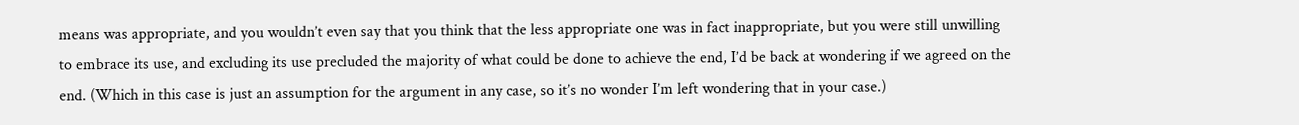means was appropriate, and you wouldn’t even say that you think that the less appropriate one was in fact inappropriate, but you were still unwilling to embrace its use, and excluding its use precluded the majority of what could be done to achieve the end, I’d be back at wondering if we agreed on the end. (Which in this case is just an assumption for the argument in any case, so it’s no wonder I’m left wondering that in your case.)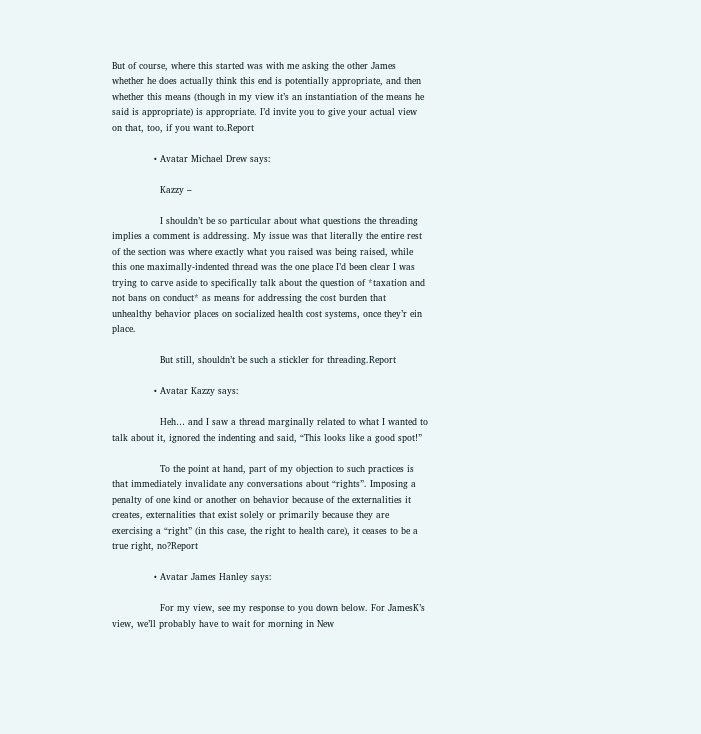But of course, where this started was with me asking the other James whether he does actually think this end is potentially appropriate, and then whether this means (though in my view it’s an instantiation of the means he said is appropriate) is appropriate. I’d invite you to give your actual view on that, too, if you want to.Report

              • Avatar Michael Drew says:

                Kazzy –

                I shouldn’t be so particular about what questions the threading implies a comment is addressing. My issue was that literally the entire rest of the section was where exactly what you raised was being raised, while this one maximally-indented thread was the one place I’d been clear I was trying to carve aside to specifically talk about the question of *taxation and not bans on conduct* as means for addressing the cost burden that unhealthy behavior places on socialized health cost systems, once they’r ein place.

                But still, shouldn’t be such a stickler for threading.Report

              • Avatar Kazzy says:

                Heh… and I saw a thread marginally related to what I wanted to talk about it, ignored the indenting and said, “This looks like a good spot!”

                To the point at hand, part of my objection to such practices is that immediately invalidate any conversations about “rights”. Imposing a penalty of one kind or another on behavior because of the externalities it creates, externalities that exist solely or primarily because they are exercising a “right” (in this case, the right to health care), it ceases to be a true right, no?Report

              • Avatar James Hanley says:

                For my view, see my response to you down below. For JamesK’s view, we’ll probably have to wait for morning in New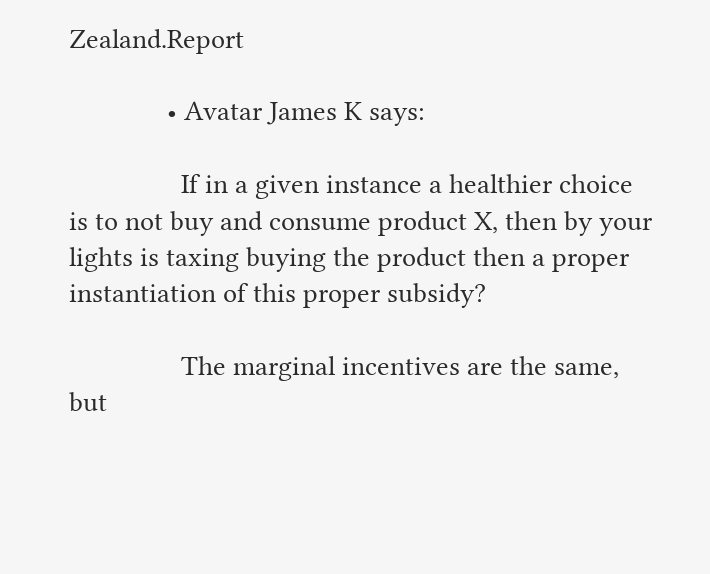Zealand.Report

              • Avatar James K says:

                If in a given instance a healthier choice is to not buy and consume product X, then by your lights is taxing buying the product then a proper instantiation of this proper subsidy?

                The marginal incentives are the same, but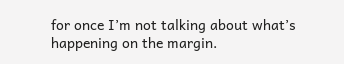for once I’m not talking about what’s happening on the margin.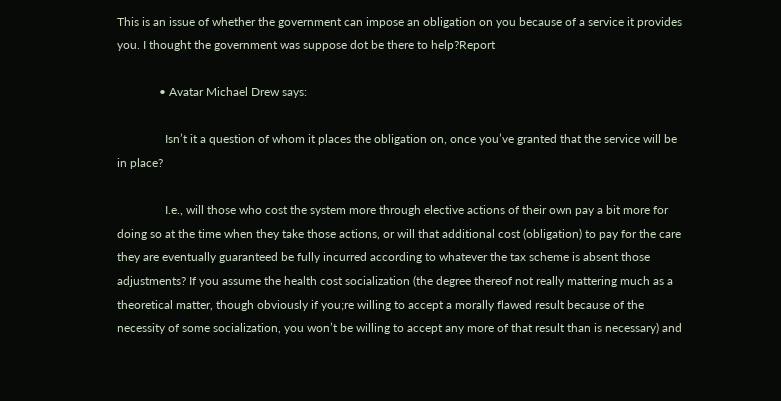This is an issue of whether the government can impose an obligation on you because of a service it provides you. I thought the government was suppose dot be there to help?Report

              • Avatar Michael Drew says:

                Isn’t it a question of whom it places the obligation on, once you’ve granted that the service will be in place?

                I.e., will those who cost the system more through elective actions of their own pay a bit more for doing so at the time when they take those actions, or will that additional cost (obligation) to pay for the care they are eventually guaranteed be fully incurred according to whatever the tax scheme is absent those adjustments? If you assume the health cost socialization (the degree thereof not really mattering much as a theoretical matter, though obviously if you;re willing to accept a morally flawed result because of the necessity of some socialization, you won’t be willing to accept any more of that result than is necessary) and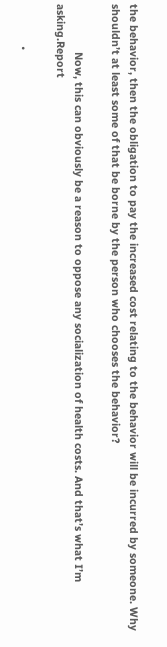the behavior, then the obligation to pay the increased cost relating to the behavior will be incurred by someone. Why shouldn’t at least some of that be borne by the person who chooses the behavior?

                Now, this can obviously be a reason to oppose any socialization of health costs. And that’s what I’m asking.Report

              •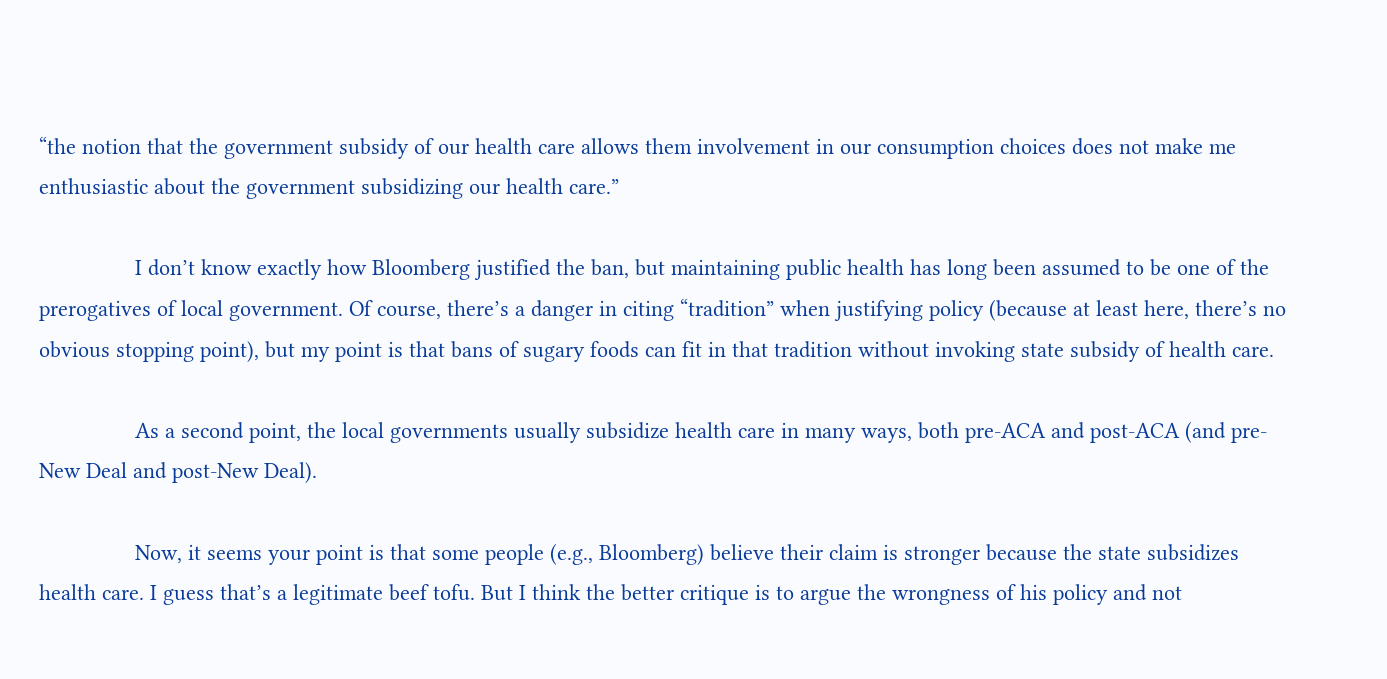“the notion that the government subsidy of our health care allows them involvement in our consumption choices does not make me enthusiastic about the government subsidizing our health care.”

                I don’t know exactly how Bloomberg justified the ban, but maintaining public health has long been assumed to be one of the prerogatives of local government. Of course, there’s a danger in citing “tradition” when justifying policy (because at least here, there’s no obvious stopping point), but my point is that bans of sugary foods can fit in that tradition without invoking state subsidy of health care.

                As a second point, the local governments usually subsidize health care in many ways, both pre-ACA and post-ACA (and pre-New Deal and post-New Deal).

                Now, it seems your point is that some people (e.g., Bloomberg) believe their claim is stronger because the state subsidizes health care. I guess that’s a legitimate beef tofu. But I think the better critique is to argue the wrongness of his policy and not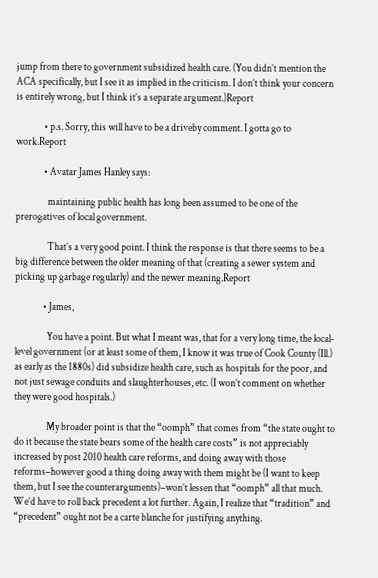jump from there to government subsidized health care. (You didn’t mention the ACA specifically, but I see it as implied in the criticism. I don’t think your concern is entirely wrong, but I think it’s a separate argument.)Report

              • p.s. Sorry, this will have to be a driveby comment. I gotta go to work.Report

              • Avatar James Hanley says:

                maintaining public health has long been assumed to be one of the prerogatives of local government.

                That’s a very good point. I think the response is that there seems to be a big difference between the older meaning of that (creating a sewer system and picking up garbage regularly) and the newer meaning.Report

              • James,

                You have a point. But what I meant was, that for a very long time, the local-level government (or at least some of them, I know it was true of Cook County (Ill.) as early as the 1880s) did subsidize health care, such as hospitals for the poor, and not just sewage conduits and slaughterhouses, etc. (I won’t comment on whether they were good hospitals.)

                My broader point is that the “oomph” that comes from “the state ought to do it because the state bears some of the health care costs” is not appreciably increased by post 2010 health care reforms, and doing away with those reforms–however good a thing doing away with them might be (I want to keep them, but I see the counterarguments)–won’t lessen that “oomph” all that much. We’d have to roll back precedent a lot further. Again, I realize that “tradition” and “precedent” ought not be a carte blanche for justifying anything.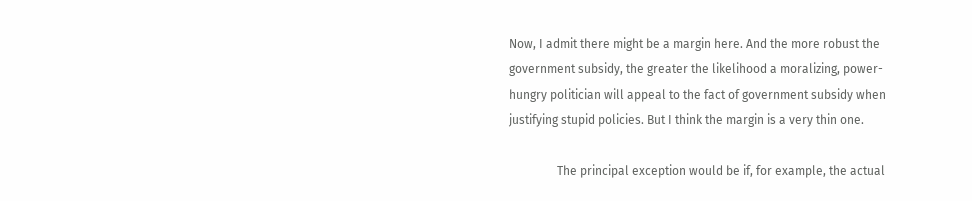Now, I admit there might be a margin here. And the more robust the government subsidy, the greater the likelihood a moralizing, power-hungry politician will appeal to the fact of government subsidy when justifying stupid policies. But I think the margin is a very thin one.

                The principal exception would be if, for example, the actual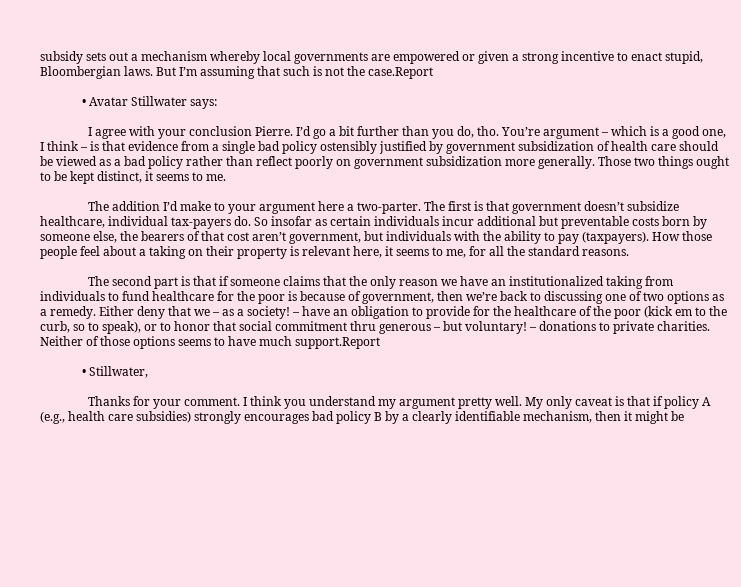subsidy sets out a mechanism whereby local governments are empowered or given a strong incentive to enact stupid, Bloombergian laws. But I’m assuming that such is not the case.Report

              • Avatar Stillwater says:

                I agree with your conclusion Pierre. I’d go a bit further than you do, tho. You’re argument – which is a good one, I think – is that evidence from a single bad policy ostensibly justified by government subsidization of health care should be viewed as a bad policy rather than reflect poorly on government subsidization more generally. Those two things ought to be kept distinct, it seems to me.

                The addition I’d make to your argument here a two-parter. The first is that government doesn’t subsidize healthcare, individual tax-payers do. So insofar as certain individuals incur additional but preventable costs born by someone else, the bearers of that cost aren’t government, but individuals with the ability to pay (taxpayers). How those people feel about a taking on their property is relevant here, it seems to me, for all the standard reasons.

                The second part is that if someone claims that the only reason we have an institutionalized taking from individuals to fund healthcare for the poor is because of government, then we’re back to discussing one of two options as a remedy. Either deny that we – as a society! – have an obligation to provide for the healthcare of the poor (kick em to the curb, so to speak), or to honor that social commitment thru generous – but voluntary! – donations to private charities. Neither of those options seems to have much support.Report

              • Stillwater,

                Thanks for your comment. I think you understand my argument pretty well. My only caveat is that if policy A (e.g., health care subsidies) strongly encourages bad policy B by a clearly identifiable mechanism, then it might be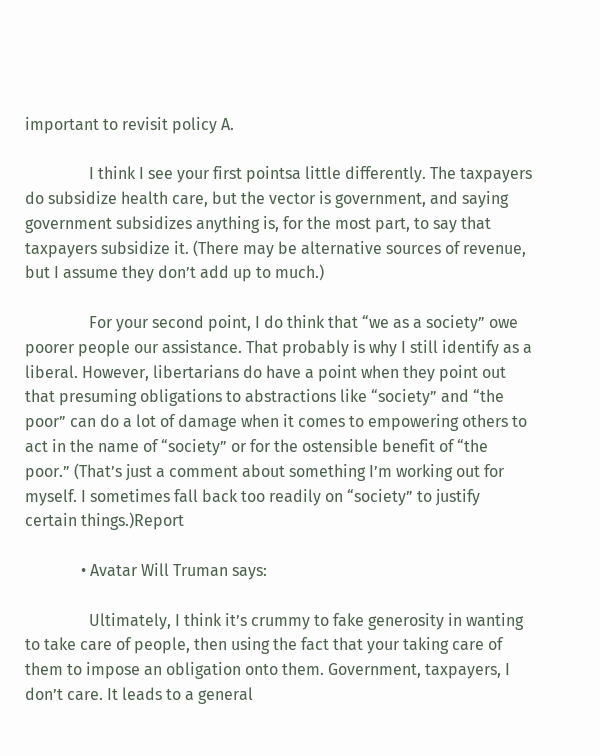important to revisit policy A.

                I think I see your first pointsa little differently. The taxpayers do subsidize health care, but the vector is government, and saying government subsidizes anything is, for the most part, to say that taxpayers subsidize it. (There may be alternative sources of revenue, but I assume they don’t add up to much.)

                For your second point, I do think that “we as a society” owe poorer people our assistance. That probably is why I still identify as a liberal. However, libertarians do have a point when they point out that presuming obligations to abstractions like “society” and “the poor” can do a lot of damage when it comes to empowering others to act in the name of “society” or for the ostensible benefit of “the poor.” (That’s just a comment about something I’m working out for myself. I sometimes fall back too readily on “society” to justify certain things.)Report

              • Avatar Will Truman says:

                Ultimately, I think it’s crummy to fake generosity in wanting to take care of people, then using the fact that your taking care of them to impose an obligation onto them. Government, taxpayers, I don’t care. It leads to a general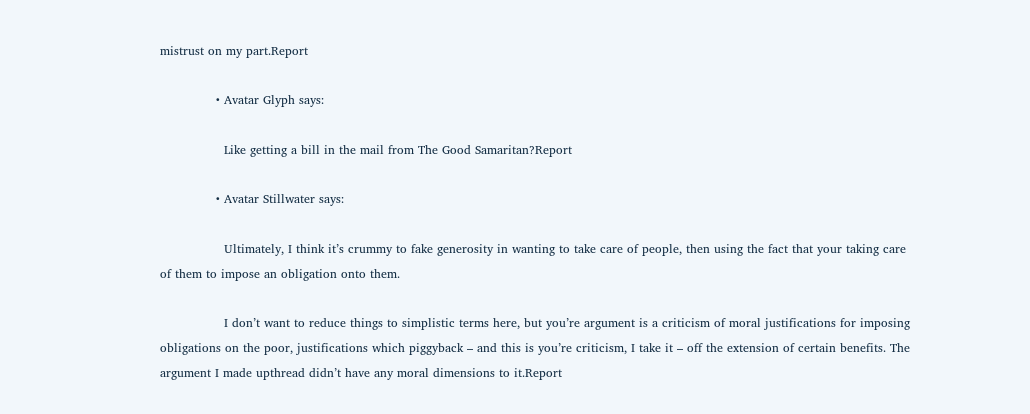mistrust on my part.Report

              • Avatar Glyph says:

                Like getting a bill in the mail from The Good Samaritan?Report

              • Avatar Stillwater says:

                Ultimately, I think it’s crummy to fake generosity in wanting to take care of people, then using the fact that your taking care of them to impose an obligation onto them.

                I don’t want to reduce things to simplistic terms here, but you’re argument is a criticism of moral justifications for imposing obligations on the poor, justifications which piggyback – and this is you’re criticism, I take it – off the extension of certain benefits. The argument I made upthread didn’t have any moral dimensions to it.Report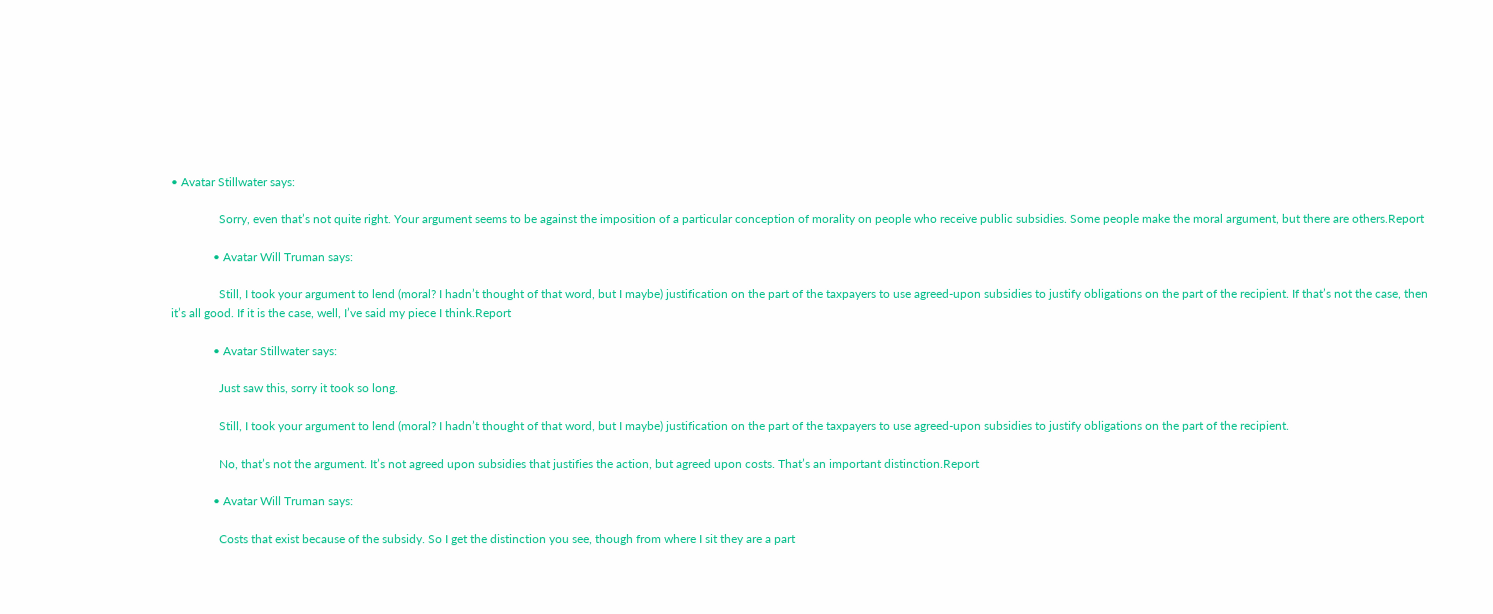• Avatar Stillwater says:

                Sorry, even that’s not quite right. Your argument seems to be against the imposition of a particular conception of morality on people who receive public subsidies. Some people make the moral argument, but there are others.Report

              • Avatar Will Truman says:

                Still, I took your argument to lend (moral? I hadn’t thought of that word, but I maybe) justification on the part of the taxpayers to use agreed-upon subsidies to justify obligations on the part of the recipient. If that’s not the case, then it’s all good. If it is the case, well, I’ve said my piece I think.Report

              • Avatar Stillwater says:

                Just saw this, sorry it took so long.

                Still, I took your argument to lend (moral? I hadn’t thought of that word, but I maybe) justification on the part of the taxpayers to use agreed-upon subsidies to justify obligations on the part of the recipient.

                No, that’s not the argument. It’s not agreed upon subsidies that justifies the action, but agreed upon costs. That’s an important distinction.Report

              • Avatar Will Truman says:

                Costs that exist because of the subsidy. So I get the distinction you see, though from where I sit they are a part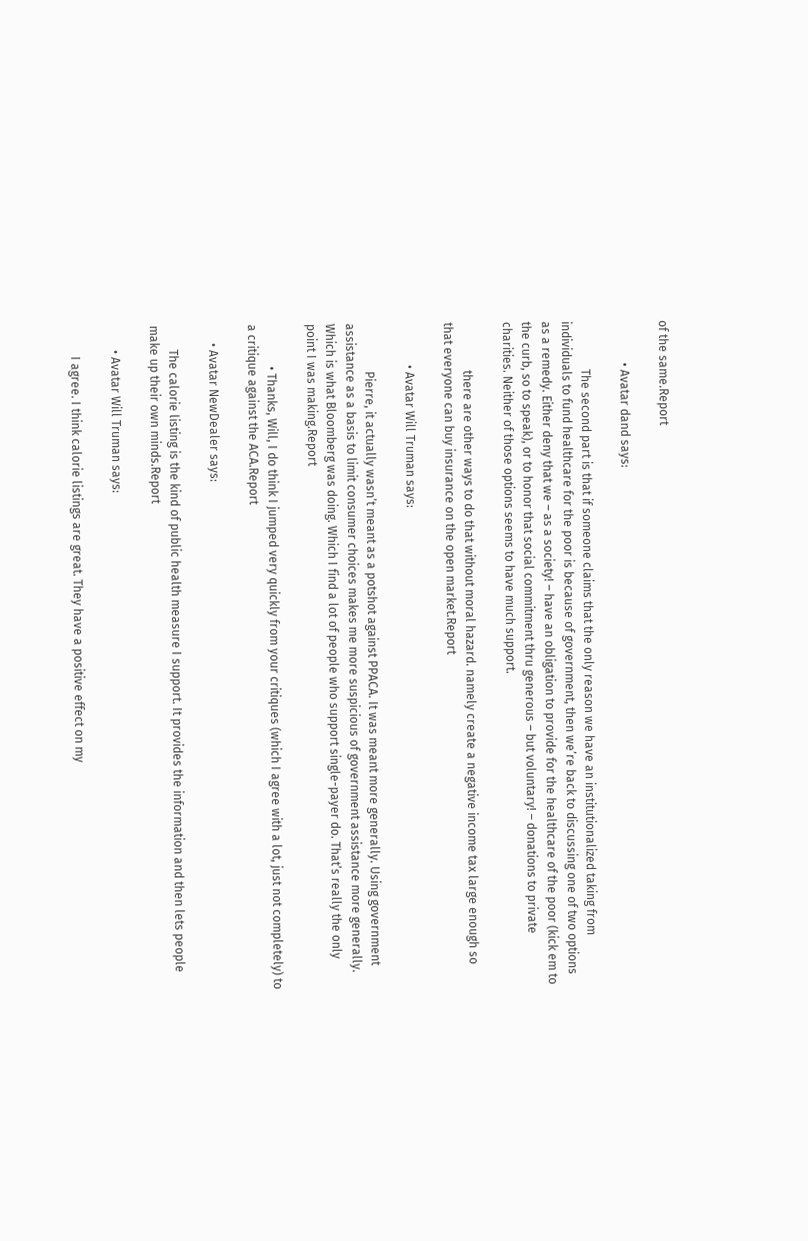of the same.Report

              • Avatar dand says:

                The second part is that if someone claims that the only reason we have an institutionalized taking from individuals to fund healthcare for the poor is because of government, then we’re back to discussing one of two options as a remedy. Either deny that we – as a society! – have an obligation to provide for the healthcare of the poor (kick em to the curb, so to speak), or to honor that social commitment thru generous – but voluntary! – donations to private charities. Neither of those options seems to have much support.

                there are other ways to do that without moral hazard. namely create a negative income tax large enough so that everyone can buy insurance on the open market.Report

              • Avatar Will Truman says:

                Pierre, it actually wasn’t meant as a potshot against PPACA. It was meant more generally. Using government assistance as a basis to limit consumer choices makes me more suspicious of government assistance more generally. Which is what Bloomberg was doing. Which I find a lot of people who support single-payer do. That’s really the only point I was making.Report

              • Thanks, Will, I do think I jumped very quickly from your critiques (which I agree with a lot, just not completely) to a critique against the ACA.Report

      • Avatar NewDealer says:

        The calorie listing is the kind of public health measure I support. It provides the information and then lets people make up their own minds.Report

        • Avatar Will Truman says:

          I agree. I think calorie listings are great. They have a positive effect on my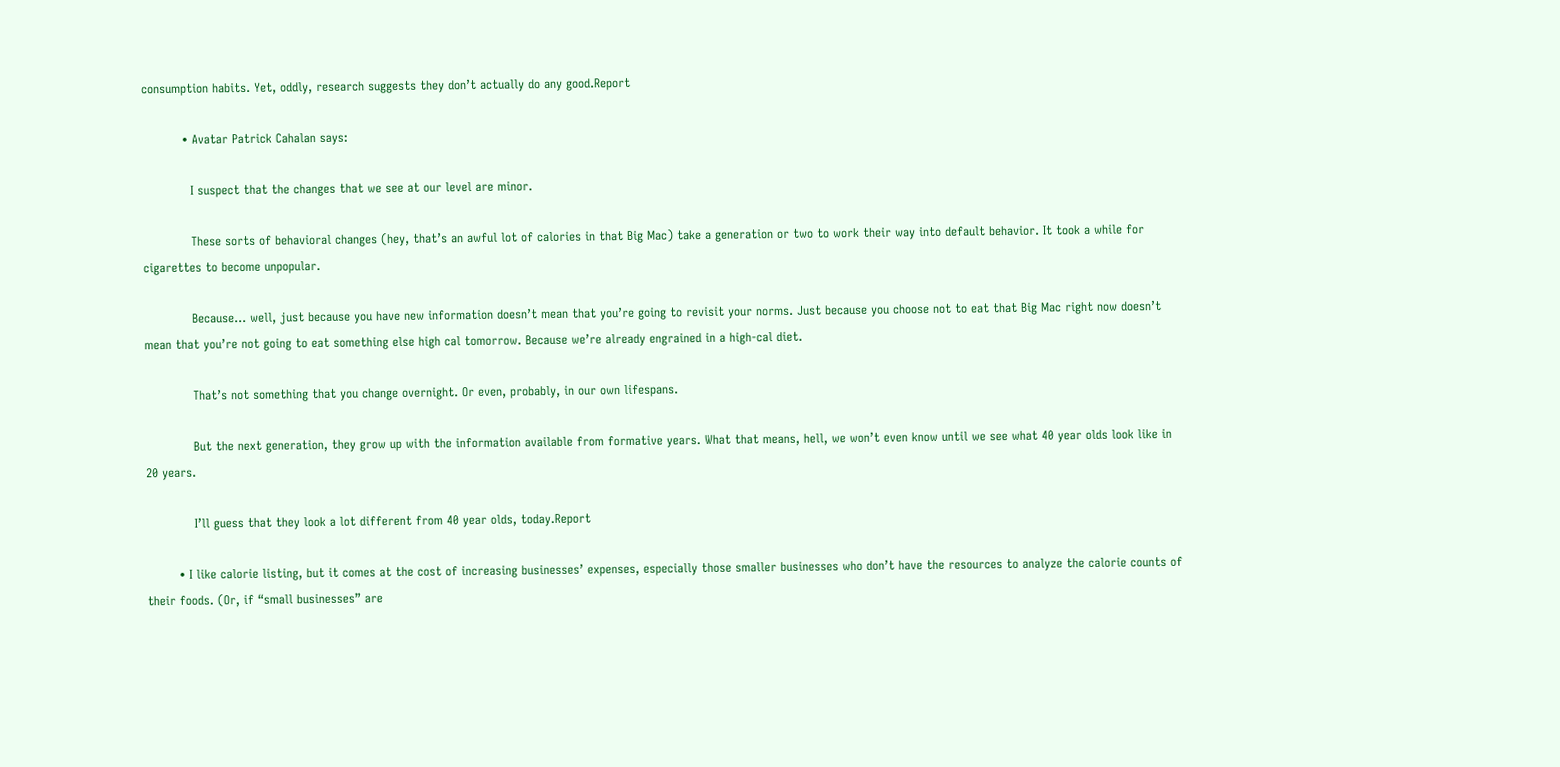consumption habits. Yet, oddly, research suggests they don’t actually do any good.Report

          • Avatar Patrick Cahalan says:

            I suspect that the changes that we see at our level are minor.

            These sorts of behavioral changes (hey, that’s an awful lot of calories in that Big Mac) take a generation or two to work their way into default behavior. It took a while for cigarettes to become unpopular.

            Because… well, just because you have new information doesn’t mean that you’re going to revisit your norms. Just because you choose not to eat that Big Mac right now doesn’t mean that you’re not going to eat something else high cal tomorrow. Because we’re already engrained in a high-cal diet.

            That’s not something that you change overnight. Or even, probably, in our own lifespans.

            But the next generation, they grow up with the information available from formative years. What that means, hell, we won’t even know until we see what 40 year olds look like in 20 years.

            I’ll guess that they look a lot different from 40 year olds, today.Report

        • I like calorie listing, but it comes at the cost of increasing businesses’ expenses, especially those smaller businesses who don’t have the resources to analyze the calorie counts of their foods. (Or, if “small businesses” are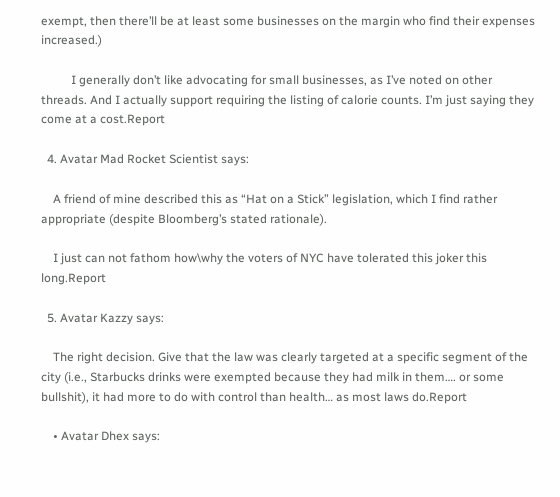exempt, then there’ll be at least some businesses on the margin who find their expenses increased.)

          I generally don’t like advocating for small businesses, as I’ve noted on other threads. And I actually support requiring the listing of calorie counts. I’m just saying they come at a cost.Report

  4. Avatar Mad Rocket Scientist says:

    A friend of mine described this as “Hat on a Stick” legislation, which I find rather appropriate (despite Bloomberg’s stated rationale).

    I just can not fathom how\why the voters of NYC have tolerated this joker this long.Report

  5. Avatar Kazzy says:

    The right decision. Give that the law was clearly targeted at a specific segment of the city (i.e., Starbucks drinks were exempted because they had milk in them…. or some bullshit), it had more to do with control than health… as most laws do.Report

    • Avatar Dhex says: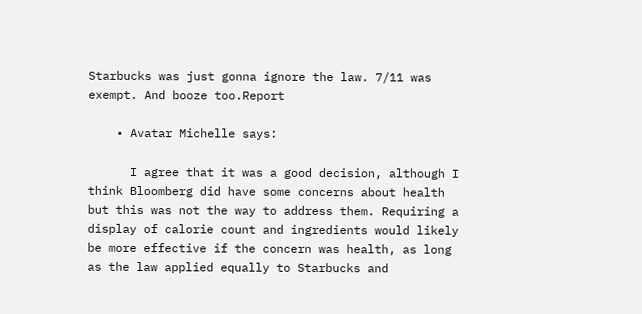Starbucks was just gonna ignore the law. 7/11 was exempt. And booze too.Report

    • Avatar Michelle says:

      I agree that it was a good decision, although I think Bloomberg did have some concerns about health but this was not the way to address them. Requiring a display of calorie count and ingredients would likely be more effective if the concern was health, as long as the law applied equally to Starbucks and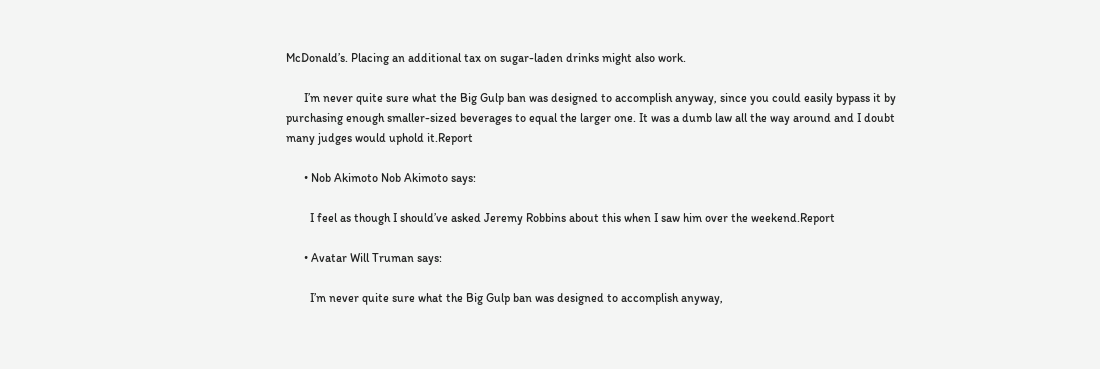McDonald’s. Placing an additional tax on sugar-laden drinks might also work.

      I’m never quite sure what the Big Gulp ban was designed to accomplish anyway, since you could easily bypass it by purchasing enough smaller-sized beverages to equal the larger one. It was a dumb law all the way around and I doubt many judges would uphold it.Report

      • Nob Akimoto Nob Akimoto says:

        I feel as though I should’ve asked Jeremy Robbins about this when I saw him over the weekend.Report

      • Avatar Will Truman says:

        I’m never quite sure what the Big Gulp ban was designed to accomplish anyway,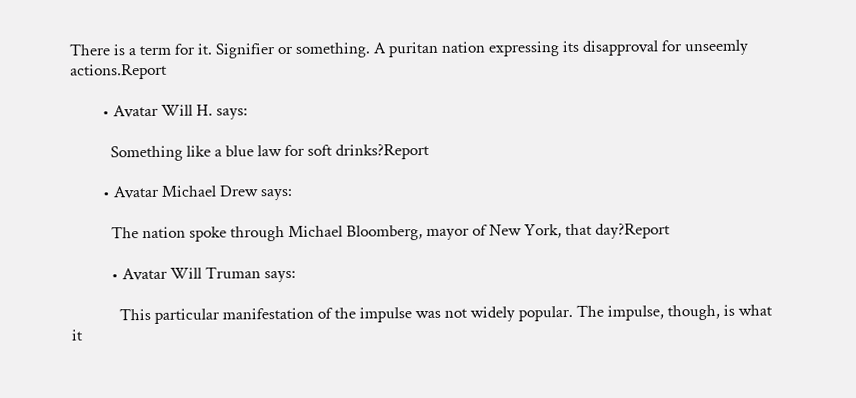There is a term for it. Signifier or something. A puritan nation expressing its disapproval for unseemly actions.Report

        • Avatar Will H. says:

          Something like a blue law for soft drinks?Report

        • Avatar Michael Drew says:

          The nation spoke through Michael Bloomberg, mayor of New York, that day?Report

          • Avatar Will Truman says:

            This particular manifestation of the impulse was not widely popular. The impulse, though, is what it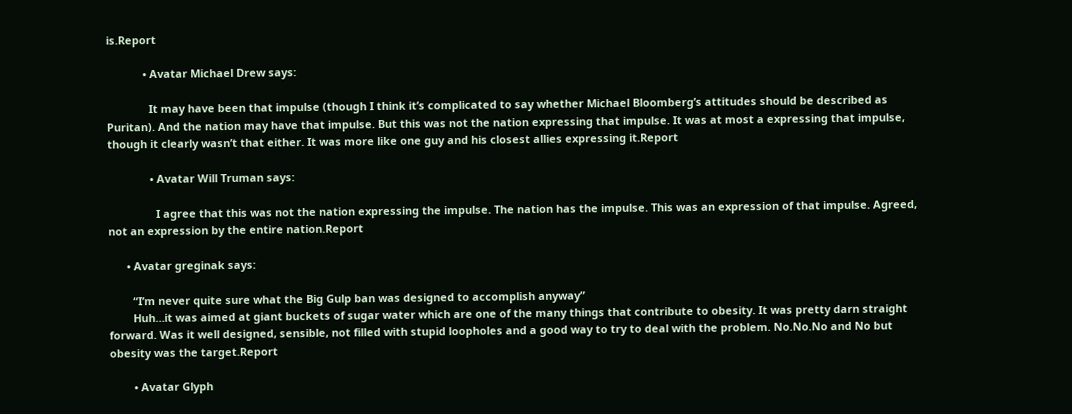is.Report

            • Avatar Michael Drew says:

              It may have been that impulse (though I think it’s complicated to say whether Michael Bloomberg’s attitudes should be described as Puritan). And the nation may have that impulse. But this was not the nation expressing that impulse. It was at most a expressing that impulse, though it clearly wasn’t that either. It was more like one guy and his closest allies expressing it.Report

              • Avatar Will Truman says:

                I agree that this was not the nation expressing the impulse. The nation has the impulse. This was an expression of that impulse. Agreed, not an expression by the entire nation.Report

      • Avatar greginak says:

        “I’m never quite sure what the Big Gulp ban was designed to accomplish anyway”
        Huh…it was aimed at giant buckets of sugar water which are one of the many things that contribute to obesity. It was pretty darn straight forward. Was it well designed, sensible, not filled with stupid loopholes and a good way to try to deal with the problem. No.No.No and No but obesity was the target.Report

        • Avatar Glyph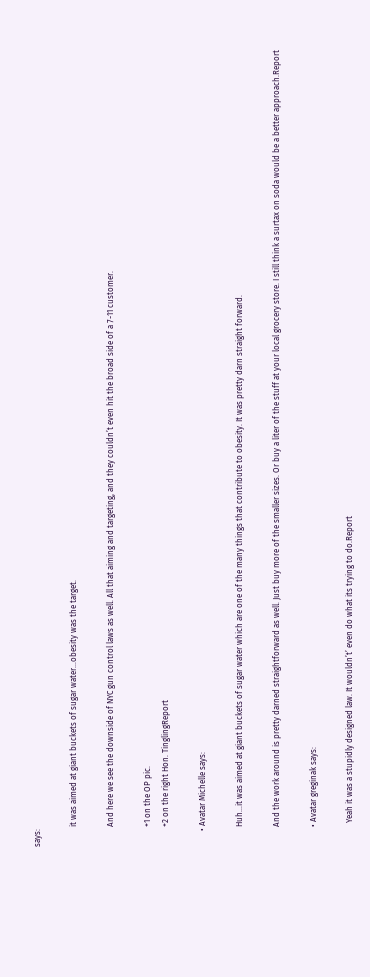says:

          it was aimed at giant buckets of sugar water…obesity was the target.

          And here we see the downside of NYC gun control laws as well. All that aiming and targeting, and they couldn’t even hit the broad side of a 7-11 customer.

          +1 on the OP pic.
          +2 on the right Hon. TinglingReport

        • Avatar Michelle says:

          Huh…it was aimed at giant buckets of sugar water which are one of the many things that contribute to obesity. It was pretty darn straight forward.

          And the work around is pretty darned straightforward as well. Just buy more of the smaller sizes. Or buy a liter of the stuff at your local grocery store. I still think a surtax on soda would be a better approach.Report

          • Avatar greginak says:

            Yeah it was a stupidly designed law. It wouldn’t’ even do what its trying to do.Report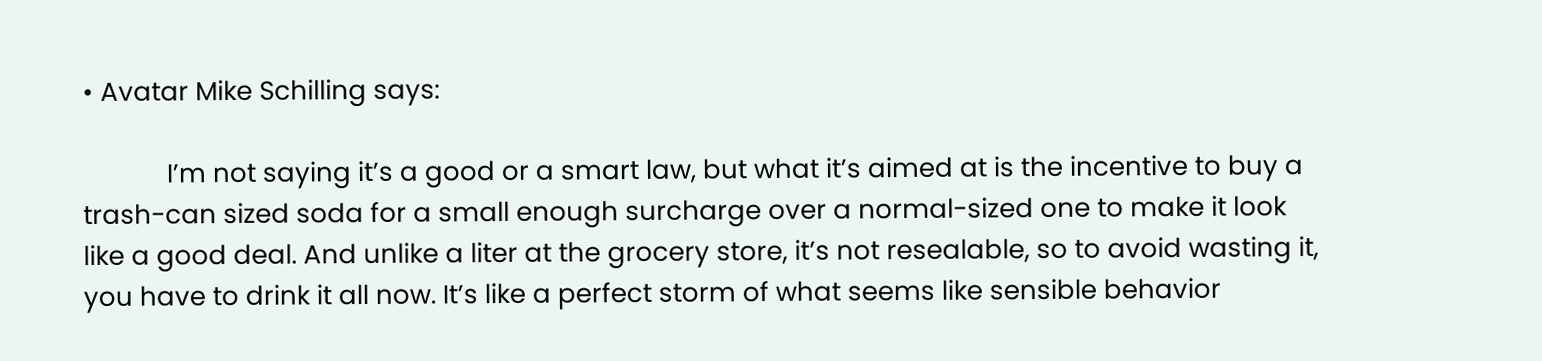• Avatar Mike Schilling says:

            I’m not saying it’s a good or a smart law, but what it’s aimed at is the incentive to buy a trash-can sized soda for a small enough surcharge over a normal-sized one to make it look like a good deal. And unlike a liter at the grocery store, it’s not resealable, so to avoid wasting it, you have to drink it all now. It’s like a perfect storm of what seems like sensible behavior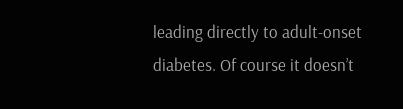leading directly to adult-onset diabetes. Of course it doesn’t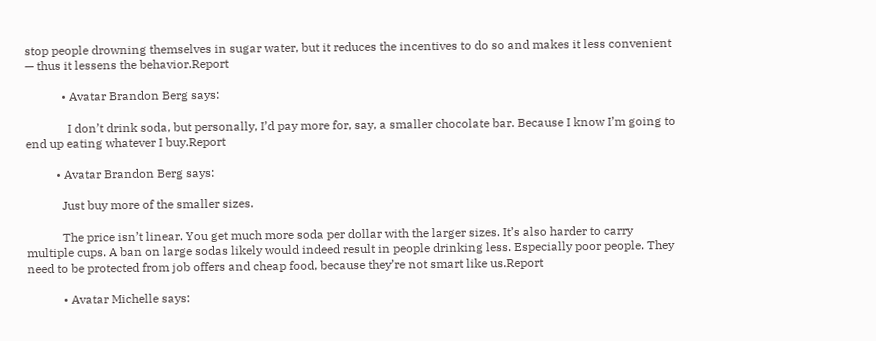stop people drowning themselves in sugar water, but it reduces the incentives to do so and makes it less convenient — thus it lessens the behavior.Report

            • Avatar Brandon Berg says:

              I don’t drink soda, but personally, I’d pay more for, say, a smaller chocolate bar. Because I know I’m going to end up eating whatever I buy.Report

          • Avatar Brandon Berg says:

            Just buy more of the smaller sizes.

            The price isn’t linear. You get much more soda per dollar with the larger sizes. It’s also harder to carry multiple cups. A ban on large sodas likely would indeed result in people drinking less. Especially poor people. They need to be protected from job offers and cheap food, because they’re not smart like us.Report

            • Avatar Michelle says: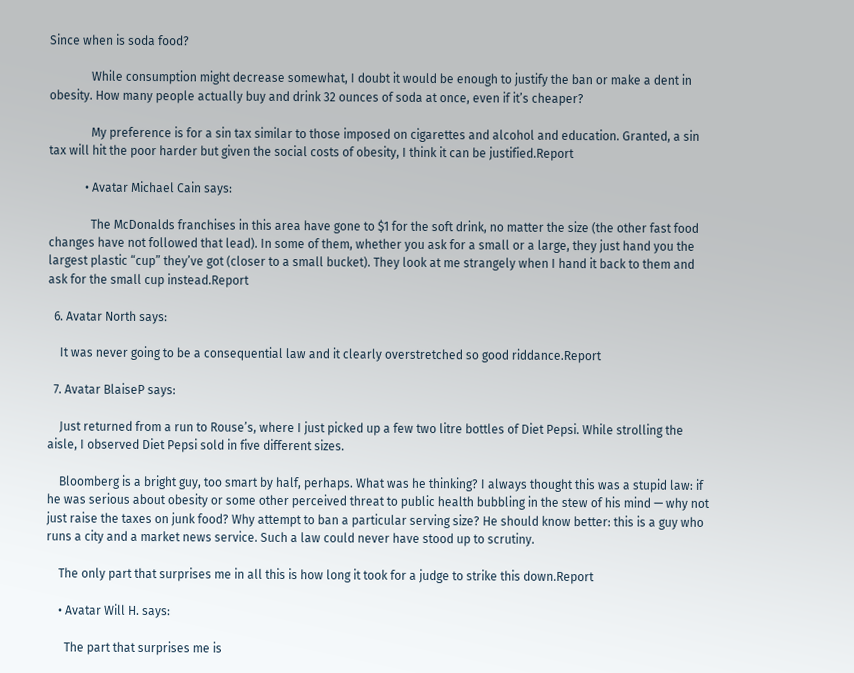Since when is soda food?

              While consumption might decrease somewhat, I doubt it would be enough to justify the ban or make a dent in obesity. How many people actually buy and drink 32 ounces of soda at once, even if it’s cheaper?

              My preference is for a sin tax similar to those imposed on cigarettes and alcohol and education. Granted, a sin tax will hit the poor harder but given the social costs of obesity, I think it can be justified.Report

            • Avatar Michael Cain says:

              The McDonalds franchises in this area have gone to $1 for the soft drink, no matter the size (the other fast food changes have not followed that lead). In some of them, whether you ask for a small or a large, they just hand you the largest plastic “cup” they’ve got (closer to a small bucket). They look at me strangely when I hand it back to them and ask for the small cup instead.Report

  6. Avatar North says:

    It was never going to be a consequential law and it clearly overstretched so good riddance.Report

  7. Avatar BlaiseP says:

    Just returned from a run to Rouse’s, where I just picked up a few two litre bottles of Diet Pepsi. While strolling the aisle, I observed Diet Pepsi sold in five different sizes.

    Bloomberg is a bright guy, too smart by half, perhaps. What was he thinking? I always thought this was a stupid law: if he was serious about obesity or some other perceived threat to public health bubbling in the stew of his mind — why not just raise the taxes on junk food? Why attempt to ban a particular serving size? He should know better: this is a guy who runs a city and a market news service. Such a law could never have stood up to scrutiny.

    The only part that surprises me in all this is how long it took for a judge to strike this down.Report

    • Avatar Will H. says:

      The part that surprises me is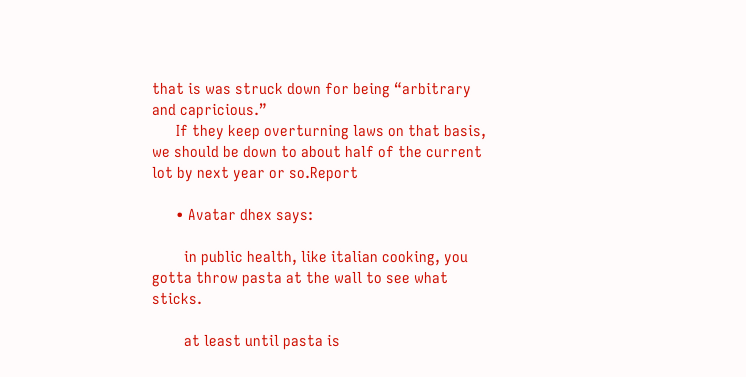that is was struck down for being “arbitrary and capricious.”
      If they keep overturning laws on that basis, we should be down to about half of the current lot by next year or so.Report

      • Avatar dhex says:

        in public health, like italian cooking, you gotta throw pasta at the wall to see what sticks.

        at least until pasta is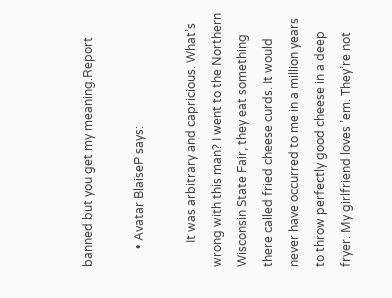banned but you get my meaning.Report

      • Avatar BlaiseP says:

        It was arbitrary and capricious. What’s wrong with this man? I went to the Northern Wisconsin State Fair, they eat something there called fried cheese curds. It would never have occurred to me in a million years to throw perfectly good cheese in a deep fryer. My girlfriend loves ’em. They’re not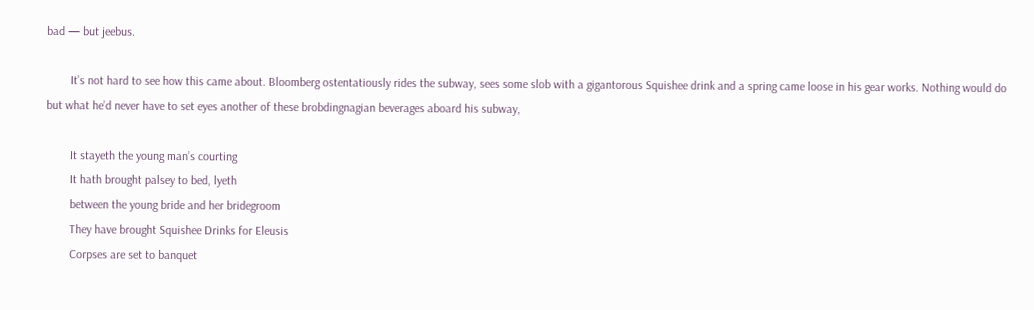bad — but jeebus.

        It’s not hard to see how this came about. Bloomberg ostentatiously rides the subway, sees some slob with a gigantorous Squishee drink and a spring came loose in his gear works. Nothing would do but what he’d never have to set eyes another of these brobdingnagian beverages aboard his subway,

        It stayeth the young man’s courting
        It hath brought palsey to bed, lyeth
        between the young bride and her bridegroom
        They have brought Squishee Drinks for Eleusis
        Corpses are set to banquet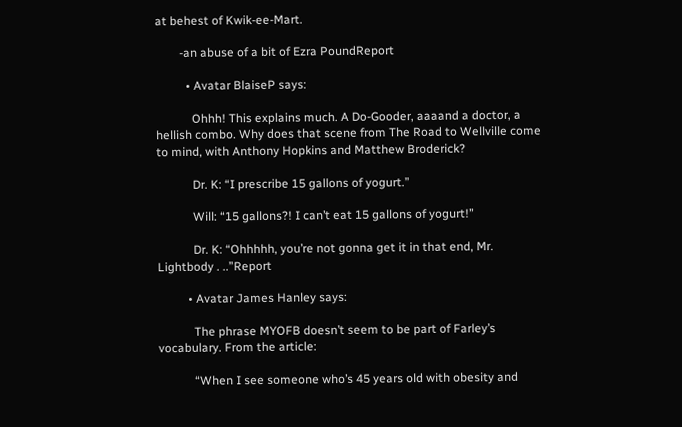at behest of Kwik-ee-Mart.

        -an abuse of a bit of Ezra PoundReport

          • Avatar BlaiseP says:

            Ohhh! This explains much. A Do-Gooder, aaaand a doctor, a hellish combo. Why does that scene from The Road to Wellville come to mind, with Anthony Hopkins and Matthew Broderick?

            Dr. K: “I prescribe 15 gallons of yogurt.”

            Will: “15 gallons?! I can’t eat 15 gallons of yogurt!”

            Dr. K: “Ohhhhh, you’re not gonna get it in that end, Mr. Lightbody . ..”Report

          • Avatar James Hanley says:

            The phrase MYOFB doesn’t seem to be part of Farley’s vocabulary. From the article:

            “When I see someone who’s 45 years old with obesity and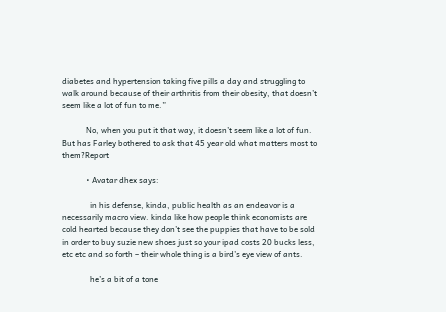diabetes and hypertension taking five pills a day and struggling to walk around because of their arthritis from their obesity, that doesn’t seem like a lot of fun to me.”

            No, when you put it that way, it doesn’t seem like a lot of fun. But has Farley bothered to ask that 45 year old what matters most to them?Report

            • Avatar dhex says:

              in his defense, kinda, public health as an endeavor is a necessarily macro view. kinda like how people think economists are cold hearted because they don’t see the puppies that have to be sold in order to buy suzie new shoes just so your ipad costs 20 bucks less, etc etc and so forth – their whole thing is a bird’s eye view of ants.

              he’s a bit of a tone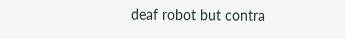deaf robot but contra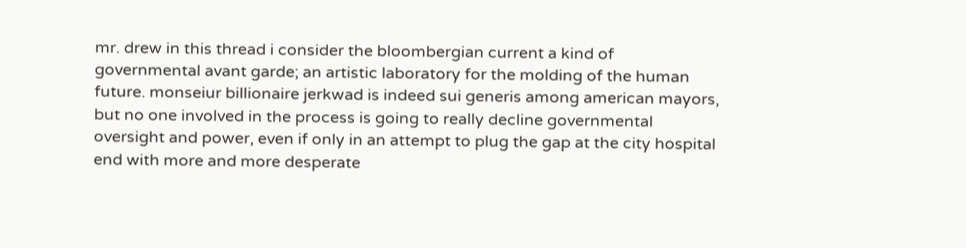mr. drew in this thread i consider the bloombergian current a kind of governmental avant garde; an artistic laboratory for the molding of the human future. monseiur billionaire jerkwad is indeed sui generis among american mayors, but no one involved in the process is going to really decline governmental oversight and power, even if only in an attempt to plug the gap at the city hospital end with more and more desperate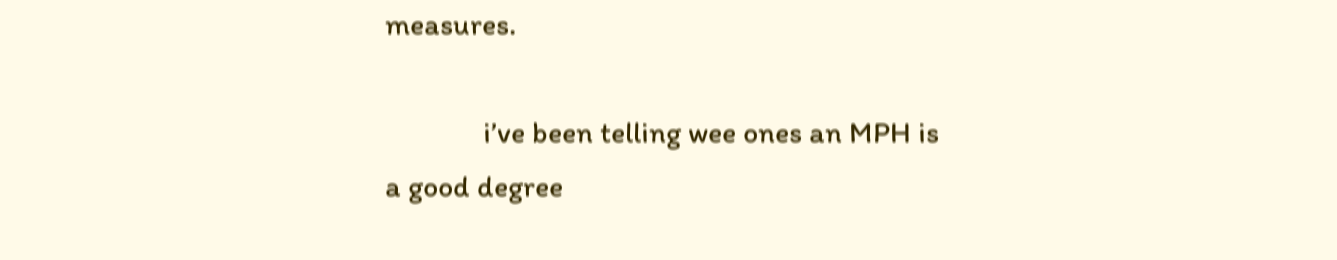measures.

              i’ve been telling wee ones an MPH is a good degree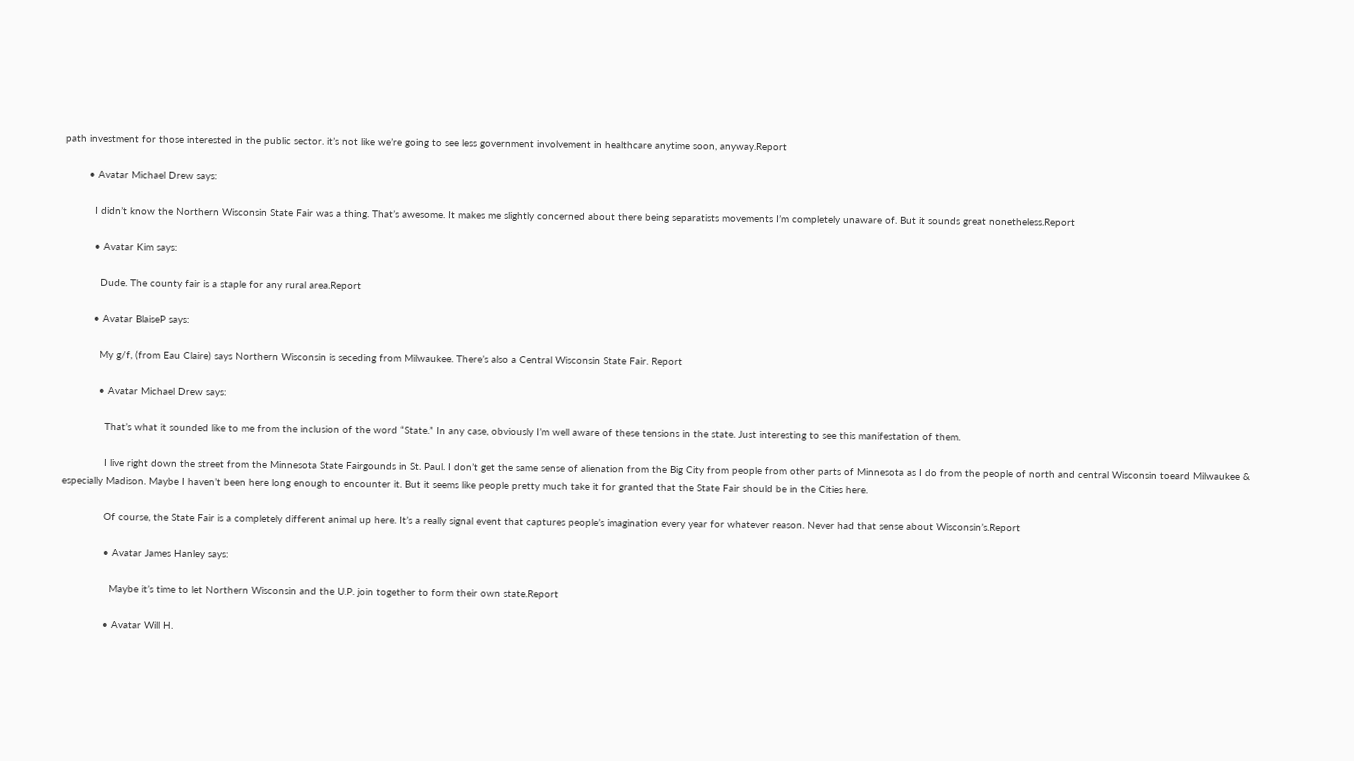path investment for those interested in the public sector. it’s not like we’re going to see less government involvement in healthcare anytime soon, anyway.Report

        • Avatar Michael Drew says:

          I didn’t know the Northern Wisconsin State Fair was a thing. That’s awesome. It makes me slightly concerned about there being separatists movements I’m completely unaware of. But it sounds great nonetheless.Report

          • Avatar Kim says:

            Dude. The county fair is a staple for any rural area.Report

          • Avatar BlaiseP says:

            My g/f, (from Eau Claire) says Northern Wisconsin is seceding from Milwaukee. There’s also a Central Wisconsin State Fair. Report

            • Avatar Michael Drew says:

              That’s what it sounded like to me from the inclusion of the word “State.” In any case, obviously I’m well aware of these tensions in the state. Just interesting to see this manifestation of them.

              I live right down the street from the Minnesota State Fairgounds in St. Paul. I don’t get the same sense of alienation from the Big City from people from other parts of Minnesota as I do from the people of north and central Wisconsin toeard Milwaukee & especially Madison. Maybe I haven’t been here long enough to encounter it. But it seems like people pretty much take it for granted that the State Fair should be in the Cities here.

              Of course, the State Fair is a completely different animal up here. It’s a really signal event that captures people’s imagination every year for whatever reason. Never had that sense about Wisconsin’s.Report

              • Avatar James Hanley says:

                Maybe it’s time to let Northern Wisconsin and the U.P. join together to form their own state.Report

              • Avatar Will H.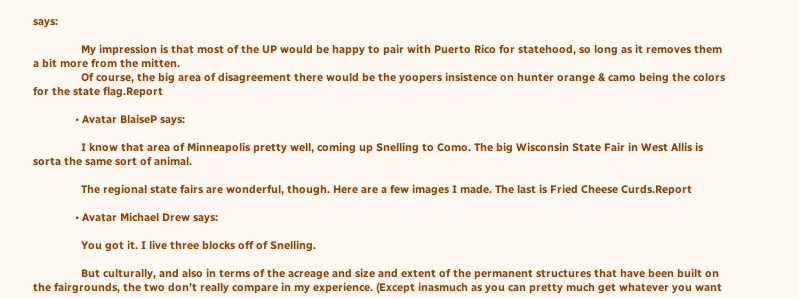says:

                My impression is that most of the UP would be happy to pair with Puerto Rico for statehood, so long as it removes them a bit more from the mitten.
                Of course, the big area of disagreement there would be the yoopers insistence on hunter orange & camo being the colors for the state flag.Report

              • Avatar BlaiseP says:

                I know that area of Minneapolis pretty well, coming up Snelling to Como. The big Wisconsin State Fair in West Allis is sorta the same sort of animal.

                The regional state fairs are wonderful, though. Here are a few images I made. The last is Fried Cheese Curds.Report

              • Avatar Michael Drew says:

                You got it. I live three blocks off of Snelling.

                But culturally, and also in terms of the acreage and size and extent of the permanent structures that have been built on the fairgrounds, the two don’t really compare in my experience. (Except inasmuch as you can pretty much get whatever you want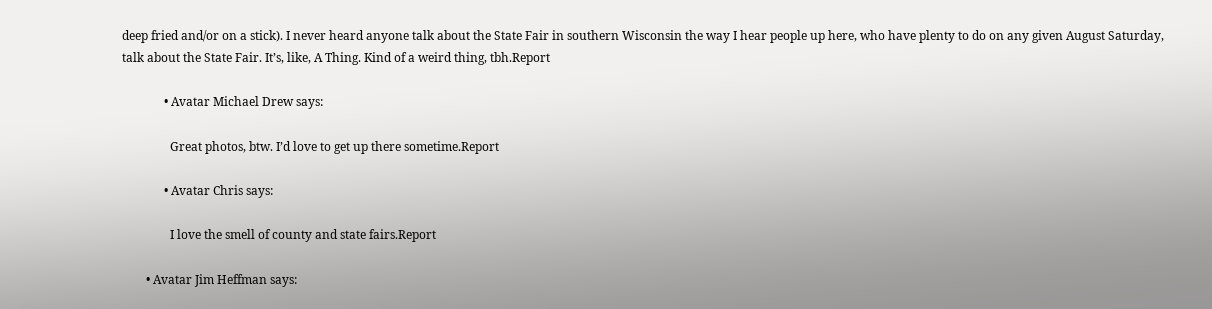deep fried and/or on a stick). I never heard anyone talk about the State Fair in southern Wisconsin the way I hear people up here, who have plenty to do on any given August Saturday, talk about the State Fair. It’s, like, A Thing. Kind of a weird thing, tbh.Report

              • Avatar Michael Drew says:

                Great photos, btw. I’d love to get up there sometime.Report

              • Avatar Chris says:

                I love the smell of county and state fairs.Report

        • Avatar Jim Heffman says: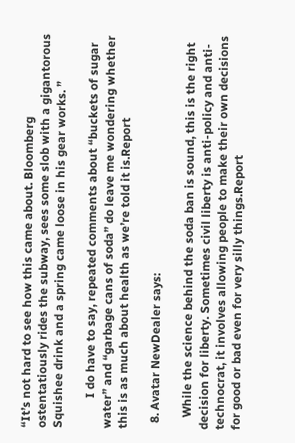“It’s not hard to see how this came about. Bloomberg ostentatiously rides the subway, sees some slob with a gigantorous Squishee drink and a spring came loose in his gear works. ”

          I do have to say, repeated comments about “buckets of sugar water” and “garbage cans of soda” do leave me wondering whether this is as much about health as we’re told it is.Report

  8. Avatar NewDealer says:

    While the science behind the soda ban is sound, this is the right decision for liberty. Sometimes civil liberty is anti-policy and anti-technocrat, it involves allowing people to make their own decisions for good or bad even for very silly things.Report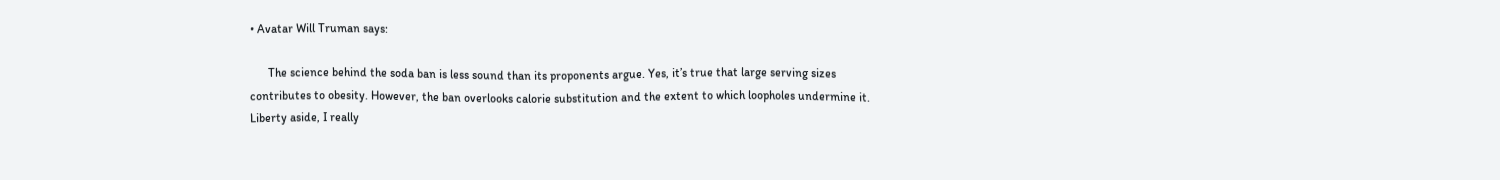• Avatar Will Truman says:

      The science behind the soda ban is less sound than its proponents argue. Yes, it’s true that large serving sizes contributes to obesity. However, the ban overlooks calorie substitution and the extent to which loopholes undermine it. Liberty aside, I really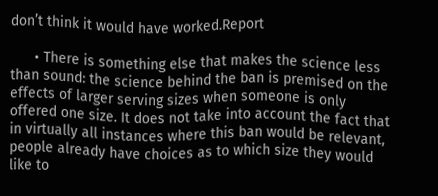don’t think it would have worked.Report

      • There is something else that makes the science less than sound: the science behind the ban is premised on the effects of larger serving sizes when someone is only offered one size. It does not take into account the fact that in virtually all instances where this ban would be relevant, people already have choices as to which size they would like to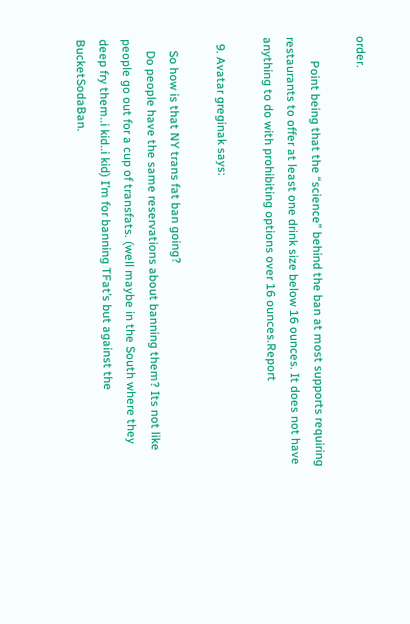order.

        Point being that the “science” behind the ban at most supports requiring restaurants to offer at least one drink size below 16 ounces. It does not have anything to do with prohibiting options over 16 ounces.Report

  9. Avatar greginak says:

    So how is that NY trans fat ban going?
    Do people have the same reservations about banning them? Its not like people go out for a cup of transfats. (well maybe in the South where they deep fry them..i kid..i kid) I’m for banning TFat’s but against the BucketSodaBan.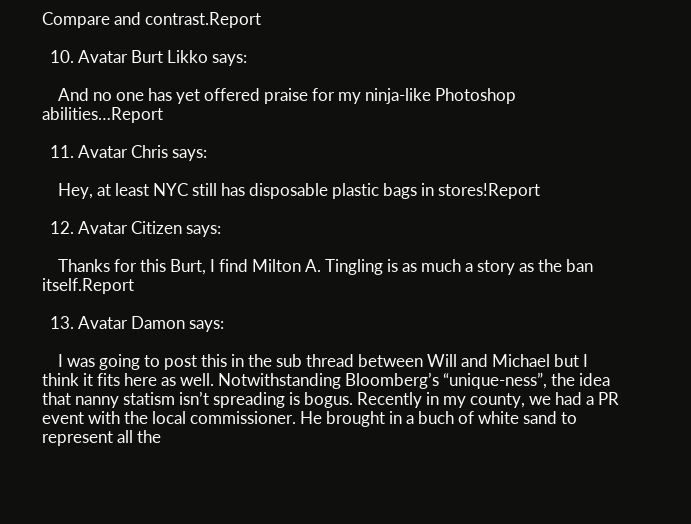Compare and contrast.Report

  10. Avatar Burt Likko says:

    And no one has yet offered praise for my ninja-like Photoshop abilities…Report

  11. Avatar Chris says:

    Hey, at least NYC still has disposable plastic bags in stores!Report

  12. Avatar Citizen says:

    Thanks for this Burt, I find Milton A. Tingling is as much a story as the ban itself.Report

  13. Avatar Damon says:

    I was going to post this in the sub thread between Will and Michael but I think it fits here as well. Notwithstanding Bloomberg’s “unique-ness”, the idea that nanny statism isn’t spreading is bogus. Recently in my county, we had a PR event with the local commissioner. He brought in a buch of white sand to represent all the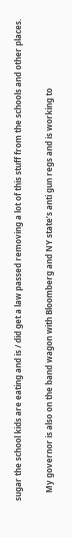sugar the school kids are eating and is / did get a law passed removing a lot of this stuff from the schools and other places.

    My governor is also on the band wagon with Bloomberg and NY state’s anti gun regs and is working to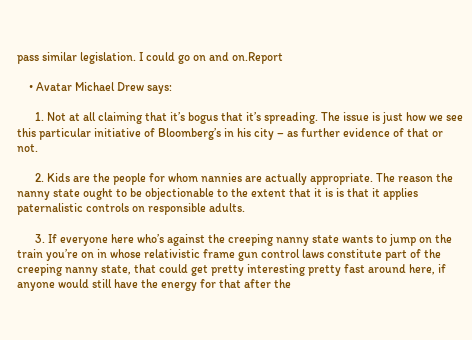pass similar legislation. I could go on and on.Report

    • Avatar Michael Drew says:

      1. Not at all claiming that it’s bogus that it’s spreading. The issue is just how we see this particular initiative of Bloomberg’s in his city – as further evidence of that or not.

      2. Kids are the people for whom nannies are actually appropriate. The reason the nanny state ought to be objectionable to the extent that it is is that it applies paternalistic controls on responsible adults.

      3. If everyone here who’s against the creeping nanny state wants to jump on the train you’re on in whose relativistic frame gun control laws constitute part of the creeping nanny state, that could get pretty interesting pretty fast around here, if anyone would still have the energy for that after the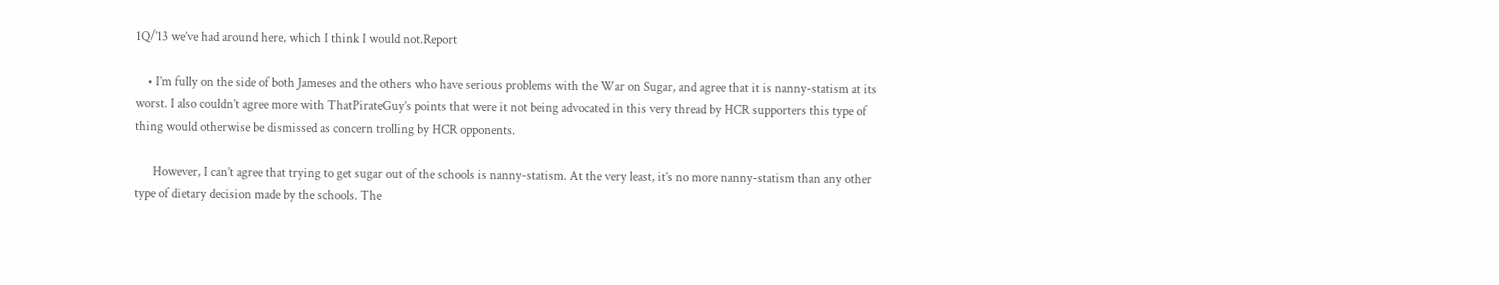1Q/’13 we’ve had around here, which I think I would not.Report

    • I’m fully on the side of both Jameses and the others who have serious problems with the War on Sugar, and agree that it is nanny-statism at its worst. I also couldn’t agree more with ThatPirateGuy’s points that were it not being advocated in this very thread by HCR supporters this type of thing would otherwise be dismissed as concern trolling by HCR opponents.

      However, I can’t agree that trying to get sugar out of the schools is nanny-statism. At the very least, it’s no more nanny-statism than any other type of dietary decision made by the schools. The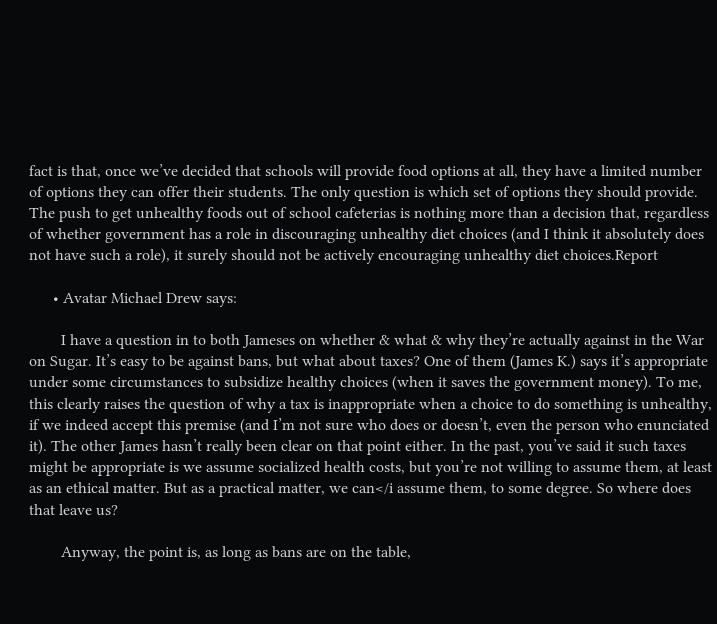fact is that, once we’ve decided that schools will provide food options at all, they have a limited number of options they can offer their students. The only question is which set of options they should provide. The push to get unhealthy foods out of school cafeterias is nothing more than a decision that, regardless of whether government has a role in discouraging unhealthy diet choices (and I think it absolutely does not have such a role), it surely should not be actively encouraging unhealthy diet choices.Report

      • Avatar Michael Drew says:

        I have a question in to both Jameses on whether & what & why they’re actually against in the War on Sugar. It’s easy to be against bans, but what about taxes? One of them (James K.) says it’s appropriate under some circumstances to subsidize healthy choices (when it saves the government money). To me, this clearly raises the question of why a tax is inappropriate when a choice to do something is unhealthy, if we indeed accept this premise (and I’m not sure who does or doesn’t, even the person who enunciated it). The other James hasn’t really been clear on that point either. In the past, you’ve said it such taxes might be appropriate is we assume socialized health costs, but you’re not willing to assume them, at least as an ethical matter. But as a practical matter, we can</i assume them, to some degree. So where does that leave us?

        Anyway, the point is, as long as bans are on the table,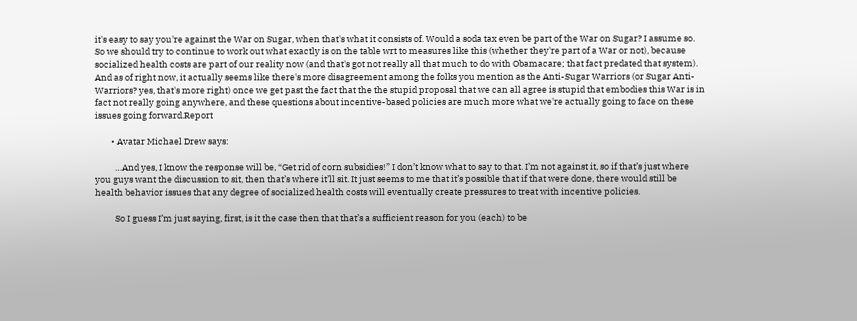it's easy to say you're against the War on Sugar, when that's what it consists of. Would a soda tax even be part of the War on Sugar? I assume so. So we should try to continue to work out what exactly is on the table wrt to measures like this (whether they're part of a War or not), because socialized health costs are part of our reality now (and that's got not really all that much to do with Obamacare; that fact predated that system). And as of right now, it actually seems like there's more disagreement among the folks you mention as the Anti-Sugar Warriors (or Sugar Anti-Warriors? yes, that's more right) once we get past the fact that the the stupid proposal that we can all agree is stupid that embodies this War is in fact not really going anywhere, and these questions about incentive-based policies are much more what we're actually going to face on these issues going forward.Report

        • Avatar Michael Drew says:

          …And yes, I know the response will be, “Get rid of corn subsidies!” I don’t know what to say to that. I’m not against it, so if that’s just where you guys want the discussion to sit, then that’s where it’ll sit. It just seems to me that it’s possible that if that were done, there would still be health behavior issues that any degree of socialized health costs will eventually create pressures to treat with incentive policies.

          So I guess I’m just saying, first, is it the case then that that’s a sufficient reason for you (each) to be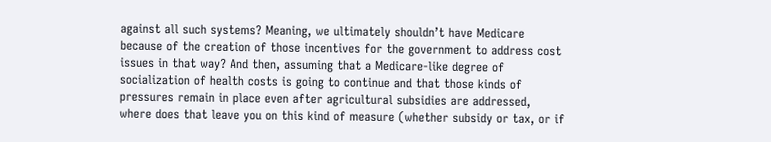against all such systems? Meaning, we ultimately shouldn’t have Medicare because of the creation of those incentives for the government to address cost issues in that way? And then, assuming that a Medicare-like degree of socialization of health costs is going to continue and that those kinds of pressures remain in place even after agricultural subsidies are addressed, where does that leave you on this kind of measure (whether subsidy or tax, or if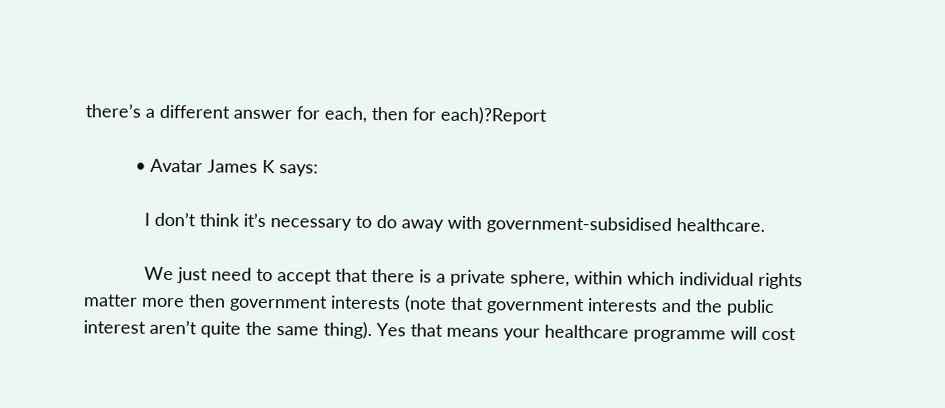there’s a different answer for each, then for each)?Report

          • Avatar James K says:

            I don’t think it’s necessary to do away with government-subsidised healthcare.

            We just need to accept that there is a private sphere, within which individual rights matter more then government interests (note that government interests and the public interest aren’t quite the same thing). Yes that means your healthcare programme will cost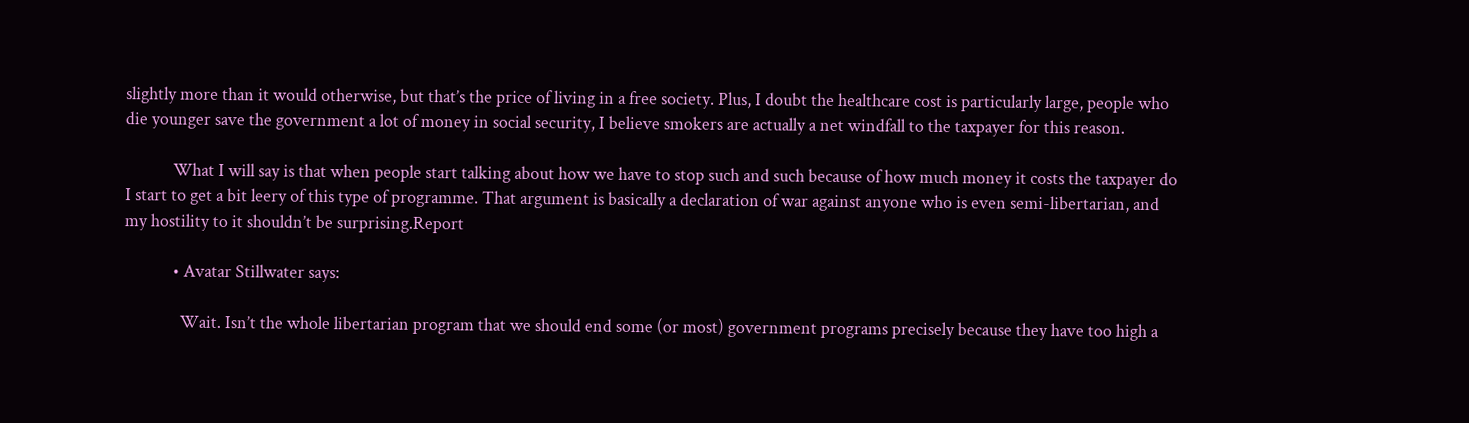slightly more than it would otherwise, but that’s the price of living in a free society. Plus, I doubt the healthcare cost is particularly large, people who die younger save the government a lot of money in social security, I believe smokers are actually a net windfall to the taxpayer for this reason.

            What I will say is that when people start talking about how we have to stop such and such because of how much money it costs the taxpayer do I start to get a bit leery of this type of programme. That argument is basically a declaration of war against anyone who is even semi-libertarian, and my hostility to it shouldn’t be surprising.Report

            • Avatar Stillwater says:

              Wait. Isn’t the whole libertarian program that we should end some (or most) government programs precisely because they have too high a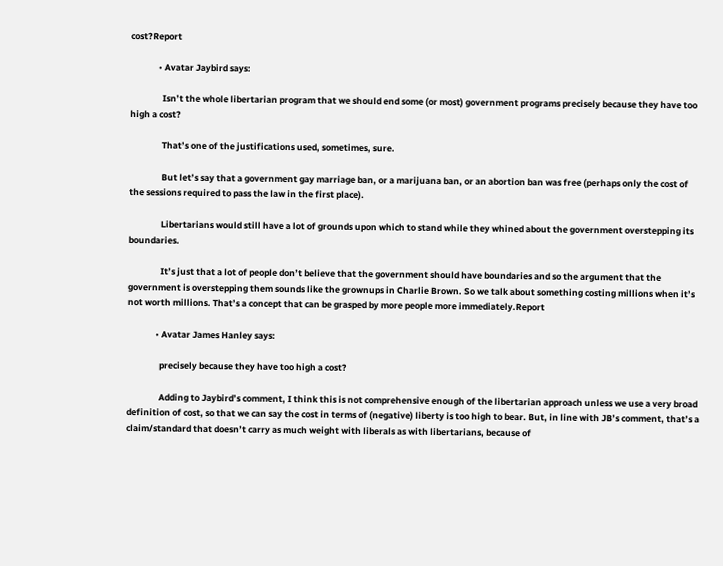cost?Report

              • Avatar Jaybird says:

                Isn’t the whole libertarian program that we should end some (or most) government programs precisely because they have too high a cost?

                That’s one of the justifications used, sometimes, sure.

                But let’s say that a government gay marriage ban, or a marijuana ban, or an abortion ban was free (perhaps only the cost of the sessions required to pass the law in the first place).

                Libertarians would still have a lot of grounds upon which to stand while they whined about the government overstepping its boundaries.

                It’s just that a lot of people don’t believe that the government should have boundaries and so the argument that the government is overstepping them sounds like the grownups in Charlie Brown. So we talk about something costing millions when it’s not worth millions. That’s a concept that can be grasped by more people more immediately.Report

              • Avatar James Hanley says:

                precisely because they have too high a cost?

                Adding to Jaybird’s comment, I think this is not comprehensive enough of the libertarian approach unless we use a very broad definition of cost, so that we can say the cost in terms of (negative) liberty is too high to bear. But, in line with JB’s comment, that’s a claim/standard that doesn’t carry as much weight with liberals as with libertarians, because of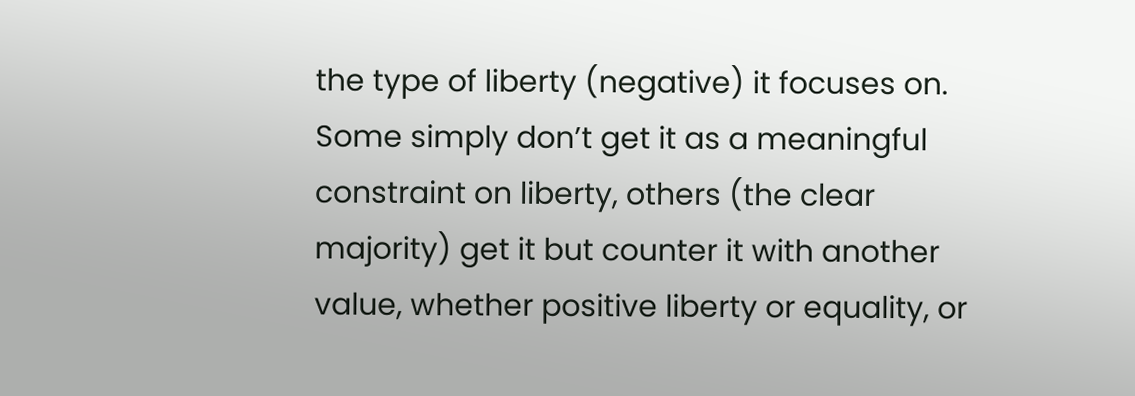the type of liberty (negative) it focuses on. Some simply don’t get it as a meaningful constraint on liberty, others (the clear majority) get it but counter it with another value, whether positive liberty or equality, or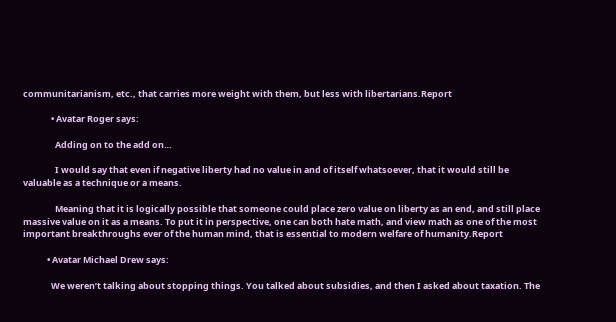communitarianism, etc., that carries more weight with them, but less with libertarians.Report

              • Avatar Roger says:

                Adding on to the add on…

                I would say that even if negative liberty had no value in and of itself whatsoever, that it would still be valuable as a technique or a means.

                Meaning that it is logically possible that someone could place zero value on liberty as an end, and still place massive value on it as a means. To put it in perspective, one can both hate math, and view math as one of the most important breakthroughs ever of the human mind, that is essential to modern welfare of humanity.Report

            • Avatar Michael Drew says:

              We weren’t talking about stopping things. You talked about subsidies, and then I asked about taxation. The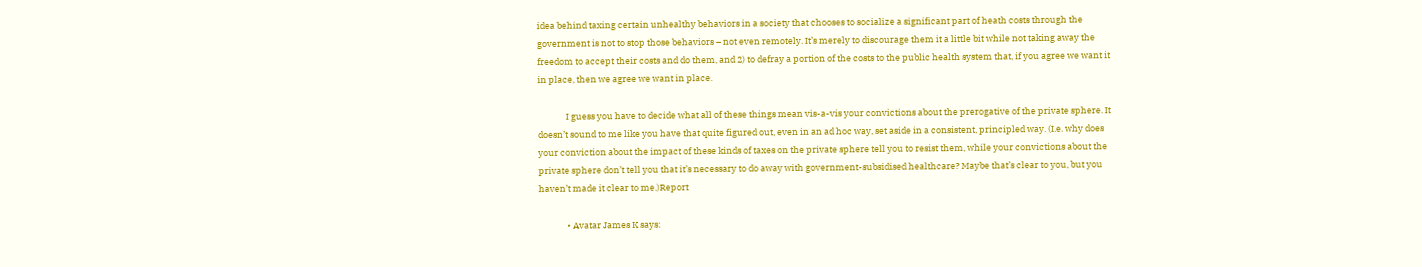idea behind taxing certain unhealthy behaviors in a society that chooses to socialize a significant part of heath costs through the government is not to stop those behaviors – not even remotely. It’s merely to discourage them it a little bit while not taking away the freedom to accept their costs and do them, and 2) to defray a portion of the costs to the public health system that, if you agree we want it in place, then we agree we want in place.

              I guess you have to decide what all of these things mean vis-a-vis your convictions about the prerogative of the private sphere. It doesn’t sound to me like you have that quite figured out, even in an ad hoc way, set aside in a consistent, principled way. (I.e. why does your conviction about the impact of these kinds of taxes on the private sphere tell you to resist them, while your convictions about the private sphere don’t tell you that it’s necessary to do away with government-subsidised healthcare? Maybe that’s clear to you, but you haven’t made it clear to me.)Report

              • Avatar James K says: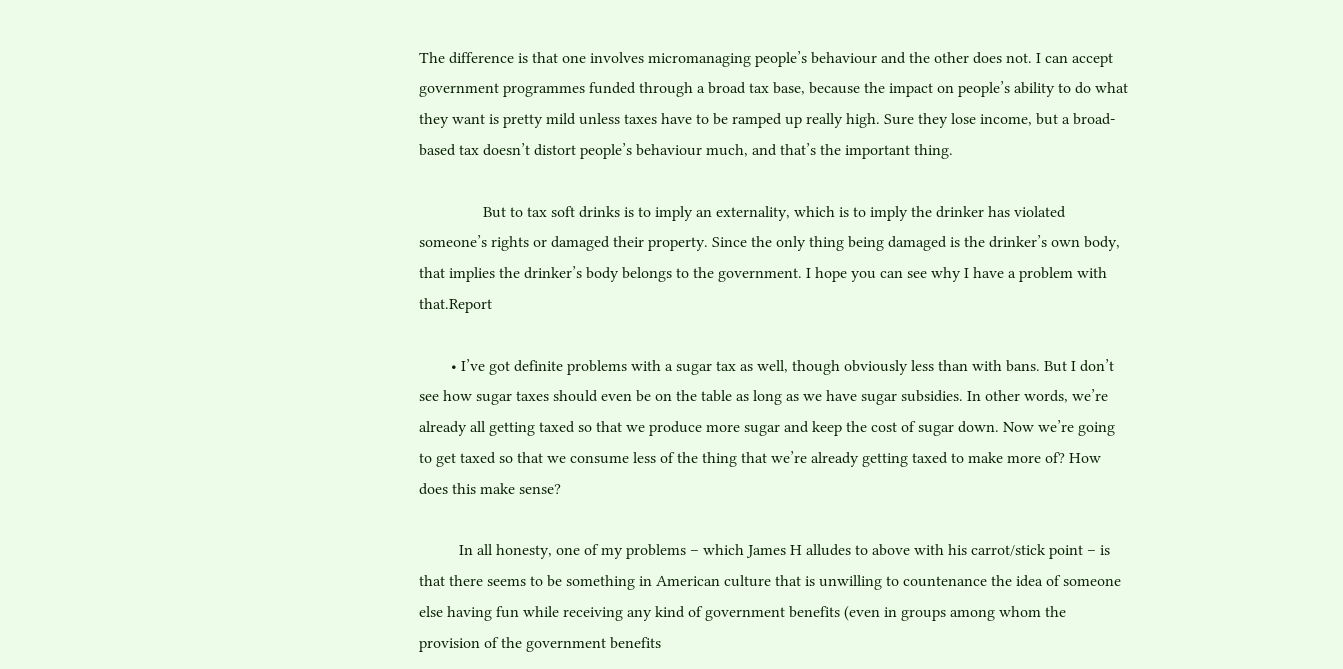The difference is that one involves micromanaging people’s behaviour and the other does not. I can accept government programmes funded through a broad tax base, because the impact on people’s ability to do what they want is pretty mild unless taxes have to be ramped up really high. Sure they lose income, but a broad-based tax doesn’t distort people’s behaviour much, and that’s the important thing.

                But to tax soft drinks is to imply an externality, which is to imply the drinker has violated someone’s rights or damaged their property. Since the only thing being damaged is the drinker’s own body, that implies the drinker’s body belongs to the government. I hope you can see why I have a problem with that.Report

        • I’ve got definite problems with a sugar tax as well, though obviously less than with bans. But I don’t see how sugar taxes should even be on the table as long as we have sugar subsidies. In other words, we’re already all getting taxed so that we produce more sugar and keep the cost of sugar down. Now we’re going to get taxed so that we consume less of the thing that we’re already getting taxed to make more of? How does this make sense?

          In all honesty, one of my problems – which James H alludes to above with his carrot/stick point – is that there seems to be something in American culture that is unwilling to countenance the idea of someone else having fun while receiving any kind of government benefits (even in groups among whom the provision of the government benefits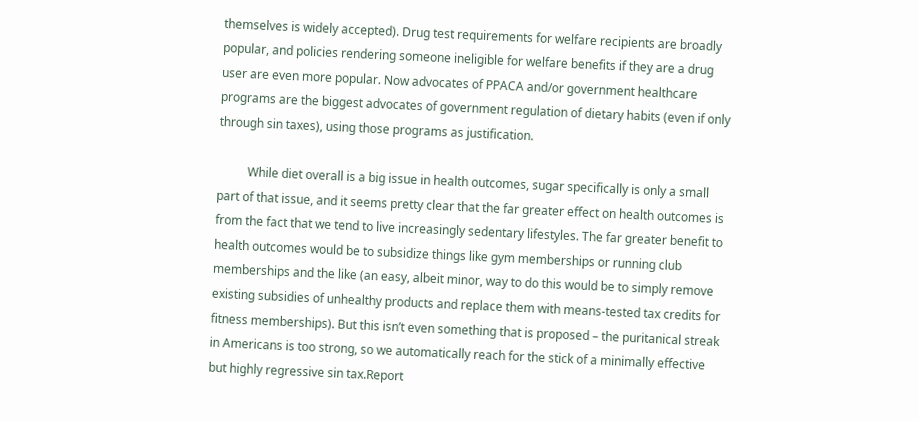themselves is widely accepted). Drug test requirements for welfare recipients are broadly popular, and policies rendering someone ineligible for welfare benefits if they are a drug user are even more popular. Now advocates of PPACA and/or government healthcare programs are the biggest advocates of government regulation of dietary habits (even if only through sin taxes), using those programs as justification.

          While diet overall is a big issue in health outcomes, sugar specifically is only a small part of that issue, and it seems pretty clear that the far greater effect on health outcomes is from the fact that we tend to live increasingly sedentary lifestyles. The far greater benefit to health outcomes would be to subsidize things like gym memberships or running club memberships and the like (an easy, albeit minor, way to do this would be to simply remove existing subsidies of unhealthy products and replace them with means-tested tax credits for fitness memberships). But this isn’t even something that is proposed – the puritanical streak in Americans is too strong, so we automatically reach for the stick of a minimally effective but highly regressive sin tax.Report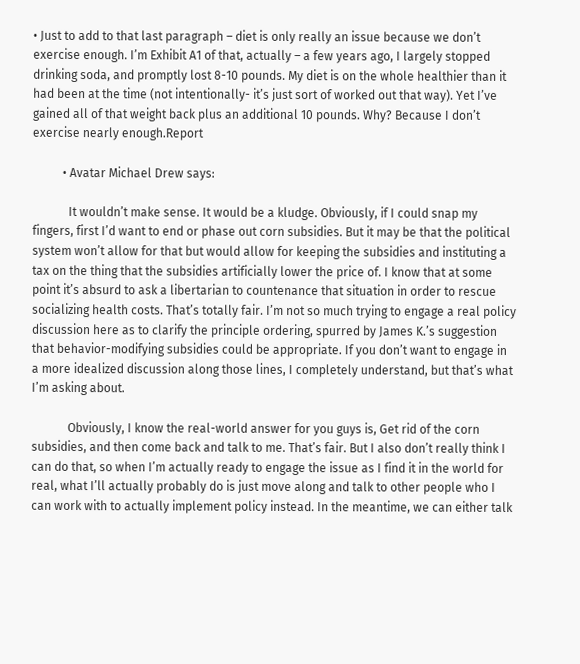• Just to add to that last paragraph – diet is only really an issue because we don’t exercise enough. I’m Exhibit A1 of that, actually – a few years ago, I largely stopped drinking soda, and promptly lost 8-10 pounds. My diet is on the whole healthier than it had been at the time (not intentionally- it’s just sort of worked out that way). Yet I’ve gained all of that weight back plus an additional 10 pounds. Why? Because I don’t exercise nearly enough.Report

          • Avatar Michael Drew says:

            It wouldn’t make sense. It would be a kludge. Obviously, if I could snap my fingers, first I’d want to end or phase out corn subsidies. But it may be that the political system won’t allow for that but would allow for keeping the subsidies and instituting a tax on the thing that the subsidies artificially lower the price of. I know that at some point it’s absurd to ask a libertarian to countenance that situation in order to rescue socializing health costs. That’s totally fair. I’m not so much trying to engage a real policy discussion here as to clarify the principle ordering, spurred by James K.’s suggestion that behavior-modifying subsidies could be appropriate. If you don’t want to engage in a more idealized discussion along those lines, I completely understand, but that’s what I’m asking about.

            Obviously, I know the real-world answer for you guys is, Get rid of the corn subsidies, and then come back and talk to me. That’s fair. But I also don’t really think I can do that, so when I’m actually ready to engage the issue as I find it in the world for real, what I’ll actually probably do is just move along and talk to other people who I can work with to actually implement policy instead. In the meantime, we can either talk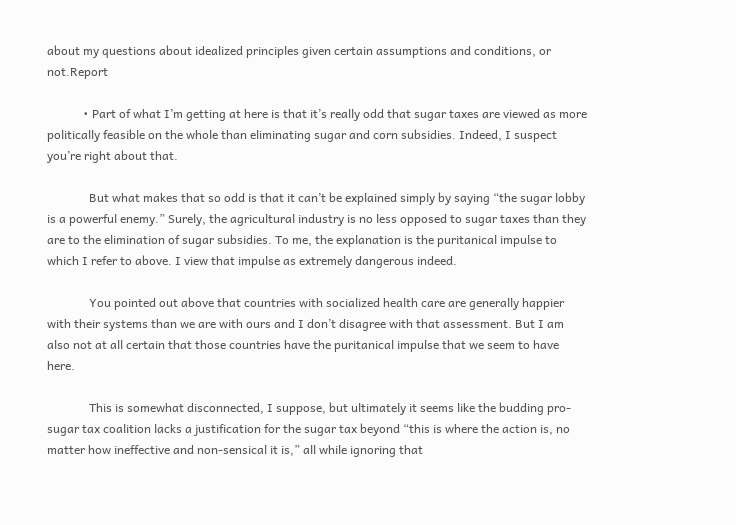about my questions about idealized principles given certain assumptions and conditions, or not.Report

            • Part of what I’m getting at here is that it’s really odd that sugar taxes are viewed as more politically feasible on the whole than eliminating sugar and corn subsidies. Indeed, I suspect you’re right about that.

              But what makes that so odd is that it can’t be explained simply by saying “the sugar lobby is a powerful enemy.” Surely, the agricultural industry is no less opposed to sugar taxes than they are to the elimination of sugar subsidies. To me, the explanation is the puritanical impulse to which I refer to above. I view that impulse as extremely dangerous indeed.

              You pointed out above that countries with socialized health care are generally happier with their systems than we are with ours and I don’t disagree with that assessment. But I am also not at all certain that those countries have the puritanical impulse that we seem to have here.

              This is somewhat disconnected, I suppose, but ultimately it seems like the budding pro-sugar tax coalition lacks a justification for the sugar tax beyond “this is where the action is, no matter how ineffective and non-sensical it is,” all while ignoring that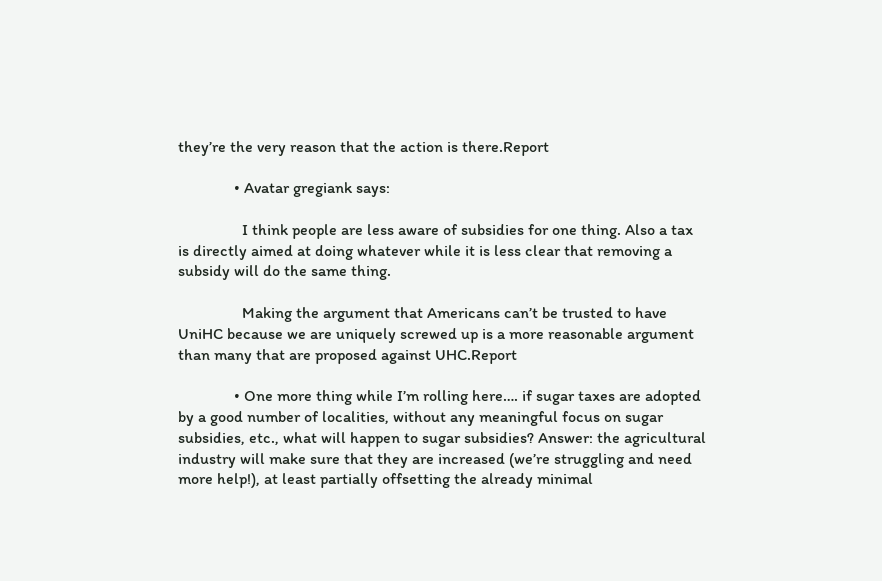they’re the very reason that the action is there.Report

              • Avatar gregiank says:

                I think people are less aware of subsidies for one thing. Also a tax is directly aimed at doing whatever while it is less clear that removing a subsidy will do the same thing.

                Making the argument that Americans can’t be trusted to have UniHC because we are uniquely screwed up is a more reasonable argument than many that are proposed against UHC.Report

              • One more thing while I’m rolling here…. if sugar taxes are adopted by a good number of localities, without any meaningful focus on sugar subsidies, etc., what will happen to sugar subsidies? Answer: the agricultural industry will make sure that they are increased (we’re struggling and need more help!), at least partially offsetting the already minimal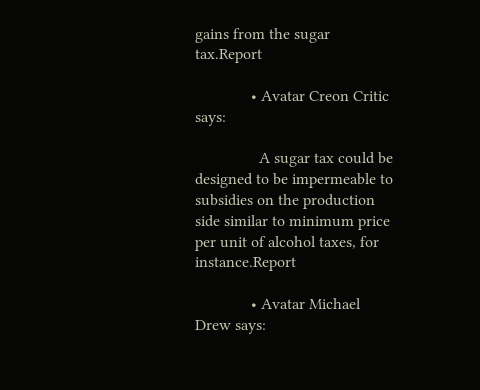gains from the sugar tax.Report

              • Avatar Creon Critic says:

                A sugar tax could be designed to be impermeable to subsidies on the production side similar to minimum price per unit of alcohol taxes, for instance.Report

              • Avatar Michael Drew says: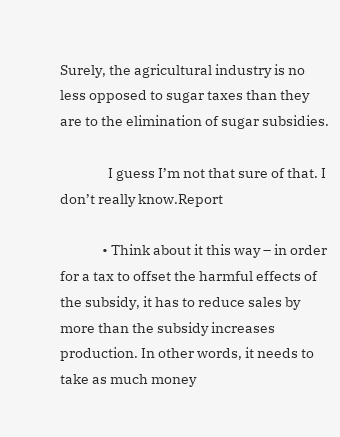Surely, the agricultural industry is no less opposed to sugar taxes than they are to the elimination of sugar subsidies.

                I guess I’m not that sure of that. I don’t really know.Report

              • Think about it this way – in order for a tax to offset the harmful effects of the subsidy, it has to reduce sales by more than the subsidy increases production. In other words, it needs to take as much money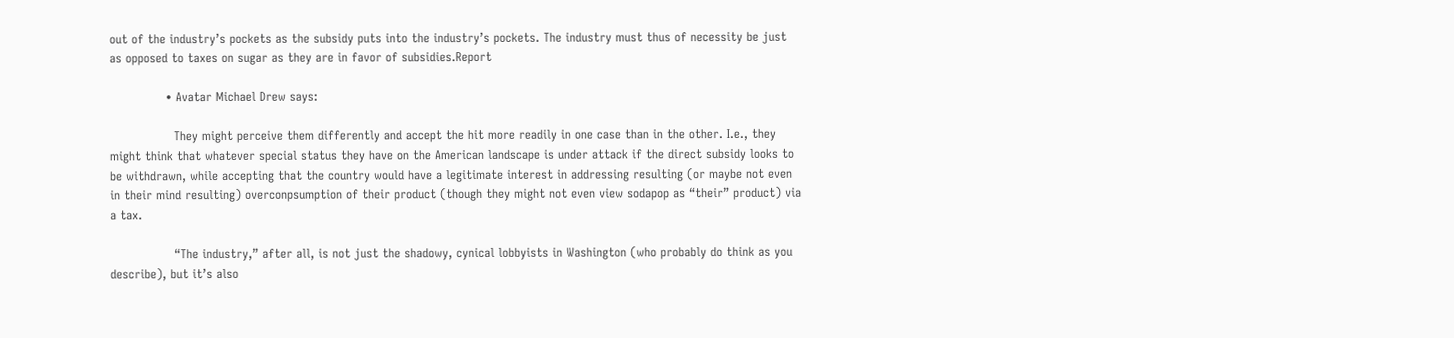out of the industry’s pockets as the subsidy puts into the industry’s pockets. The industry must thus of necessity be just as opposed to taxes on sugar as they are in favor of subsidies.Report

              • Avatar Michael Drew says:

                They might perceive them differently and accept the hit more readily in one case than in the other. I.e., they might think that whatever special status they have on the American landscape is under attack if the direct subsidy looks to be withdrawn, while accepting that the country would have a legitimate interest in addressing resulting (or maybe not even in their mind resulting) overconpsumption of their product (though they might not even view sodapop as “their” product) via a tax.

                “The industry,” after all, is not just the shadowy, cynical lobbyists in Washington (who probably do think as you describe), but it’s also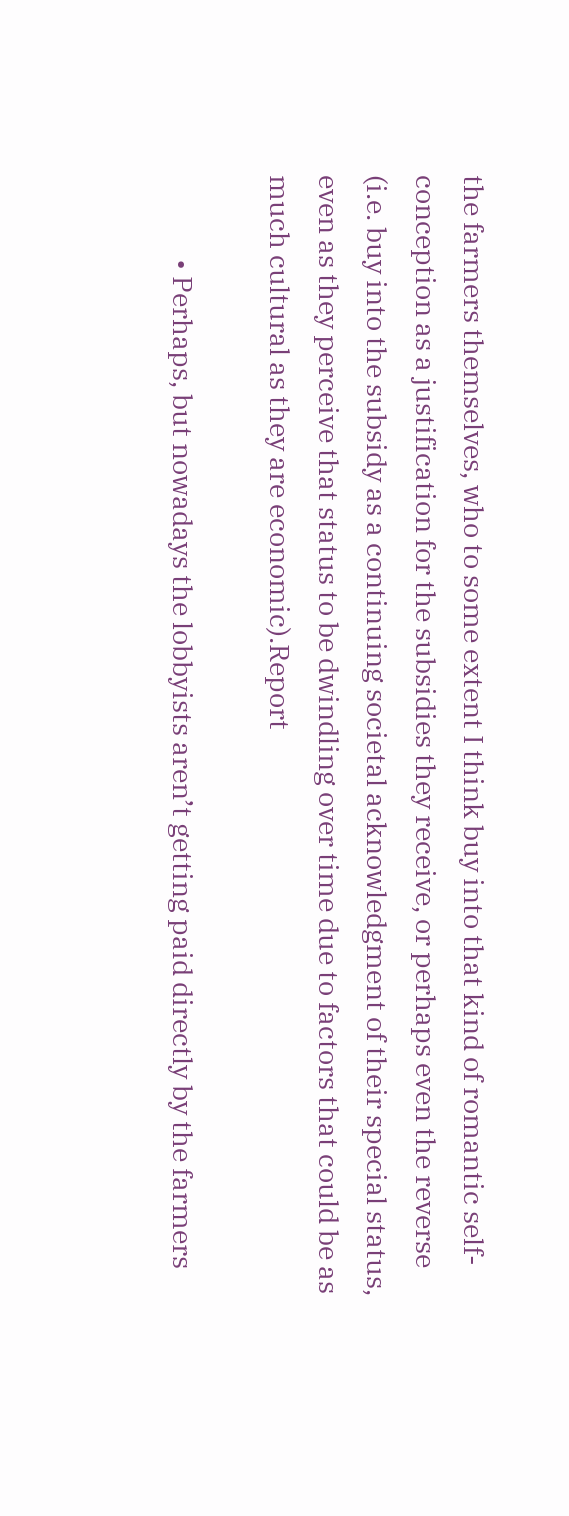the farmers themselves, who to some extent I think buy into that kind of romantic self-conception as a justification for the subsidies they receive, or perhaps even the reverse (i.e. buy into the subsidy as a continuing societal acknowledgment of their special status, even as they perceive that status to be dwindling over time due to factors that could be as much cultural as they are economic).Report

              • Perhaps, but nowadays the lobbyists aren’t getting paid directly by the farmers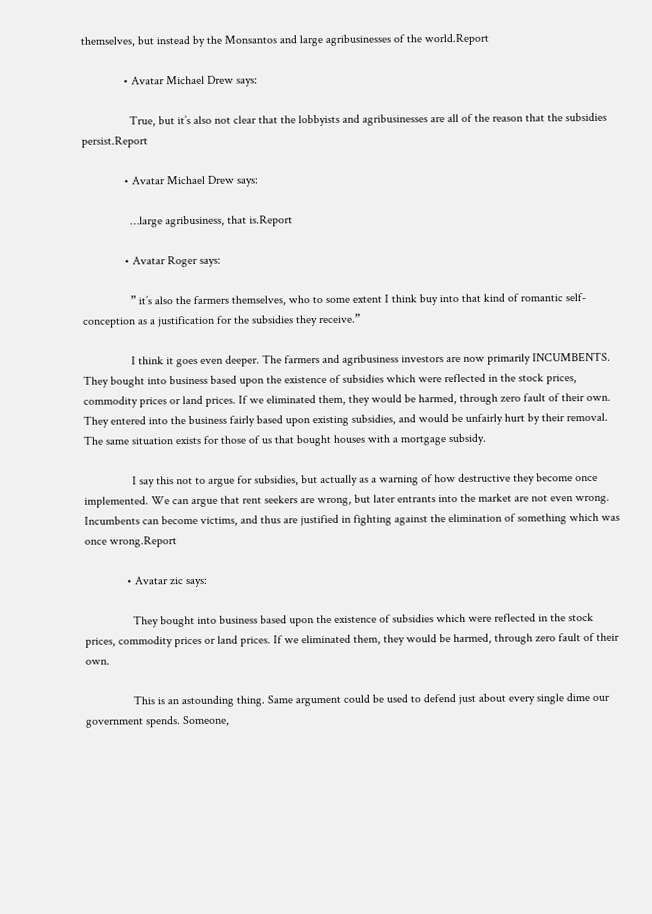themselves, but instead by the Monsantos and large agribusinesses of the world.Report

              • Avatar Michael Drew says:

                True, but it’s also not clear that the lobbyists and agribusinesses are all of the reason that the subsidies persist.Report

              • Avatar Michael Drew says:

                …large agribusiness, that is.Report

              • Avatar Roger says:

                ” it’s also the farmers themselves, who to some extent I think buy into that kind of romantic self-conception as a justification for the subsidies they receive.”

                I think it goes even deeper. The farmers and agribusiness investors are now primarily INCUMBENTS. They bought into business based upon the existence of subsidies which were reflected in the stock prices, commodity prices or land prices. If we eliminated them, they would be harmed, through zero fault of their own. They entered into the business fairly based upon existing subsidies, and would be unfairly hurt by their removal. The same situation exists for those of us that bought houses with a mortgage subsidy.

                I say this not to argue for subsidies, but actually as a warning of how destructive they become once implemented. We can argue that rent seekers are wrong, but later entrants into the market are not even wrong. Incumbents can become victims, and thus are justified in fighting against the elimination of something which was once wrong.Report

              • Avatar zic says:

                They bought into business based upon the existence of subsidies which were reflected in the stock prices, commodity prices or land prices. If we eliminated them, they would be harmed, through zero fault of their own.

                This is an astounding thing. Same argument could be used to defend just about every single dime our government spends. Someone,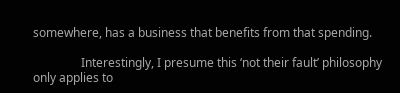somewhere, has a business that benefits from that spending.

                Interestingly, I presume this ‘not their fault’ philosophy only applies to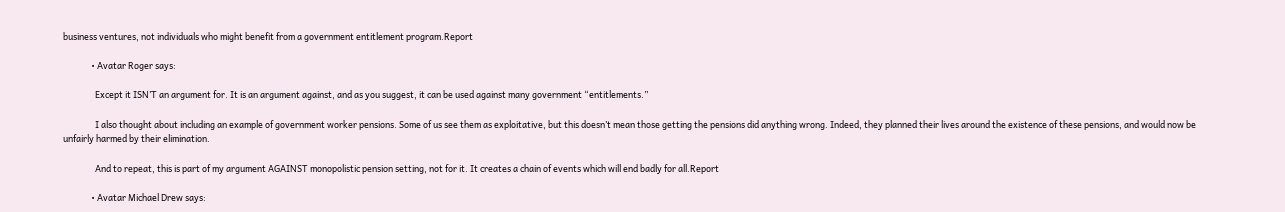business ventures, not individuals who might benefit from a government entitlement program.Report

              • Avatar Roger says:

                Except it ISN’T an argument for. It is an argument against, and as you suggest, it can be used against many government “entitlements.”

                I also thought about including an example of government worker pensions. Some of us see them as exploitative, but this doesn’t mean those getting the pensions did anything wrong. Indeed, they planned their lives around the existence of these pensions, and would now be unfairly harmed by their elimination.

                And to repeat, this is part of my argument AGAINST monopolistic pension setting, not for it. It creates a chain of events which will end badly for all.Report

              • Avatar Michael Drew says: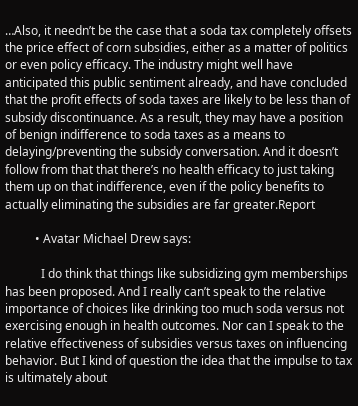…Also, it needn’t be the case that a soda tax completely offsets the price effect of corn subsidies, either as a matter of politics or even policy efficacy. The industry might well have anticipated this public sentiment already, and have concluded that the profit effects of soda taxes are likely to be less than of subsidy discontinuance. As a result, they may have a position of benign indifference to soda taxes as a means to delaying/preventing the subsidy conversation. And it doesn’t follow from that that there’s no health efficacy to just taking them up on that indifference, even if the policy benefits to actually eliminating the subsidies are far greater.Report

          • Avatar Michael Drew says:

            I do think that things like subsidizing gym memberships has been proposed. And I really can’t speak to the relative importance of choices like drinking too much soda versus not exercising enough in health outcomes. Nor can I speak to the relative effectiveness of subsidies versus taxes on influencing behavior. But I kind of question the idea that the impulse to tax is ultimately about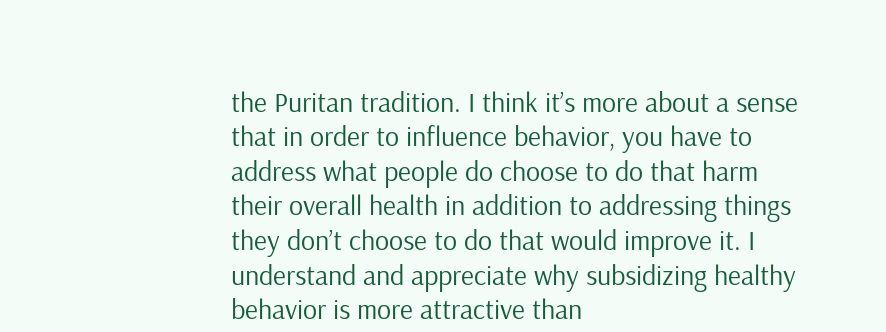the Puritan tradition. I think it’s more about a sense that in order to influence behavior, you have to address what people do choose to do that harm their overall health in addition to addressing things they don’t choose to do that would improve it. I understand and appreciate why subsidizing healthy behavior is more attractive than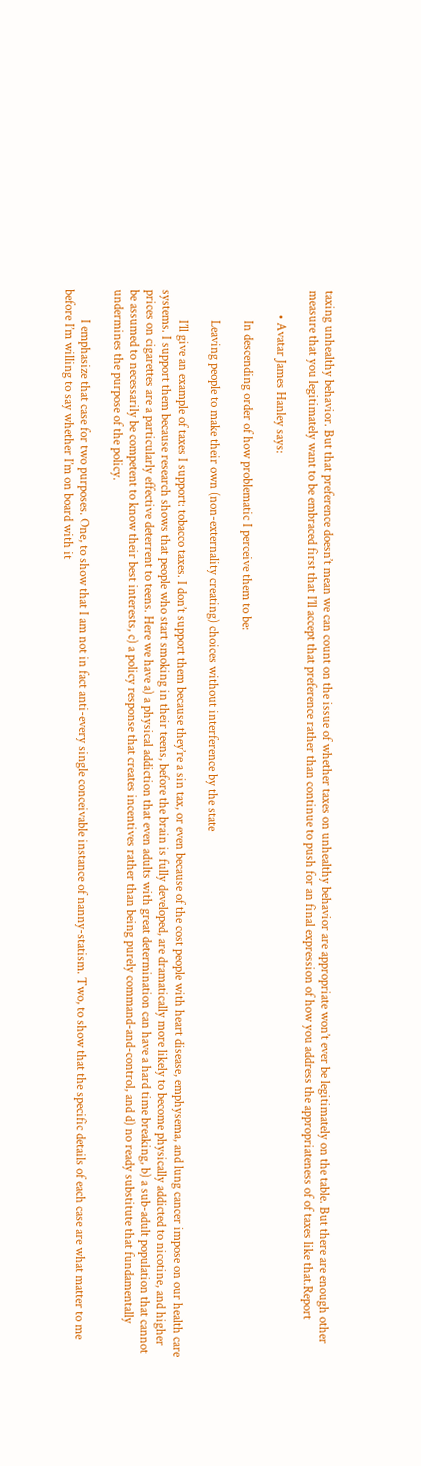taxing unhealthy behavior. But that preference doesn’t mean we can count on the issue of whether taxes on unhealthy behavior are appropriate won’t ever be legitimately on the table. But there are enough other measure that you legitimately want to be embraced first that I’ll accept that preference rather than continue to push for an final expression of how you address the appropriateness of of taxes like that.Report

        • Avatar James Hanley says:

          In descending order of how problematic I perceive them to be:

          Leaving people to make their own (non-externality creating) choices without interference by the state

          I’ll give an example of taxes I support: tobacco taxes. I don’t support them because they’re a sin tax, or even because of the cost people with heart disease, emphysema, and lung cancer impose on our health care systems. I support them because research shows that people who start smoking in their teens, before the brain is fully developed, are dramatically more likely to become physically addicted to nicotine, and higher prices on cigarettes are a particularly effective deterrent to teens. Here we have a) a physical addiction that even adults with great determination can have a hard time breaking, b) a sub-adult population that cannot be assumed to necessarily be competent to know their best interests, c) a policy response that creates incentives rather than being purely command-and-control, and d) no ready substitute that fundamentally undermines the purpose of the policy.

          I emphasize that case for two purposes. One, to show that I am not in fact anti-every single conceivable instance of nanny-statism. Two, to show that the specific details of each case are what matter to me before I’m willing to say whether I’m on board with it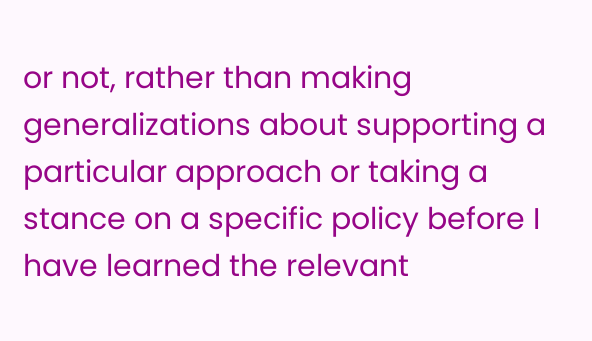or not, rather than making generalizations about supporting a particular approach or taking a stance on a specific policy before I have learned the relevant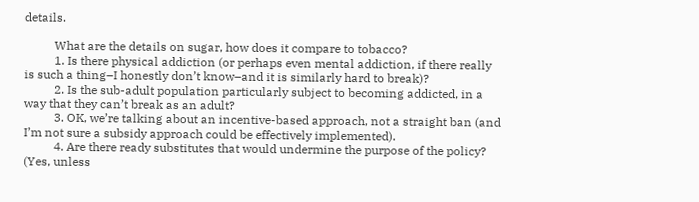details.

          What are the details on sugar, how does it compare to tobacco?
          1. Is there physical addiction (or perhaps even mental addiction, if there really is such a thing–I honestly don’t know–and it is similarly hard to break)?
          2. Is the sub-adult population particularly subject to becoming addicted, in a way that they can’t break as an adult?
          3. OK, we’re talking about an incentive-based approach, not a straight ban (and I’m not sure a subsidy approach could be effectively implemented).
          4. Are there ready substitutes that would undermine the purpose of the policy? (Yes, unless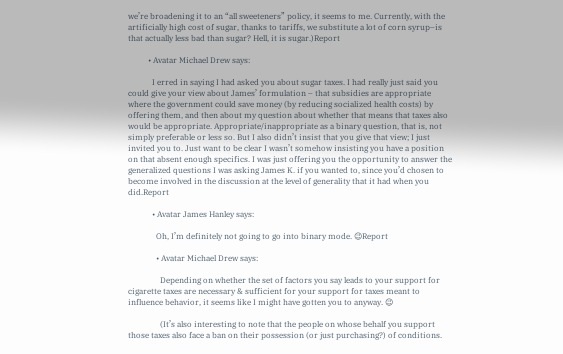we’re broadening it to an “all sweeteners” policy, it seems to me. Currently, with the artificially high cost of sugar, thanks to tariffs, we substitute a lot of corn syrup–is that actually less bad than sugar? Hell, it is sugar.)Report

          • Avatar Michael Drew says:

            I erred in saying I had asked you about sugar taxes. I had really just said you could give your view about James’ formulation – that subsidies are appropriate where the government could save money (by reducing socialized health costs) by offering them, and then about my question about whether that means that taxes also would be appropriate. Appropriate/inappropriate as a binary question, that is, not simply preferable or less so. But I also didn’t insist that you give that view; I just invited you to. Just want to be clear I wasn’t somehow insisting you have a position on that absent enough specifics. I was just offering you the opportunity to answer the generalized questions I was asking James K. if you wanted to, since you’d chosen to become involved in the discussion at the level of generality that it had when you did.Report

            • Avatar James Hanley says:

              Oh, I’m definitely not going to go into binary mode. 😉Report

              • Avatar Michael Drew says:

                Depending on whether the set of factors you say leads to your support for cigarette taxes are necessary & sufficient for your support for taxes meant to influence behavior, it seems like I might have gotten you to anyway. 😉

                (It’s also interesting to note that the people on whose behalf you support those taxes also face a ban on their possession (or just purchasing?) of conditions.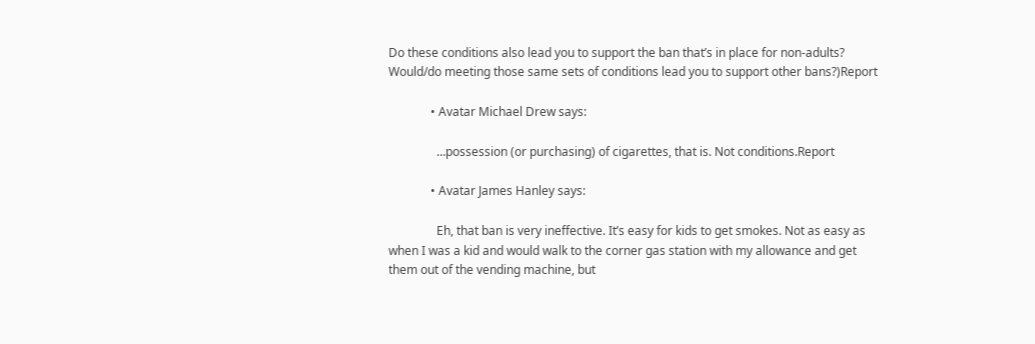Do these conditions also lead you to support the ban that’s in place for non-adults? Would/do meeting those same sets of conditions lead you to support other bans?)Report

              • Avatar Michael Drew says:

                …possession (or purchasing) of cigarettes, that is. Not conditions.Report

              • Avatar James Hanley says:

                Eh, that ban is very ineffective. It’s easy for kids to get smokes. Not as easy as when I was a kid and would walk to the corner gas station with my allowance and get them out of the vending machine, but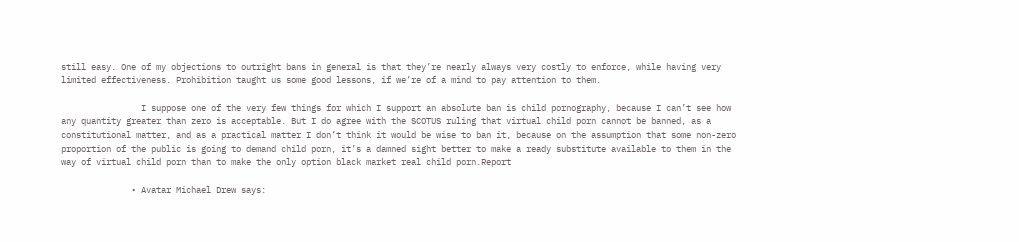still easy. One of my objections to outright bans in general is that they’re nearly always very costly to enforce, while having very limited effectiveness. Prohibition taught us some good lessons, if we’re of a mind to pay attention to them.

                I suppose one of the very few things for which I support an absolute ban is child pornography, because I can’t see how any quantity greater than zero is acceptable. But I do agree with the SCOTUS ruling that virtual child porn cannot be banned, as a constitutional matter, and as a practical matter I don’t think it would be wise to ban it, because on the assumption that some non-zero proportion of the public is going to demand child porn, it’s a damned sight better to make a ready substitute available to them in the way of virtual child porn than to make the only option black market real child porn.Report

              • Avatar Michael Drew says: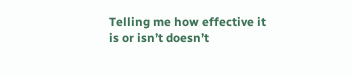Telling me how effective it is or isn’t doesn’t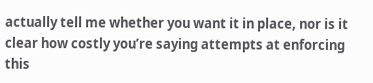actually tell me whether you want it in place, nor is it clear how costly you’re saying attempts at enforcing this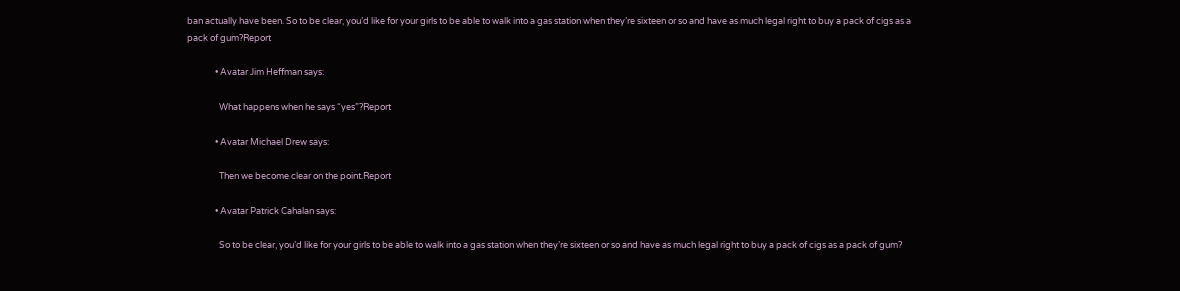ban actually have been. So to be clear, you’d like for your girls to be able to walk into a gas station when they’re sixteen or so and have as much legal right to buy a pack of cigs as a pack of gum?Report

              • Avatar Jim Heffman says:

                What happens when he says “yes”?Report

              • Avatar Michael Drew says:

                Then we become clear on the point.Report

              • Avatar Patrick Cahalan says:

                So to be clear, you’d like for your girls to be able to walk into a gas station when they’re sixteen or so and have as much legal right to buy a pack of cigs as a pack of gum?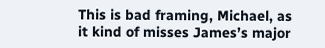This is bad framing, Michael, as it kind of misses James’s major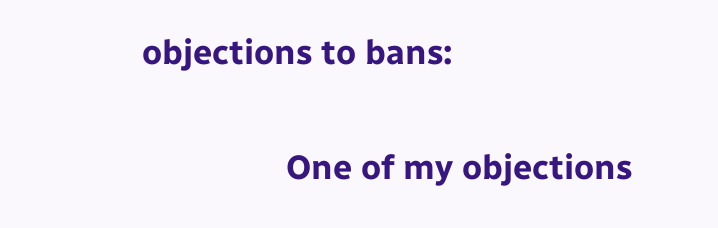objections to bans:

                One of my objections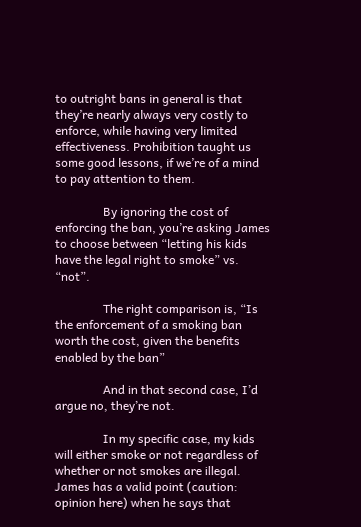to outright bans in general is that they’re nearly always very costly to enforce, while having very limited effectiveness. Prohibition taught us some good lessons, if we’re of a mind to pay attention to them.

                By ignoring the cost of enforcing the ban, you’re asking James to choose between “letting his kids have the legal right to smoke” vs. “not”.

                The right comparison is, “Is the enforcement of a smoking ban worth the cost, given the benefits enabled by the ban”

                And in that second case, I’d argue no, they’re not.

                In my specific case, my kids will either smoke or not regardless of whether or not smokes are illegal. James has a valid point (caution: opinion here) when he says that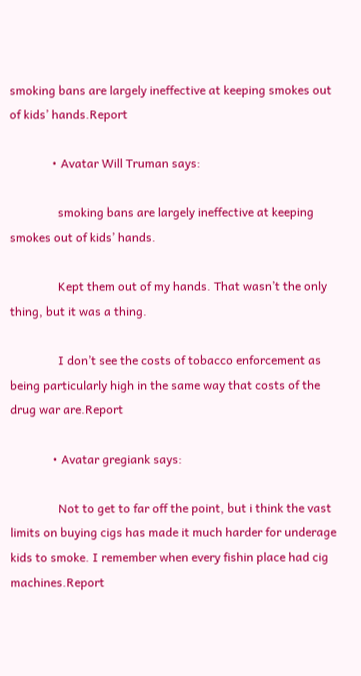smoking bans are largely ineffective at keeping smokes out of kids’ hands.Report

              • Avatar Will Truman says:

                smoking bans are largely ineffective at keeping smokes out of kids’ hands.

                Kept them out of my hands. That wasn’t the only thing, but it was a thing.

                I don’t see the costs of tobacco enforcement as being particularly high in the same way that costs of the drug war are.Report

              • Avatar gregiank says:

                Not to get to far off the point, but i think the vast limits on buying cigs has made it much harder for underage kids to smoke. I remember when every fishin place had cig machines.Report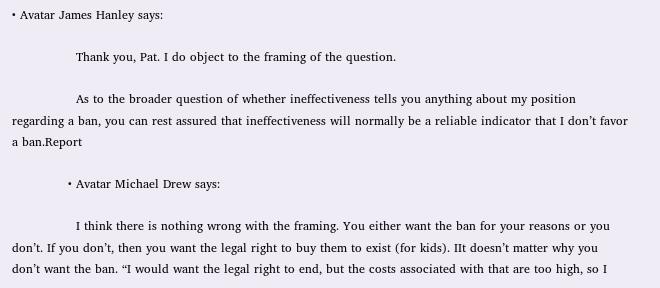• Avatar James Hanley says:

                Thank you, Pat. I do object to the framing of the question.

                As to the broader question of whether ineffectiveness tells you anything about my position regarding a ban, you can rest assured that ineffectiveness will normally be a reliable indicator that I don’t favor a ban.Report

              • Avatar Michael Drew says:

                I think there is nothing wrong with the framing. You either want the ban for your reasons or you don’t. If you don’t, then you want the legal right to buy them to exist (for kids). IIt doesn’t matter why you don’t want the ban. “I would want the legal right to end, but the costs associated with that are too high, so I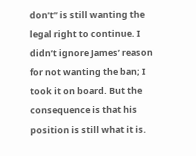don’t” is still wanting the legal right to continue. I didn’t ignore James’ reason for not wanting the ban; I took it on board. But the consequence is that his position is still what it is.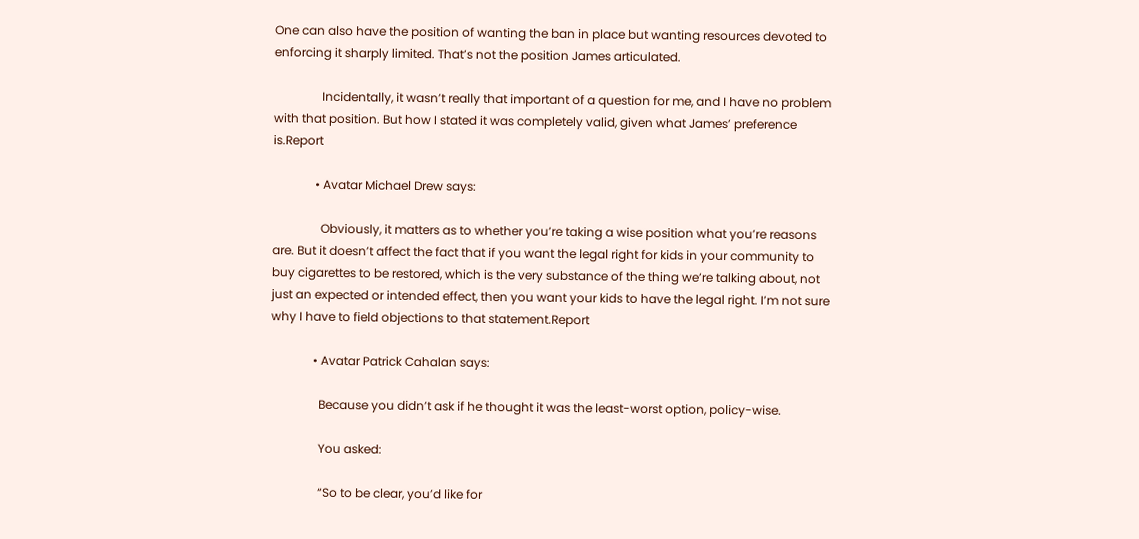One can also have the position of wanting the ban in place but wanting resources devoted to enforcing it sharply limited. That’s not the position James articulated.

                Incidentally, it wasn’t really that important of a question for me, and I have no problem with that position. But how I stated it was completely valid, given what James’ preference is.Report

              • Avatar Michael Drew says:

                Obviously, it matters as to whether you’re taking a wise position what you’re reasons are. But it doesn’t affect the fact that if you want the legal right for kids in your community to buy cigarettes to be restored, which is the very substance of the thing we’re talking about, not just an expected or intended effect, then you want your kids to have the legal right. I’m not sure why I have to field objections to that statement.Report

              • Avatar Patrick Cahalan says:

                Because you didn’t ask if he thought it was the least-worst option, policy-wise.

                You asked:

                “So to be clear, you’d like for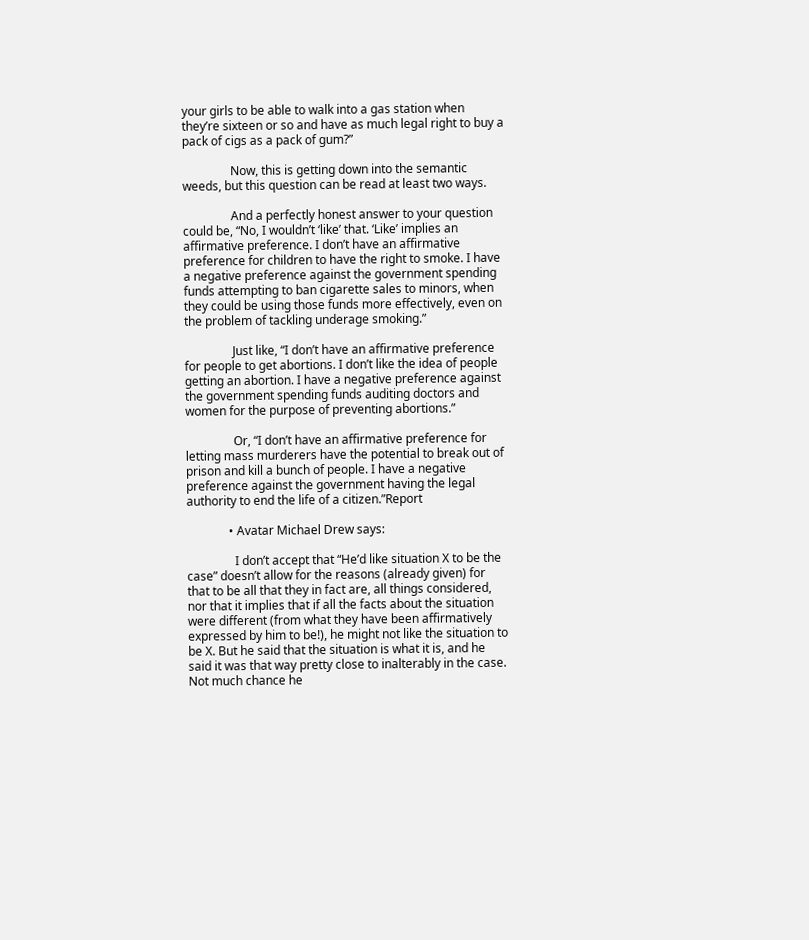your girls to be able to walk into a gas station when they’re sixteen or so and have as much legal right to buy a pack of cigs as a pack of gum?”

                Now, this is getting down into the semantic weeds, but this question can be read at least two ways.

                And a perfectly honest answer to your question could be, “No, I wouldn’t ‘like’ that. ‘Like’ implies an affirmative preference. I don’t have an affirmative preference for children to have the right to smoke. I have a negative preference against the government spending funds attempting to ban cigarette sales to minors, when they could be using those funds more effectively, even on the problem of tackling underage smoking.”

                Just like, “I don’t have an affirmative preference for people to get abortions. I don’t like the idea of people getting an abortion. I have a negative preference against the government spending funds auditing doctors and women for the purpose of preventing abortions.”

                Or, “I don’t have an affirmative preference for letting mass murderers have the potential to break out of prison and kill a bunch of people. I have a negative preference against the government having the legal authority to end the life of a citizen.”Report

              • Avatar Michael Drew says:

                I don’t accept that “He’d like situation X to be the case” doesn’t allow for the reasons (already given) for that to be all that they in fact are, all things considered, nor that it implies that if all the facts about the situation were different (from what they have been affirmatively expressed by him to be!), he might not like the situation to be X. But he said that the situation is what it is, and he said it was that way pretty close to inalterably in the case. Not much chance he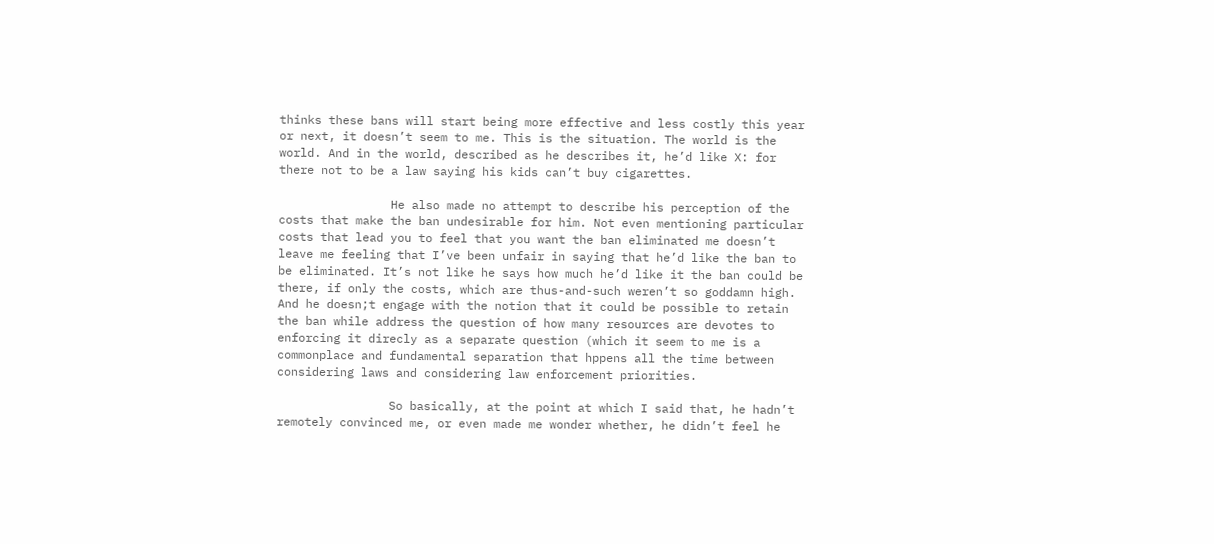thinks these bans will start being more effective and less costly this year or next, it doesn’t seem to me. This is the situation. The world is the world. And in the world, described as he describes it, he’d like X: for there not to be a law saying his kids can’t buy cigarettes.

                He also made no attempt to describe his perception of the costs that make the ban undesirable for him. Not even mentioning particular costs that lead you to feel that you want the ban eliminated me doesn’t leave me feeling that I’ve been unfair in saying that he’d like the ban to be eliminated. It’s not like he says how much he’d like it the ban could be there, if only the costs, which are thus-and-such weren’t so goddamn high. And he doesn;t engage with the notion that it could be possible to retain the ban while address the question of how many resources are devotes to enforcing it direcly as a separate question (which it seem to me is a commonplace and fundamental separation that hppens all the time between considering laws and considering law enforcement priorities.

                So basically, at the point at which I said that, he hadn’t remotely convinced me, or even made me wonder whether, he didn’t feel he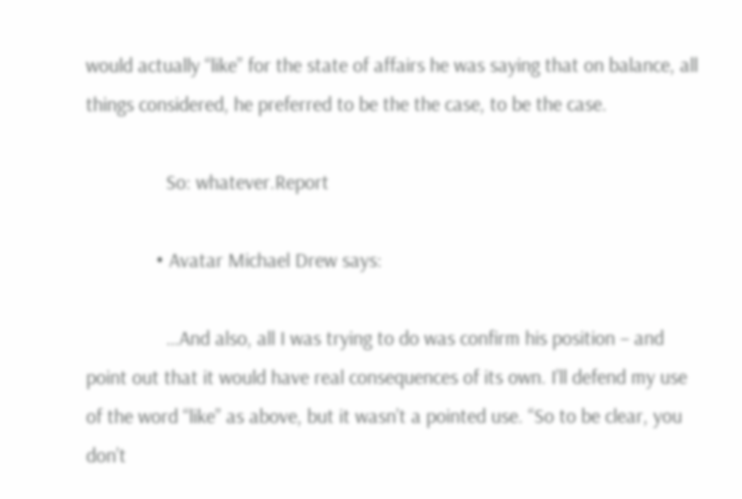would actually “like” for the state of affairs he was saying that on balance, all things considered, he preferred to be the the case, to be the case.

                So: whatever.Report

              • Avatar Michael Drew says:

                …And also, all I was trying to do was confirm his position – and point out that it would have real consequences of its own. I’ll defend my use of the word “like” as above, but it wasn’t a pointed use. “So to be clear, you don’t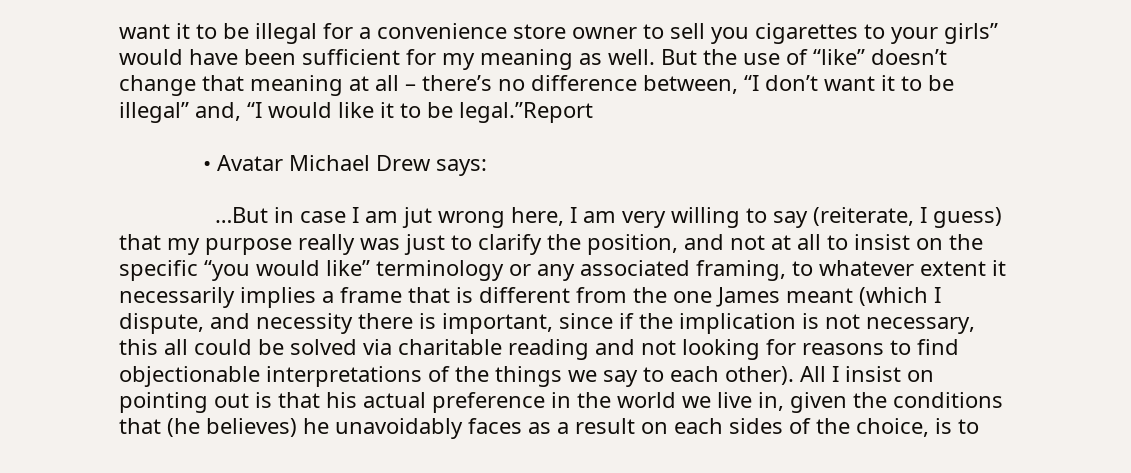want it to be illegal for a convenience store owner to sell you cigarettes to your girls” would have been sufficient for my meaning as well. But the use of “like” doesn’t change that meaning at all – there’s no difference between, “I don’t want it to be illegal” and, “I would like it to be legal.”Report

              • Avatar Michael Drew says:

                …But in case I am jut wrong here, I am very willing to say (reiterate, I guess) that my purpose really was just to clarify the position, and not at all to insist on the specific “you would like” terminology or any associated framing, to whatever extent it necessarily implies a frame that is different from the one James meant (which I dispute, and necessity there is important, since if the implication is not necessary, this all could be solved via charitable reading and not looking for reasons to find objectionable interpretations of the things we say to each other). All I insist on pointing out is that his actual preference in the world we live in, given the conditions that (he believes) he unavoidably faces as a result on each sides of the choice, is to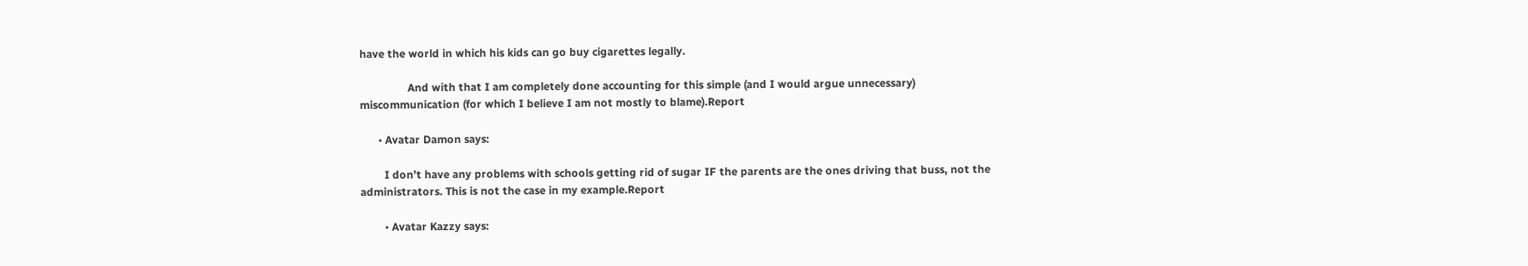have the world in which his kids can go buy cigarettes legally.

                And with that I am completely done accounting for this simple (and I would argue unnecessary) miscommunication (for which I believe I am not mostly to blame).Report

      • Avatar Damon says:

        I don’t have any problems with schools getting rid of sugar IF the parents are the ones driving that buss, not the administrators. This is not the case in my example.Report

        • Avatar Kazzy says: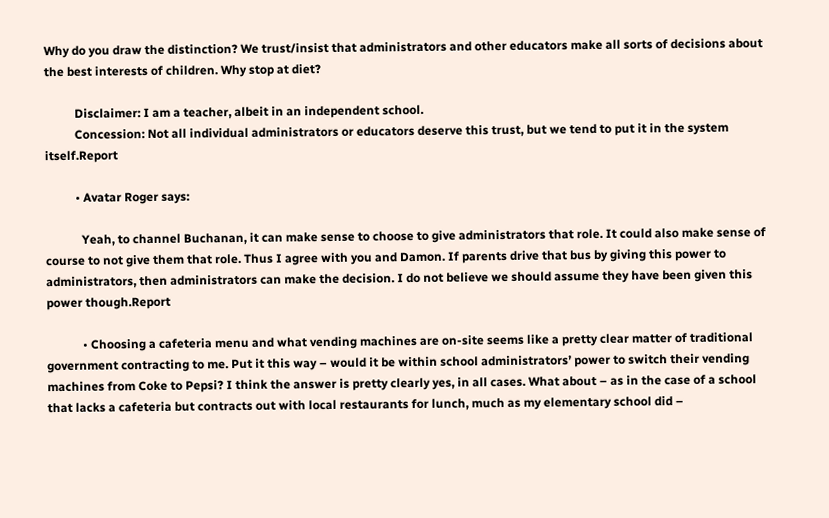Why do you draw the distinction? We trust/insist that administrators and other educators make all sorts of decisions about the best interests of children. Why stop at diet?

          Disclaimer: I am a teacher, albeit in an independent school.
          Concession: Not all individual administrators or educators deserve this trust, but we tend to put it in the system itself.Report

          • Avatar Roger says:

            Yeah, to channel Buchanan, it can make sense to choose to give administrators that role. It could also make sense of course to not give them that role. Thus I agree with you and Damon. If parents drive that bus by giving this power to administrators, then administrators can make the decision. I do not believe we should assume they have been given this power though.Report

            • Choosing a cafeteria menu and what vending machines are on-site seems like a pretty clear matter of traditional government contracting to me. Put it this way – would it be within school administrators’ power to switch their vending machines from Coke to Pepsi? I think the answer is pretty clearly yes, in all cases. What about – as in the case of a school that lacks a cafeteria but contracts out with local restaurants for lunch, much as my elementary school did –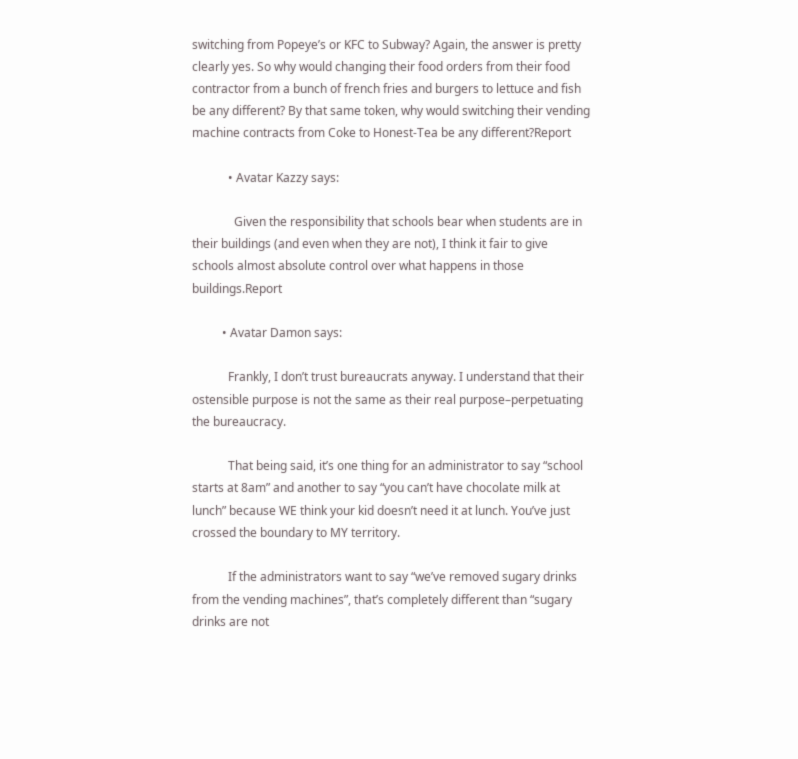switching from Popeye’s or KFC to Subway? Again, the answer is pretty clearly yes. So why would changing their food orders from their food contractor from a bunch of french fries and burgers to lettuce and fish be any different? By that same token, why would switching their vending machine contracts from Coke to Honest-Tea be any different?Report

            • Avatar Kazzy says:

              Given the responsibility that schools bear when students are in their buildings (and even when they are not), I think it fair to give schools almost absolute control over what happens in those buildings.Report

          • Avatar Damon says:

            Frankly, I don’t trust bureaucrats anyway. I understand that their ostensible purpose is not the same as their real purpose–perpetuating the bureaucracy.

            That being said, it’s one thing for an administrator to say “school starts at 8am” and another to say “you can’t have chocolate milk at lunch” because WE think your kid doesn’t need it at lunch. You’ve just crossed the boundary to MY territory.

            If the administrators want to say “we’ve removed sugary drinks from the vending machines”, that’s completely different than “sugary drinks are not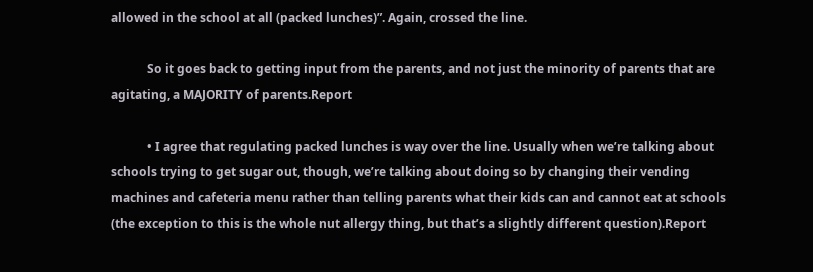allowed in the school at all (packed lunches)”. Again, crossed the line.

            So it goes back to getting input from the parents, and not just the minority of parents that are agitating, a MAJORITY of parents.Report

            • I agree that regulating packed lunches is way over the line. Usually when we’re talking about schools trying to get sugar out, though, we’re talking about doing so by changing their vending machines and cafeteria menu rather than telling parents what their kids can and cannot eat at schools (the exception to this is the whole nut allergy thing, but that’s a slightly different question).Report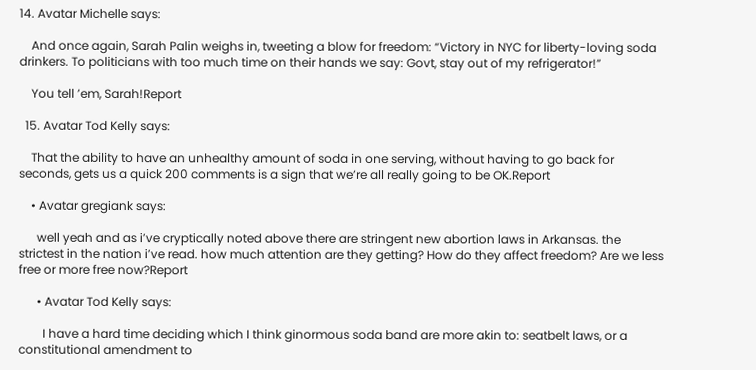14. Avatar Michelle says:

    And once again, Sarah Palin weighs in, tweeting a blow for freedom: “Victory in NYC for liberty-loving soda drinkers. To politicians with too much time on their hands we say: Govt, stay out of my refrigerator!”

    You tell ’em, Sarah!Report

  15. Avatar Tod Kelly says:

    That the ability to have an unhealthy amount of soda in one serving, without having to go back for seconds, gets us a quick 200 comments is a sign that we’re all really going to be OK.Report

    • Avatar gregiank says:

      well yeah and as i’ve cryptically noted above there are stringent new abortion laws in Arkansas. the strictest in the nation i’ve read. how much attention are they getting? How do they affect freedom? Are we less free or more free now?Report

      • Avatar Tod Kelly says:

        I have a hard time deciding which I think ginormous soda band are more akin to: seatbelt laws, or a constitutional amendment to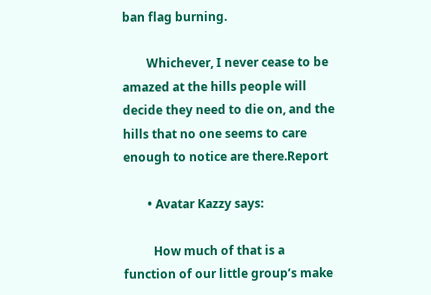ban flag burning.

        Whichever, I never cease to be amazed at the hills people will decide they need to die on, and the hills that no one seems to care enough to notice are there.Report

        • Avatar Kazzy says:

          How much of that is a function of our little group’s make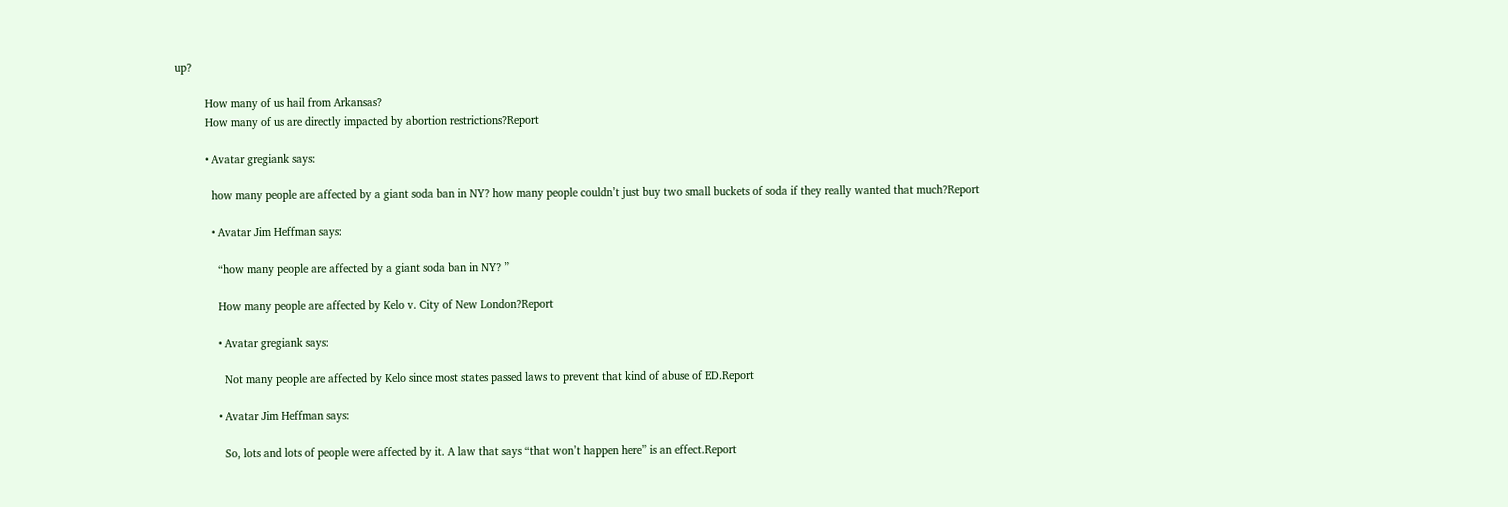up?

          How many of us hail from Arkansas?
          How many of us are directly impacted by abortion restrictions?Report

          • Avatar gregiank says:

            how many people are affected by a giant soda ban in NY? how many people couldn’t just buy two small buckets of soda if they really wanted that much?Report

            • Avatar Jim Heffman says:

              “how many people are affected by a giant soda ban in NY? ”

              How many people are affected by Kelo v. City of New London?Report

              • Avatar gregiank says:

                Not many people are affected by Kelo since most states passed laws to prevent that kind of abuse of ED.Report

              • Avatar Jim Heffman says:

                So, lots and lots of people were affected by it. A law that says “that won’t happen here” is an effect.Report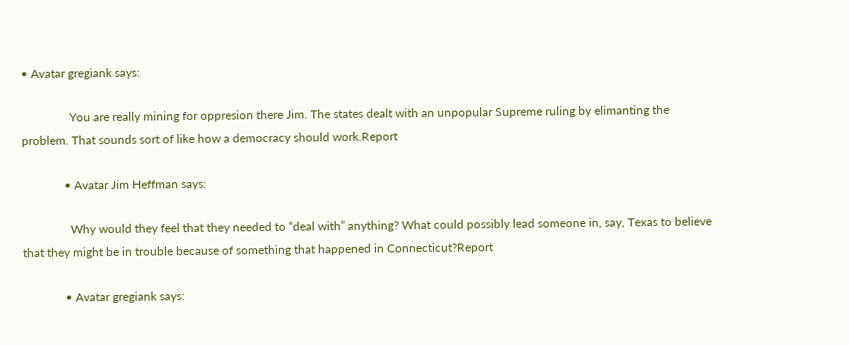• Avatar gregiank says:

                You are really mining for oppresion there Jim. The states dealt with an unpopular Supreme ruling by elimanting the problem. That sounds sort of like how a democracy should work.Report

              • Avatar Jim Heffman says:

                Why would they feel that they needed to “deal with” anything? What could possibly lead someone in, say, Texas to believe that they might be in trouble because of something that happened in Connecticut?Report

              • Avatar gregiank says: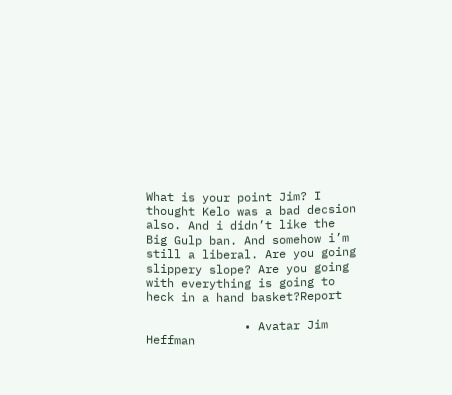What is your point Jim? I thought Kelo was a bad decsion also. And i didn’t like the Big Gulp ban. And somehow i’m still a liberal. Are you going slippery slope? Are you going with everything is going to heck in a hand basket?Report

              • Avatar Jim Heffman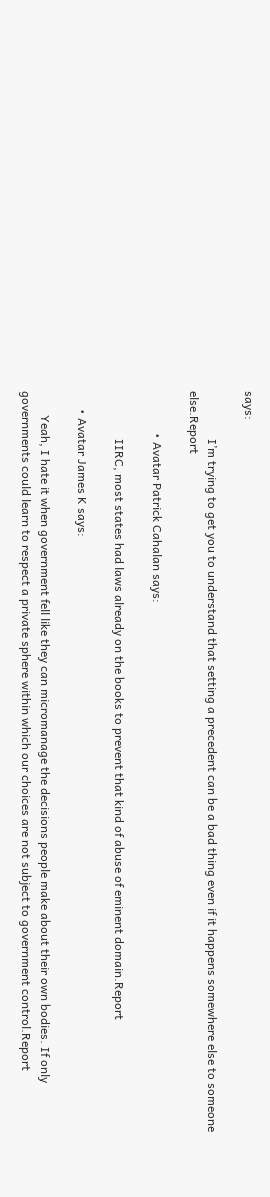says:

                I’m trying to get you to understand that setting a precedent can be a bad thing even if it happens somewhere else to someone else.Report

              • Avatar Patrick Cahalan says:

                IIRC, most states had laws already on the books to prevent that kind of abuse of eminent domain.Report

      • Avatar James K says:

        Yeah, I hate it when government fell like they can micromanage the decisions people make about their own bodies. If only governments could learn to respect a private sphere within which our choices are not subject to government control.Report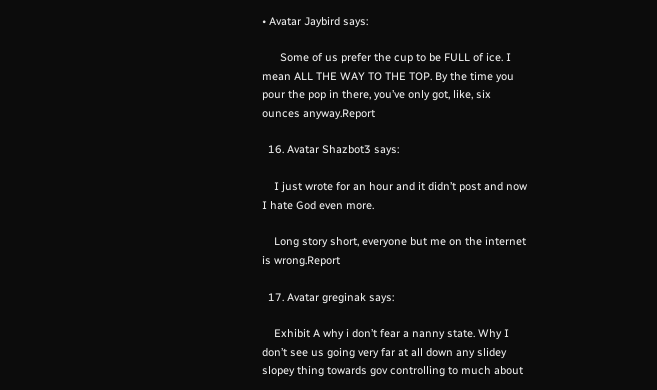• Avatar Jaybird says:

      Some of us prefer the cup to be FULL of ice. I mean ALL THE WAY TO THE TOP. By the time you pour the pop in there, you’ve only got, like, six ounces anyway.Report

  16. Avatar Shazbot3 says:

    I just wrote for an hour and it didn’t post and now I hate God even more.

    Long story short, everyone but me on the internet is wrong.Report

  17. Avatar greginak says:

    Exhibit A why i don’t fear a nanny state. Why I don’t see us going very far at all down any slidey slopey thing towards gov controlling to much about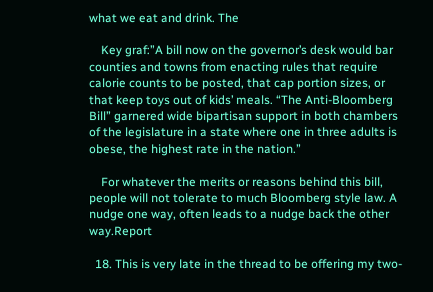what we eat and drink. The

    Key graf:”A bill now on the governor’s desk would bar counties and towns from enacting rules that require calorie counts to be posted, that cap portion sizes, or that keep toys out of kids’ meals. “The Anti-Bloomberg Bill” garnered wide bipartisan support in both chambers of the legislature in a state where one in three adults is obese, the highest rate in the nation.”

    For whatever the merits or reasons behind this bill, people will not tolerate to much Bloomberg style law. A nudge one way, often leads to a nudge back the other way.Report

  18. This is very late in the thread to be offering my two-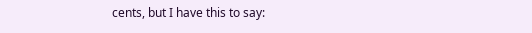cents, but I have this to say: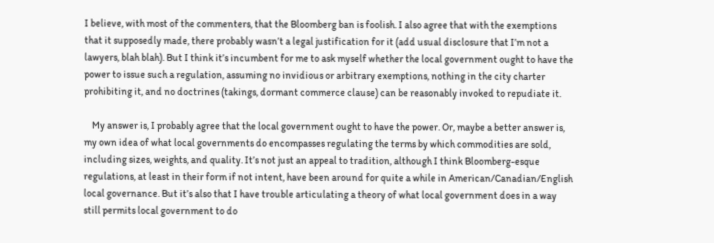I believe, with most of the commenters, that the Bloomberg ban is foolish. I also agree that with the exemptions that it supposedly made, there probably wasn’t a legal justification for it (add usual disclosure that I’m not a lawyers, blah blah). But I think it’s incumbent for me to ask myself whether the local government ought to have the power to issue such a regulation, assuming no invidious or arbitrary exemptions, nothing in the city charter prohibiting it, and no doctrines (takings, dormant commerce clause) can be reasonably invoked to repudiate it.

    My answer is, I probably agree that the local government ought to have the power. Or, maybe a better answer is, my own idea of what local governments do encompasses regulating the terms by which commodities are sold, including sizes, weights, and quality. It’s not just an appeal to tradition, although I think Bloomberg-esque regulations, at least in their form if not intent, have been around for quite a while in American/Canadian/English local governance. But it’s also that I have trouble articulating a theory of what local government does in a way still permits local government to do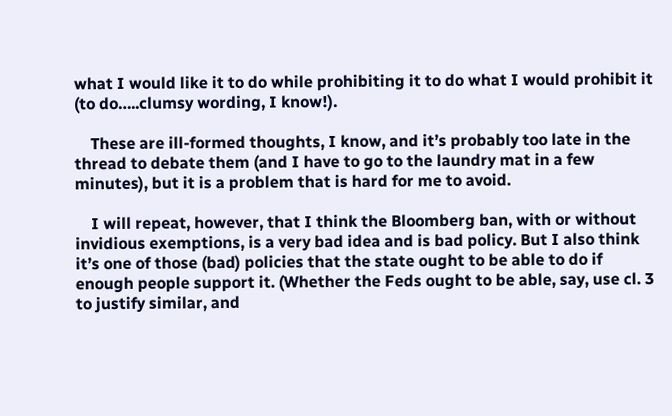what I would like it to do while prohibiting it to do what I would prohibit it (to do…..clumsy wording, I know!).

    These are ill-formed thoughts, I know, and it’s probably too late in the thread to debate them (and I have to go to the laundry mat in a few minutes), but it is a problem that is hard for me to avoid.

    I will repeat, however, that I think the Bloomberg ban, with or without invidious exemptions, is a very bad idea and is bad policy. But I also think it’s one of those (bad) policies that the state ought to be able to do if enough people support it. (Whether the Feds ought to be able, say, use cl. 3 to justify similar, and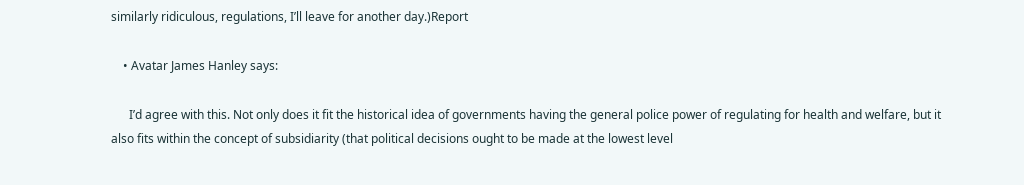similarly ridiculous, regulations, I’ll leave for another day.)Report

    • Avatar James Hanley says:

      I’d agree with this. Not only does it fit the historical idea of governments having the general police power of regulating for health and welfare, but it also fits within the concept of subsidiarity (that political decisions ought to be made at the lowest level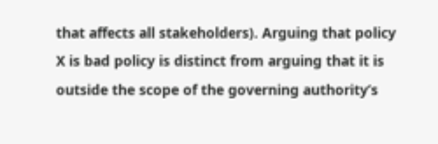that affects all stakeholders). Arguing that policy X is bad policy is distinct from arguing that it is outside the scope of the governing authority’s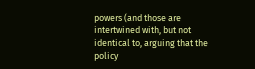powers (and those are intertwined with, but not identical to, arguing that the policy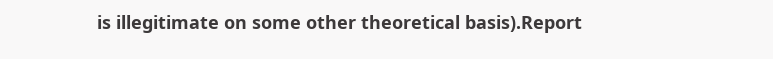is illegitimate on some other theoretical basis).Report